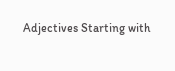Adjectives Starting with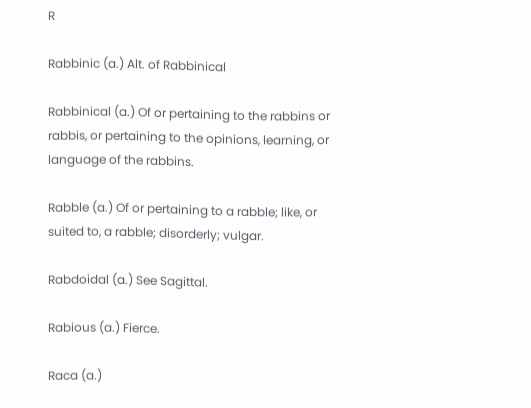R

Rabbinic (a.) Alt. of Rabbinical

Rabbinical (a.) Of or pertaining to the rabbins or rabbis, or pertaining to the opinions, learning, or language of the rabbins.

Rabble (a.) Of or pertaining to a rabble; like, or suited to, a rabble; disorderly; vulgar.

Rabdoidal (a.) See Sagittal.

Rabious (a.) Fierce.

Raca (a.)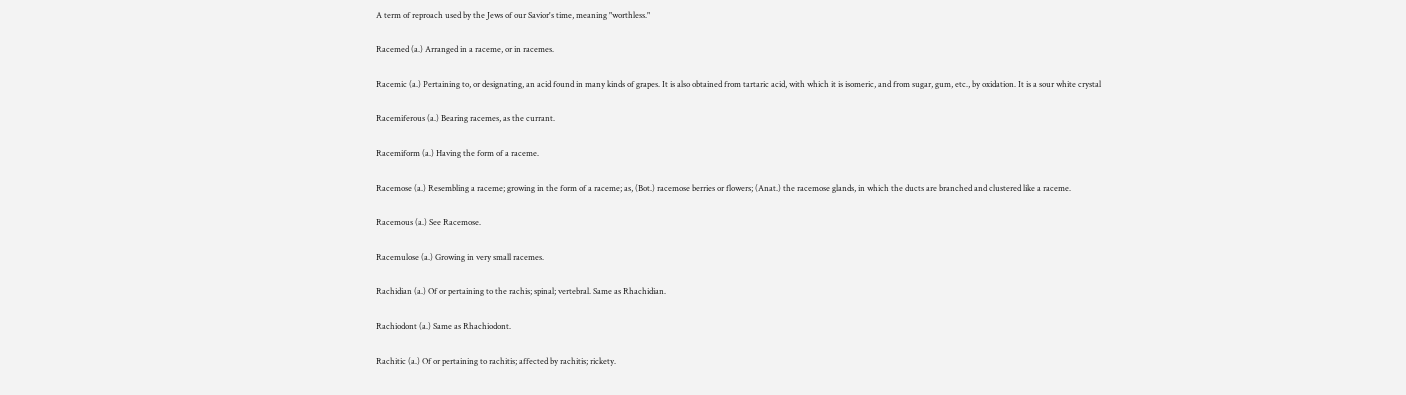A term of reproach used by the Jews of our Savior's time, meaning "worthless."

Racemed (a.) Arranged in a raceme, or in racemes.

Racemic (a.) Pertaining to, or designating, an acid found in many kinds of grapes. It is also obtained from tartaric acid, with which it is isomeric, and from sugar, gum, etc., by oxidation. It is a sour white crystal

Racemiferous (a.) Bearing racemes, as the currant.

Racemiform (a.) Having the form of a raceme.

Racemose (a.) Resembling a raceme; growing in the form of a raceme; as, (Bot.) racemose berries or flowers; (Anat.) the racemose glands, in which the ducts are branched and clustered like a raceme.

Racemous (a.) See Racemose.

Racemulose (a.) Growing in very small racemes.

Rachidian (a.) Of or pertaining to the rachis; spinal; vertebral. Same as Rhachidian.

Rachiodont (a.) Same as Rhachiodont.

Rachitic (a.) Of or pertaining to rachitis; affected by rachitis; rickety.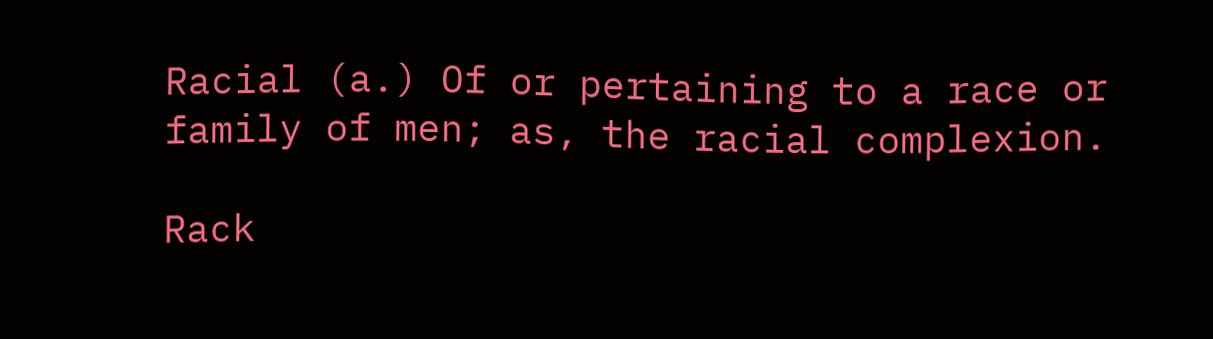Racial (a.) Of or pertaining to a race or family of men; as, the racial complexion.

Rack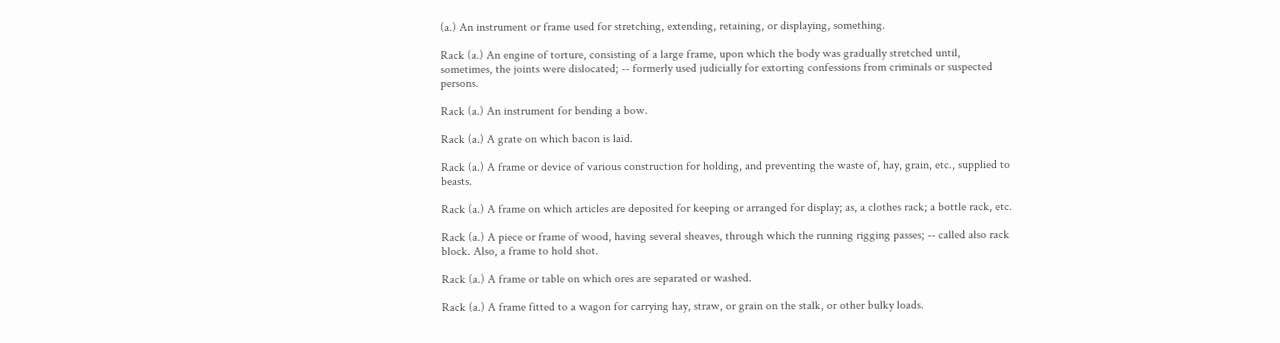(a.) An instrument or frame used for stretching, extending, retaining, or displaying, something.

Rack (a.) An engine of torture, consisting of a large frame, upon which the body was gradually stretched until, sometimes, the joints were dislocated; -- formerly used judicially for extorting confessions from criminals or suspected persons.

Rack (a.) An instrument for bending a bow.

Rack (a.) A grate on which bacon is laid.

Rack (a.) A frame or device of various construction for holding, and preventing the waste of, hay, grain, etc., supplied to beasts.

Rack (a.) A frame on which articles are deposited for keeping or arranged for display; as, a clothes rack; a bottle rack, etc.

Rack (a.) A piece or frame of wood, having several sheaves, through which the running rigging passes; -- called also rack block. Also, a frame to hold shot.

Rack (a.) A frame or table on which ores are separated or washed.

Rack (a.) A frame fitted to a wagon for carrying hay, straw, or grain on the stalk, or other bulky loads.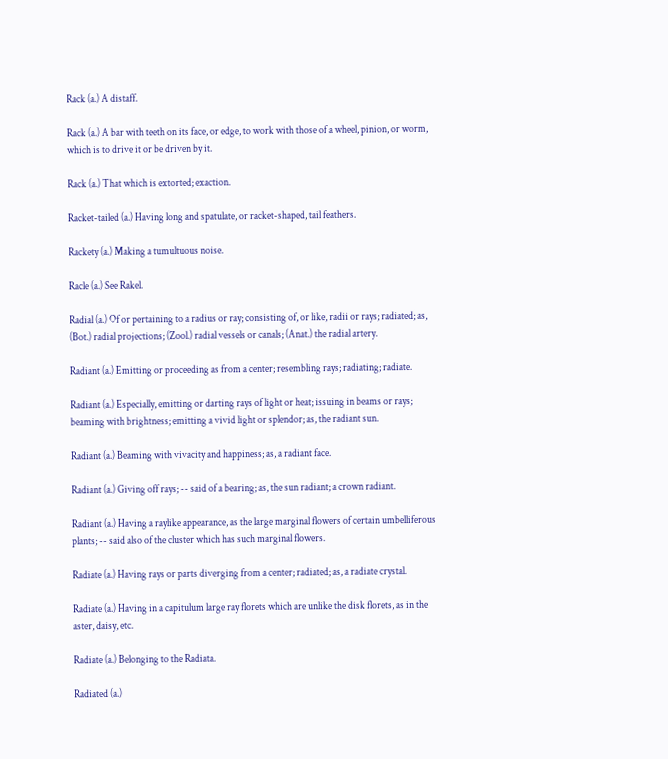Rack (a.) A distaff.

Rack (a.) A bar with teeth on its face, or edge, to work with those of a wheel, pinion, or worm, which is to drive it or be driven by it.

Rack (a.) That which is extorted; exaction.

Racket-tailed (a.) Having long and spatulate, or racket-shaped, tail feathers.

Rackety (a.) Making a tumultuous noise.

Racle (a.) See Rakel.

Radial (a.) Of or pertaining to a radius or ray; consisting of, or like, radii or rays; radiated; as, (Bot.) radial projections; (Zool.) radial vessels or canals; (Anat.) the radial artery.

Radiant (a.) Emitting or proceeding as from a center; resembling rays; radiating; radiate.

Radiant (a.) Especially, emitting or darting rays of light or heat; issuing in beams or rays; beaming with brightness; emitting a vivid light or splendor; as, the radiant sun.

Radiant (a.) Beaming with vivacity and happiness; as, a radiant face.

Radiant (a.) Giving off rays; -- said of a bearing; as, the sun radiant; a crown radiant.

Radiant (a.) Having a raylike appearance, as the large marginal flowers of certain umbelliferous plants; -- said also of the cluster which has such marginal flowers.

Radiate (a.) Having rays or parts diverging from a center; radiated; as, a radiate crystal.

Radiate (a.) Having in a capitulum large ray florets which are unlike the disk florets, as in the aster, daisy, etc.

Radiate (a.) Belonging to the Radiata.

Radiated (a.)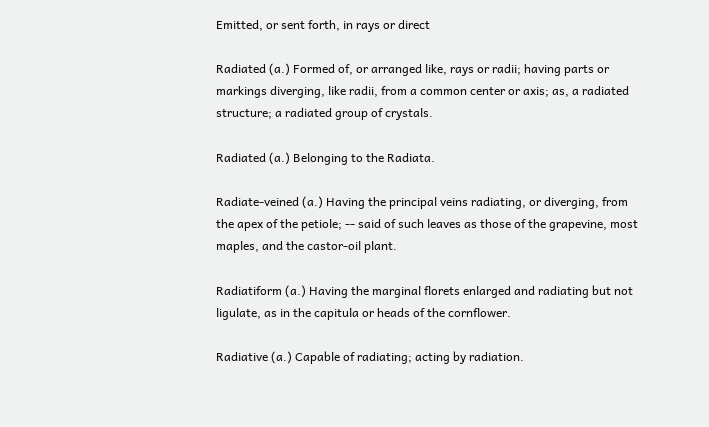Emitted, or sent forth, in rays or direct

Radiated (a.) Formed of, or arranged like, rays or radii; having parts or markings diverging, like radii, from a common center or axis; as, a radiated structure; a radiated group of crystals.

Radiated (a.) Belonging to the Radiata.

Radiate-veined (a.) Having the principal veins radiating, or diverging, from the apex of the petiole; -- said of such leaves as those of the grapevine, most maples, and the castor-oil plant.

Radiatiform (a.) Having the marginal florets enlarged and radiating but not ligulate, as in the capitula or heads of the cornflower.

Radiative (a.) Capable of radiating; acting by radiation.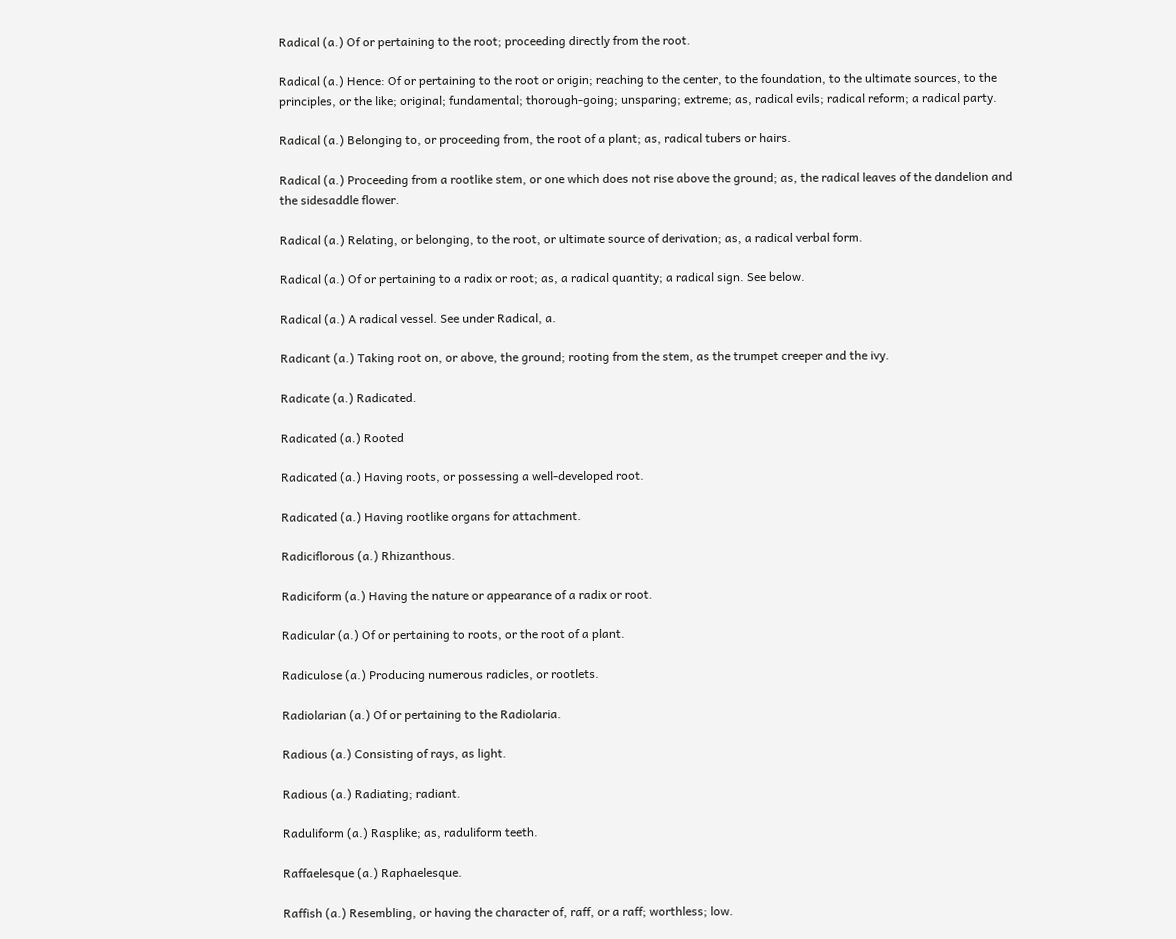Radical (a.) Of or pertaining to the root; proceeding directly from the root.

Radical (a.) Hence: Of or pertaining to the root or origin; reaching to the center, to the foundation, to the ultimate sources, to the principles, or the like; original; fundamental; thorough-going; unsparing; extreme; as, radical evils; radical reform; a radical party.

Radical (a.) Belonging to, or proceeding from, the root of a plant; as, radical tubers or hairs.

Radical (a.) Proceeding from a rootlike stem, or one which does not rise above the ground; as, the radical leaves of the dandelion and the sidesaddle flower.

Radical (a.) Relating, or belonging, to the root, or ultimate source of derivation; as, a radical verbal form.

Radical (a.) Of or pertaining to a radix or root; as, a radical quantity; a radical sign. See below.

Radical (a.) A radical vessel. See under Radical, a.

Radicant (a.) Taking root on, or above, the ground; rooting from the stem, as the trumpet creeper and the ivy.

Radicate (a.) Radicated.

Radicated (a.) Rooted

Radicated (a.) Having roots, or possessing a well-developed root.

Radicated (a.) Having rootlike organs for attachment.

Radiciflorous (a.) Rhizanthous.

Radiciform (a.) Having the nature or appearance of a radix or root.

Radicular (a.) Of or pertaining to roots, or the root of a plant.

Radiculose (a.) Producing numerous radicles, or rootlets.

Radiolarian (a.) Of or pertaining to the Radiolaria.

Radious (a.) Consisting of rays, as light.

Radious (a.) Radiating; radiant.

Raduliform (a.) Rasplike; as, raduliform teeth.

Raffaelesque (a.) Raphaelesque.

Raffish (a.) Resembling, or having the character of, raff, or a raff; worthless; low.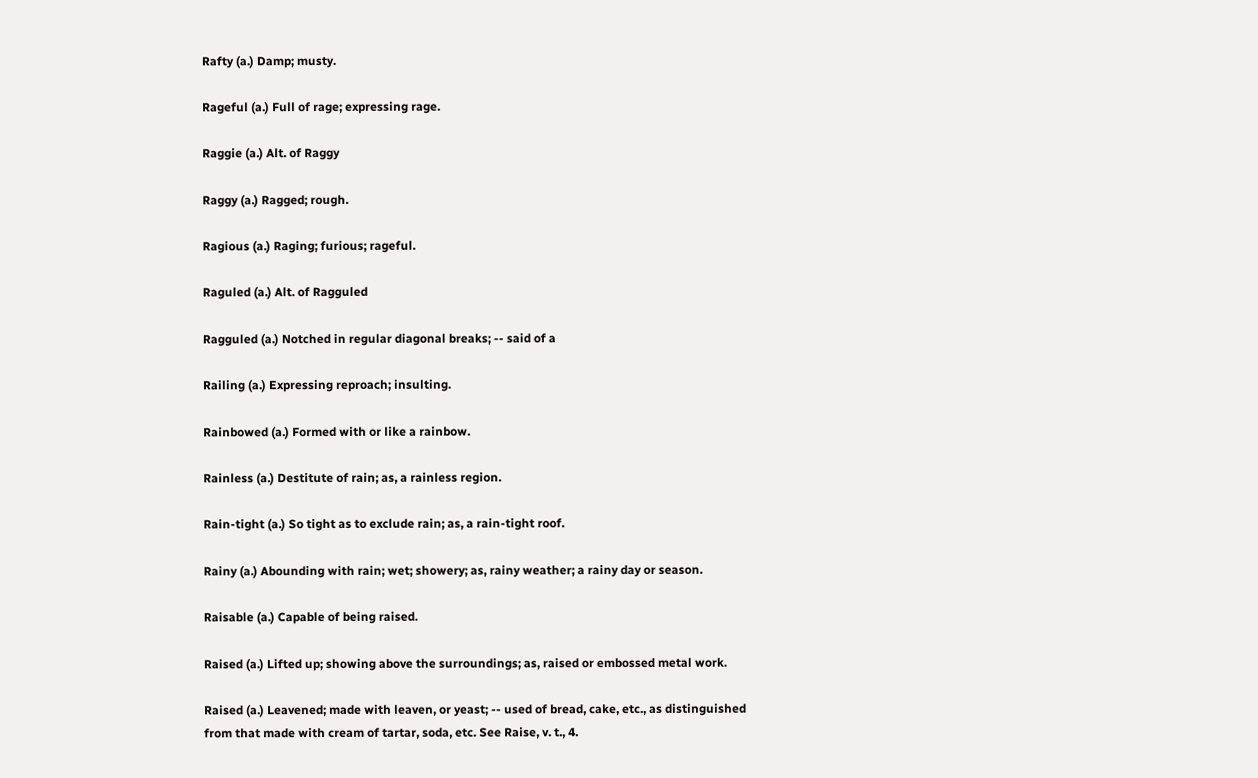Rafty (a.) Damp; musty.

Rageful (a.) Full of rage; expressing rage.

Raggie (a.) Alt. of Raggy

Raggy (a.) Ragged; rough.

Ragious (a.) Raging; furious; rageful.

Raguled (a.) Alt. of Ragguled

Ragguled (a.) Notched in regular diagonal breaks; -- said of a

Railing (a.) Expressing reproach; insulting.

Rainbowed (a.) Formed with or like a rainbow.

Rainless (a.) Destitute of rain; as, a rainless region.

Rain-tight (a.) So tight as to exclude rain; as, a rain-tight roof.

Rainy (a.) Abounding with rain; wet; showery; as, rainy weather; a rainy day or season.

Raisable (a.) Capable of being raised.

Raised (a.) Lifted up; showing above the surroundings; as, raised or embossed metal work.

Raised (a.) Leavened; made with leaven, or yeast; -- used of bread, cake, etc., as distinguished from that made with cream of tartar, soda, etc. See Raise, v. t., 4.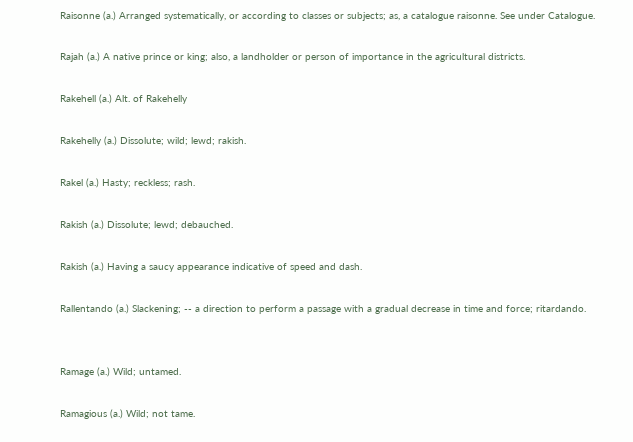Raisonne (a.) Arranged systematically, or according to classes or subjects; as, a catalogue raisonne. See under Catalogue.

Rajah (a.) A native prince or king; also, a landholder or person of importance in the agricultural districts.

Rakehell (a.) Alt. of Rakehelly

Rakehelly (a.) Dissolute; wild; lewd; rakish.

Rakel (a.) Hasty; reckless; rash.

Rakish (a.) Dissolute; lewd; debauched.

Rakish (a.) Having a saucy appearance indicative of speed and dash.

Rallentando (a.) Slackening; -- a direction to perform a passage with a gradual decrease in time and force; ritardando.


Ramage (a.) Wild; untamed.

Ramagious (a.) Wild; not tame.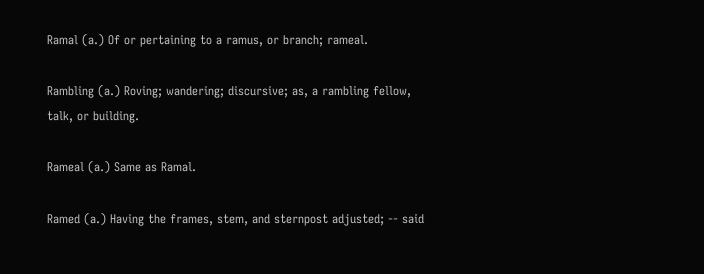Ramal (a.) Of or pertaining to a ramus, or branch; rameal.

Rambling (a.) Roving; wandering; discursive; as, a rambling fellow, talk, or building.

Rameal (a.) Same as Ramal.

Ramed (a.) Having the frames, stem, and sternpost adjusted; -- said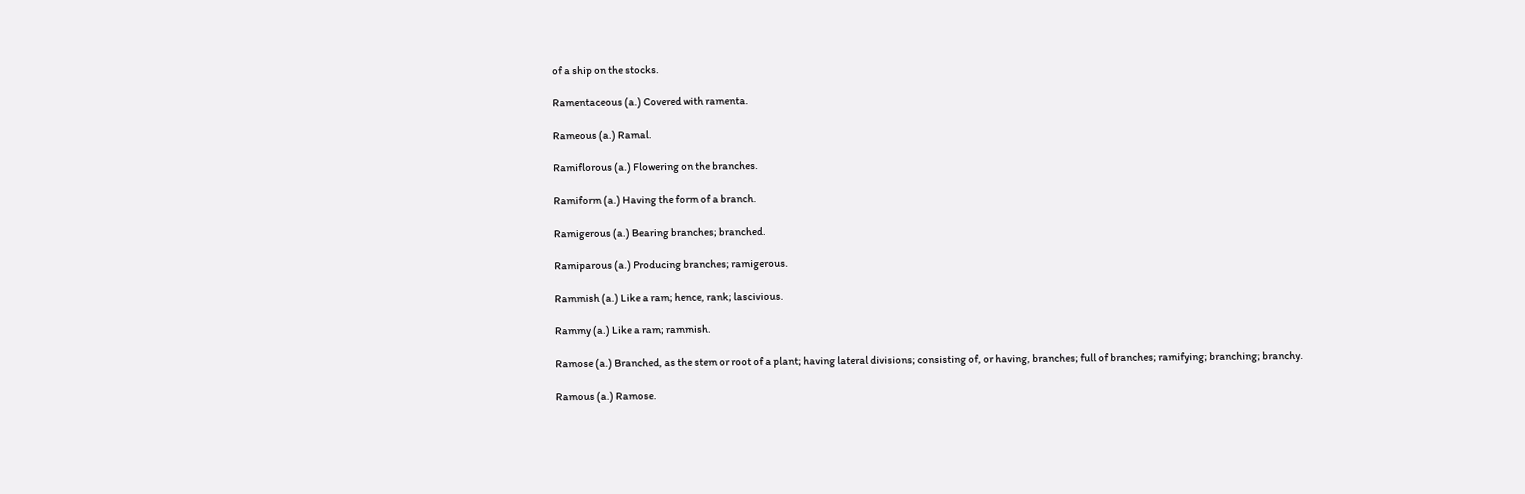of a ship on the stocks.

Ramentaceous (a.) Covered with ramenta.

Rameous (a.) Ramal.

Ramiflorous (a.) Flowering on the branches.

Ramiform (a.) Having the form of a branch.

Ramigerous (a.) Bearing branches; branched.

Ramiparous (a.) Producing branches; ramigerous.

Rammish (a.) Like a ram; hence, rank; lascivious.

Rammy (a.) Like a ram; rammish.

Ramose (a.) Branched, as the stem or root of a plant; having lateral divisions; consisting of, or having, branches; full of branches; ramifying; branching; branchy.

Ramous (a.) Ramose.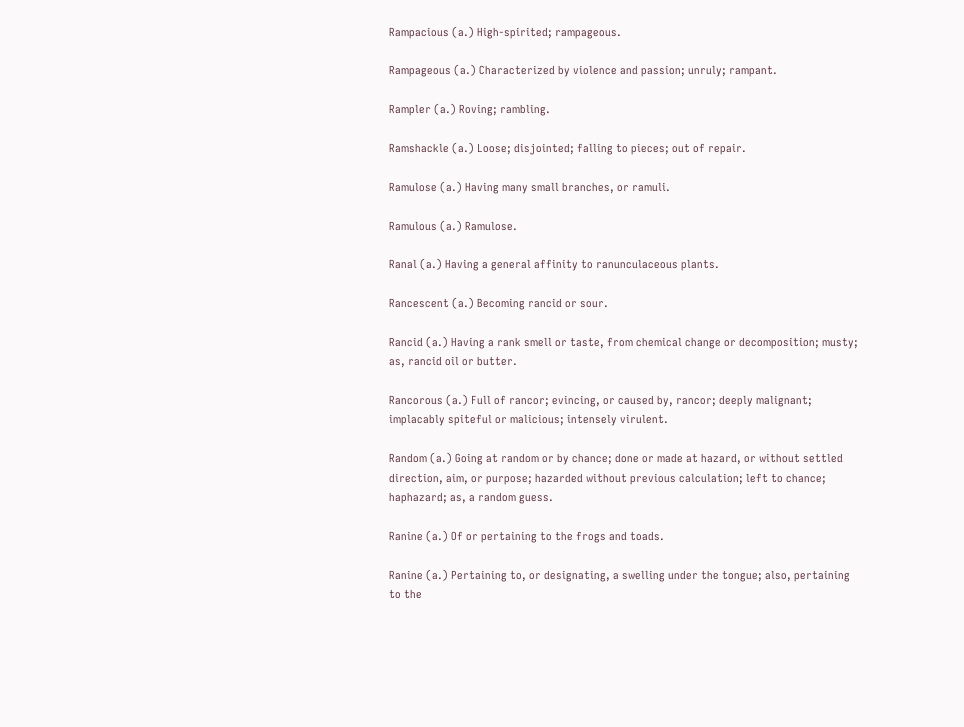Rampacious (a.) High-spirited; rampageous.

Rampageous (a.) Characterized by violence and passion; unruly; rampant.

Rampler (a.) Roving; rambling.

Ramshackle (a.) Loose; disjointed; falling to pieces; out of repair.

Ramulose (a.) Having many small branches, or ramuli.

Ramulous (a.) Ramulose.

Ranal (a.) Having a general affinity to ranunculaceous plants.

Rancescent (a.) Becoming rancid or sour.

Rancid (a.) Having a rank smell or taste, from chemical change or decomposition; musty; as, rancid oil or butter.

Rancorous (a.) Full of rancor; evincing, or caused by, rancor; deeply malignant; implacably spiteful or malicious; intensely virulent.

Random (a.) Going at random or by chance; done or made at hazard, or without settled direction, aim, or purpose; hazarded without previous calculation; left to chance; haphazard; as, a random guess.

Ranine (a.) Of or pertaining to the frogs and toads.

Ranine (a.) Pertaining to, or designating, a swelling under the tongue; also, pertaining to the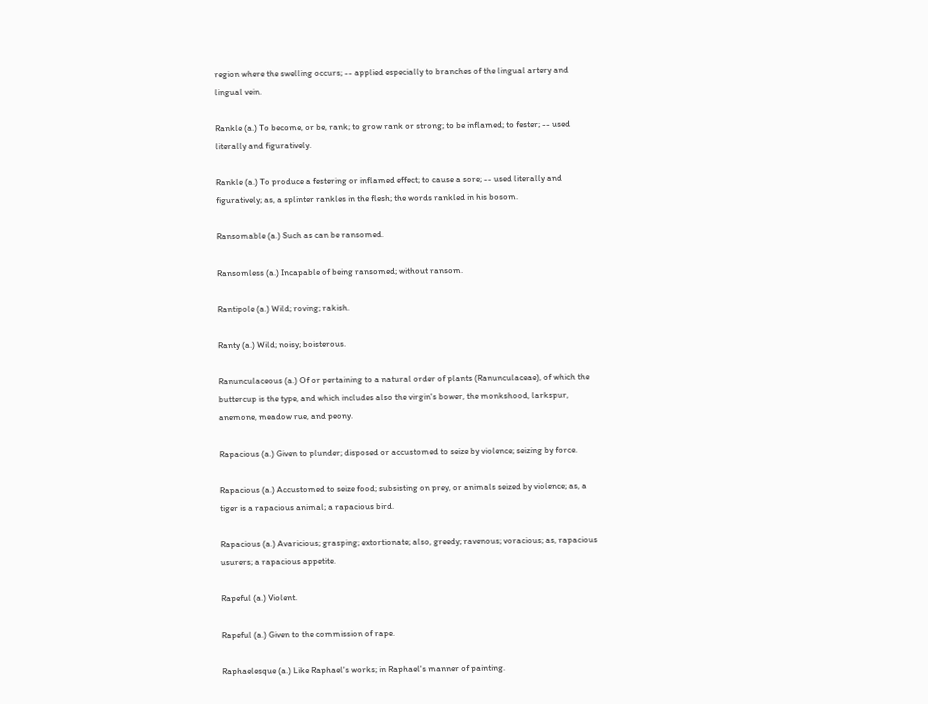region where the swelling occurs; -- applied especially to branches of the lingual artery and lingual vein.

Rankle (a.) To become, or be, rank; to grow rank or strong; to be inflamed; to fester; -- used literally and figuratively.

Rankle (a.) To produce a festering or inflamed effect; to cause a sore; -- used literally and figuratively; as, a splinter rankles in the flesh; the words rankled in his bosom.

Ransomable (a.) Such as can be ransomed.

Ransomless (a.) Incapable of being ransomed; without ransom.

Rantipole (a.) Wild; roving; rakish.

Ranty (a.) Wild; noisy; boisterous.

Ranunculaceous (a.) Of or pertaining to a natural order of plants (Ranunculaceae), of which the buttercup is the type, and which includes also the virgin's bower, the monkshood, larkspur, anemone, meadow rue, and peony.

Rapacious (a.) Given to plunder; disposed or accustomed to seize by violence; seizing by force.

Rapacious (a.) Accustomed to seize food; subsisting on prey, or animals seized by violence; as, a tiger is a rapacious animal; a rapacious bird.

Rapacious (a.) Avaricious; grasping; extortionate; also, greedy; ravenous; voracious; as, rapacious usurers; a rapacious appetite.

Rapeful (a.) Violent.

Rapeful (a.) Given to the commission of rape.

Raphaelesque (a.) Like Raphael's works; in Raphael's manner of painting.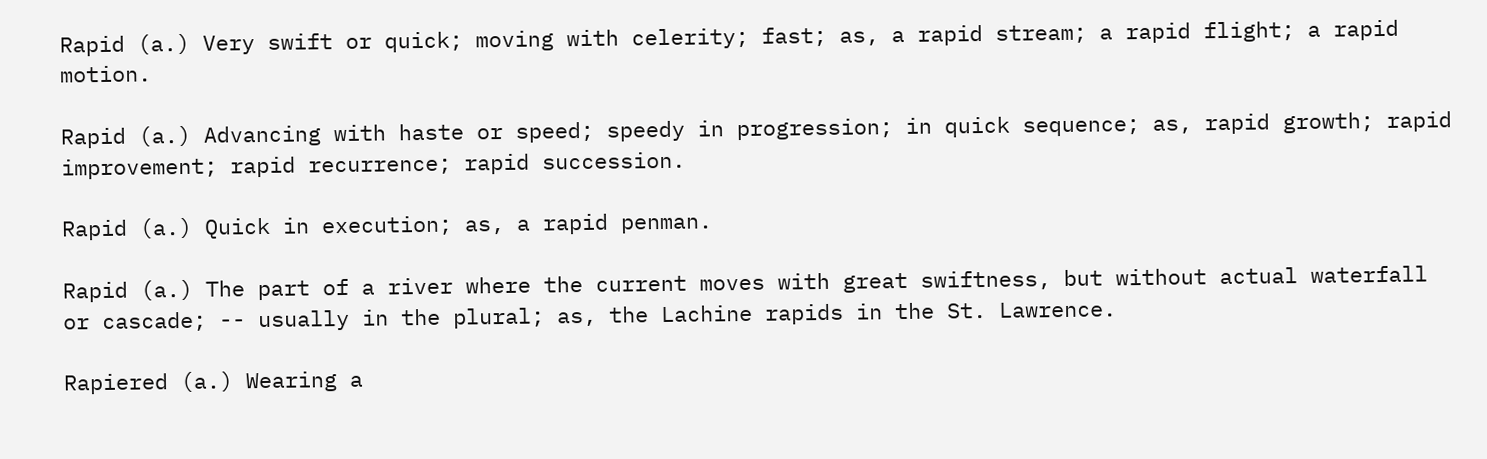Rapid (a.) Very swift or quick; moving with celerity; fast; as, a rapid stream; a rapid flight; a rapid motion.

Rapid (a.) Advancing with haste or speed; speedy in progression; in quick sequence; as, rapid growth; rapid improvement; rapid recurrence; rapid succession.

Rapid (a.) Quick in execution; as, a rapid penman.

Rapid (a.) The part of a river where the current moves with great swiftness, but without actual waterfall or cascade; -- usually in the plural; as, the Lachine rapids in the St. Lawrence.

Rapiered (a.) Wearing a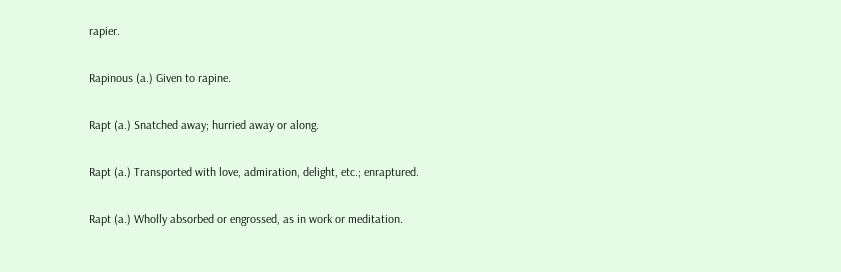rapier.

Rapinous (a.) Given to rapine.

Rapt (a.) Snatched away; hurried away or along.

Rapt (a.) Transported with love, admiration, delight, etc.; enraptured.

Rapt (a.) Wholly absorbed or engrossed, as in work or meditation.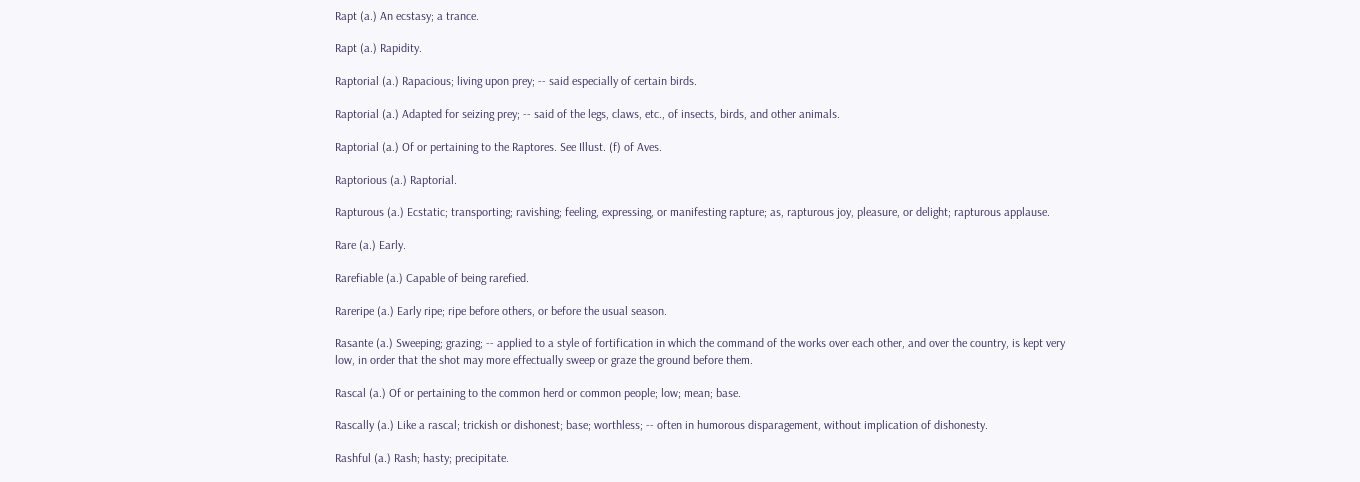Rapt (a.) An ecstasy; a trance.

Rapt (a.) Rapidity.

Raptorial (a.) Rapacious; living upon prey; -- said especially of certain birds.

Raptorial (a.) Adapted for seizing prey; -- said of the legs, claws, etc., of insects, birds, and other animals.

Raptorial (a.) Of or pertaining to the Raptores. See Illust. (f) of Aves.

Raptorious (a.) Raptorial.

Rapturous (a.) Ecstatic; transporting; ravishing; feeling, expressing, or manifesting rapture; as, rapturous joy, pleasure, or delight; rapturous applause.

Rare (a.) Early.

Rarefiable (a.) Capable of being rarefied.

Rareripe (a.) Early ripe; ripe before others, or before the usual season.

Rasante (a.) Sweeping; grazing; -- applied to a style of fortification in which the command of the works over each other, and over the country, is kept very low, in order that the shot may more effectually sweep or graze the ground before them.

Rascal (a.) Of or pertaining to the common herd or common people; low; mean; base.

Rascally (a.) Like a rascal; trickish or dishonest; base; worthless; -- often in humorous disparagement, without implication of dishonesty.

Rashful (a.) Rash; hasty; precipitate.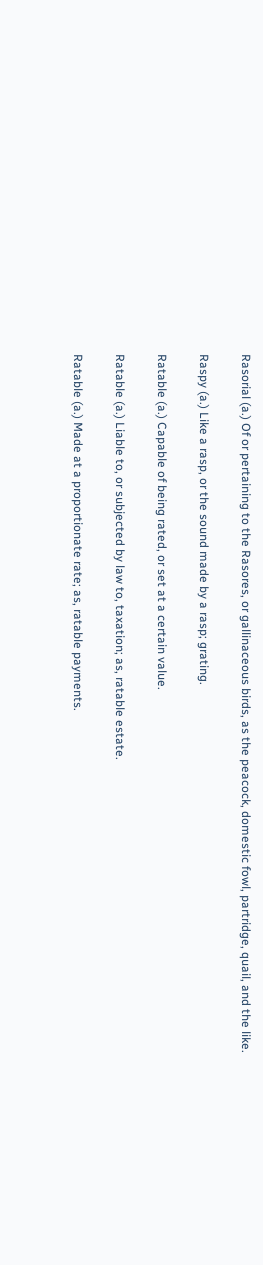Rasorial (a.) Of or pertaining to the Rasores, or gallinaceous birds, as the peacock, domestic fowl, partridge, quail, and the like.

Raspy (a.) Like a rasp, or the sound made by a rasp; grating.

Ratable (a.) Capable of being rated, or set at a certain value.

Ratable (a.) Liable to, or subjected by law to, taxation; as, ratable estate.

Ratable (a.) Made at a proportionate rate; as, ratable payments.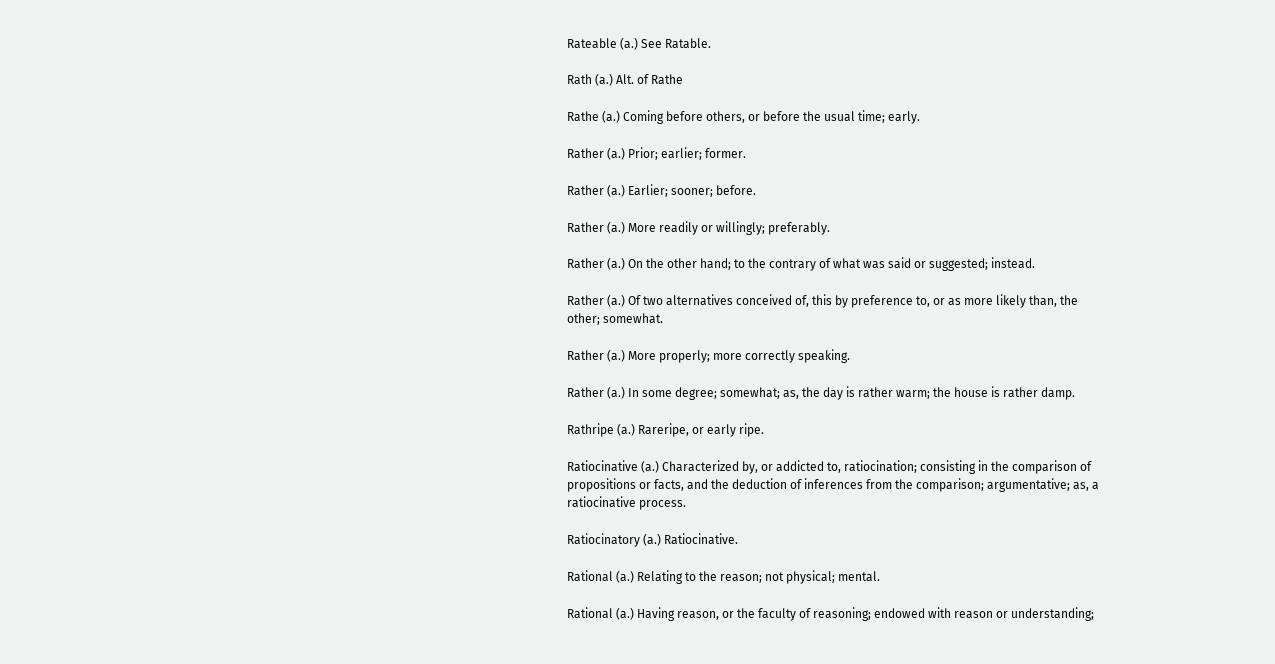Rateable (a.) See Ratable.

Rath (a.) Alt. of Rathe

Rathe (a.) Coming before others, or before the usual time; early.

Rather (a.) Prior; earlier; former.

Rather (a.) Earlier; sooner; before.

Rather (a.) More readily or willingly; preferably.

Rather (a.) On the other hand; to the contrary of what was said or suggested; instead.

Rather (a.) Of two alternatives conceived of, this by preference to, or as more likely than, the other; somewhat.

Rather (a.) More properly; more correctly speaking.

Rather (a.) In some degree; somewhat; as, the day is rather warm; the house is rather damp.

Rathripe (a.) Rareripe, or early ripe.

Ratiocinative (a.) Characterized by, or addicted to, ratiocination; consisting in the comparison of propositions or facts, and the deduction of inferences from the comparison; argumentative; as, a ratiocinative process.

Ratiocinatory (a.) Ratiocinative.

Rational (a.) Relating to the reason; not physical; mental.

Rational (a.) Having reason, or the faculty of reasoning; endowed with reason or understanding;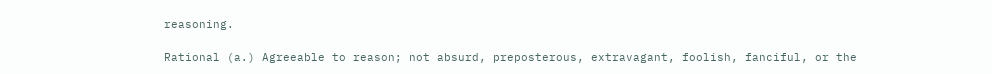reasoning.

Rational (a.) Agreeable to reason; not absurd, preposterous, extravagant, foolish, fanciful, or the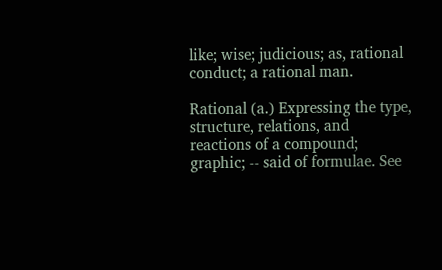like; wise; judicious; as, rational conduct; a rational man.

Rational (a.) Expressing the type, structure, relations, and reactions of a compound; graphic; -- said of formulae. See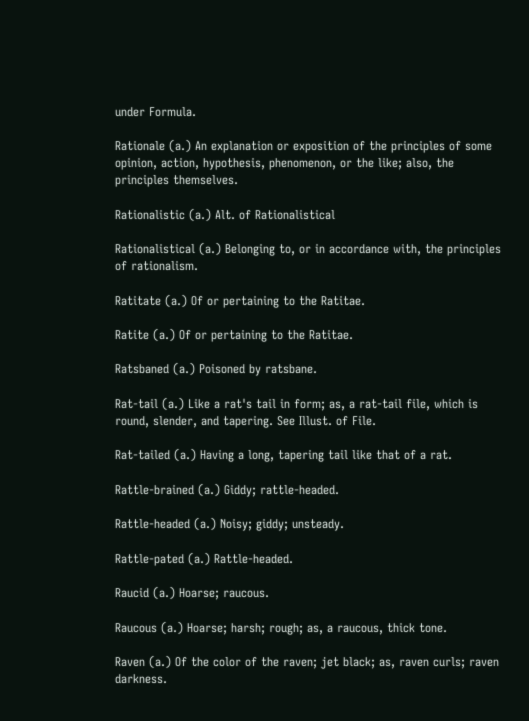under Formula.

Rationale (a.) An explanation or exposition of the principles of some opinion, action, hypothesis, phenomenon, or the like; also, the principles themselves.

Rationalistic (a.) Alt. of Rationalistical

Rationalistical (a.) Belonging to, or in accordance with, the principles of rationalism.

Ratitate (a.) Of or pertaining to the Ratitae.

Ratite (a.) Of or pertaining to the Ratitae.

Ratsbaned (a.) Poisoned by ratsbane.

Rat-tail (a.) Like a rat's tail in form; as, a rat-tail file, which is round, slender, and tapering. See Illust. of File.

Rat-tailed (a.) Having a long, tapering tail like that of a rat.

Rattle-brained (a.) Giddy; rattle-headed.

Rattle-headed (a.) Noisy; giddy; unsteady.

Rattle-pated (a.) Rattle-headed.

Raucid (a.) Hoarse; raucous.

Raucous (a.) Hoarse; harsh; rough; as, a raucous, thick tone.

Raven (a.) Of the color of the raven; jet black; as, raven curls; raven darkness.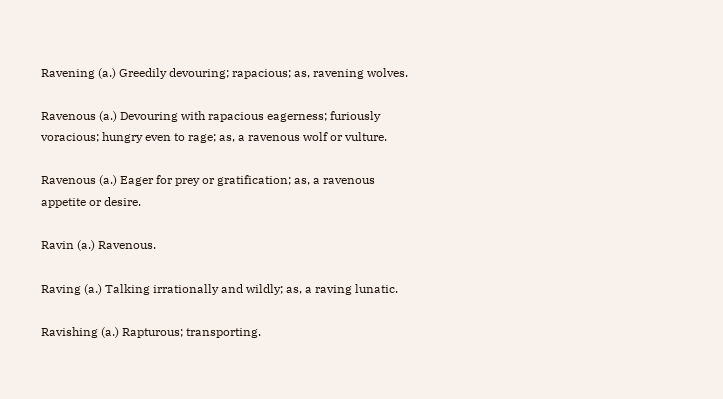Ravening (a.) Greedily devouring; rapacious; as, ravening wolves.

Ravenous (a.) Devouring with rapacious eagerness; furiously voracious; hungry even to rage; as, a ravenous wolf or vulture.

Ravenous (a.) Eager for prey or gratification; as, a ravenous appetite or desire.

Ravin (a.) Ravenous.

Raving (a.) Talking irrationally and wildly; as, a raving lunatic.

Ravishing (a.) Rapturous; transporting.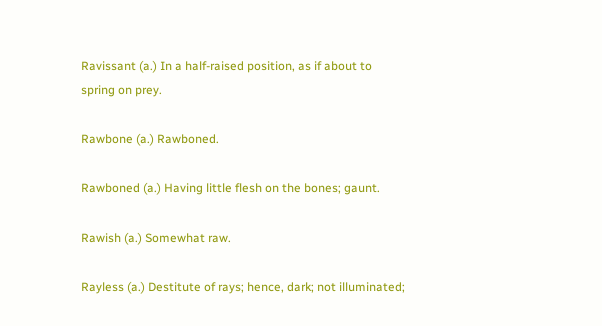Ravissant (a.) In a half-raised position, as if about to spring on prey.

Rawbone (a.) Rawboned.

Rawboned (a.) Having little flesh on the bones; gaunt.

Rawish (a.) Somewhat raw.

Rayless (a.) Destitute of rays; hence, dark; not illuminated;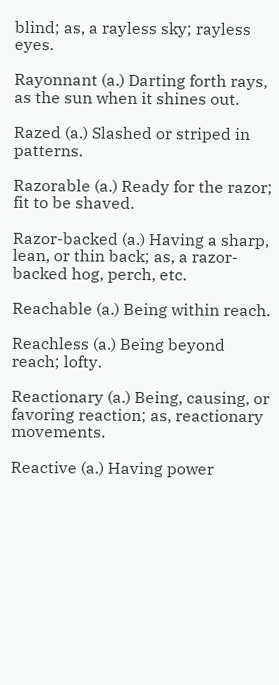blind; as, a rayless sky; rayless eyes.

Rayonnant (a.) Darting forth rays, as the sun when it shines out.

Razed (a.) Slashed or striped in patterns.

Razorable (a.) Ready for the razor; fit to be shaved.

Razor-backed (a.) Having a sharp, lean, or thin back; as, a razor-backed hog, perch, etc.

Reachable (a.) Being within reach.

Reachless (a.) Being beyond reach; lofty.

Reactionary (a.) Being, causing, or favoring reaction; as, reactionary movements.

Reactive (a.) Having power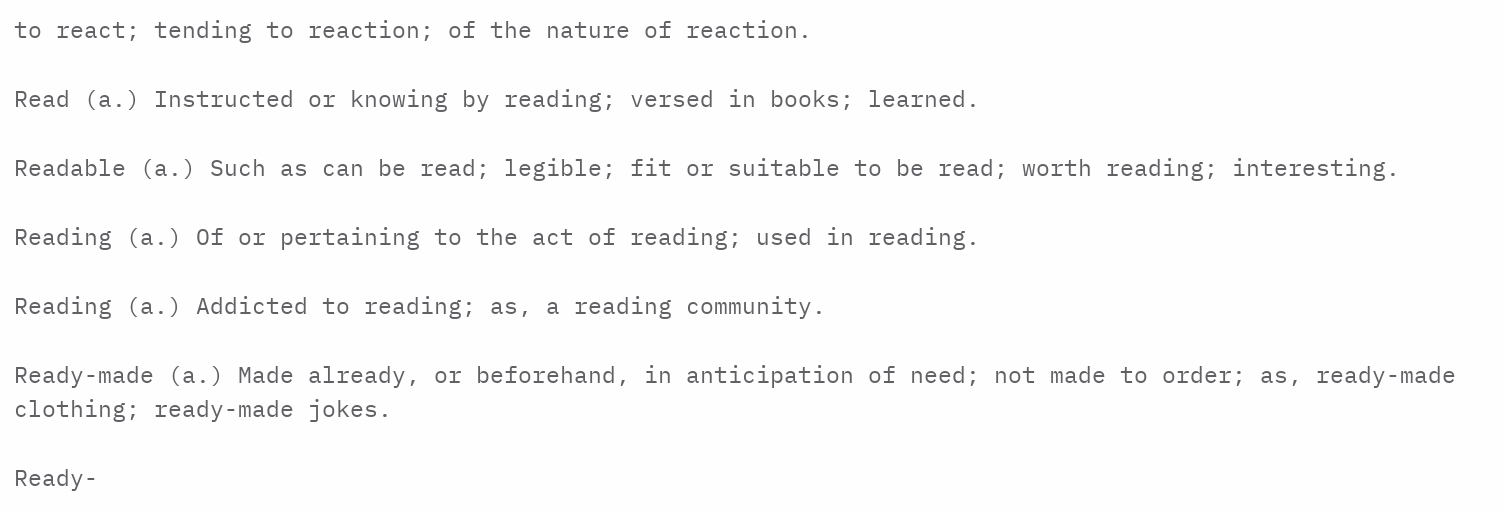to react; tending to reaction; of the nature of reaction.

Read (a.) Instructed or knowing by reading; versed in books; learned.

Readable (a.) Such as can be read; legible; fit or suitable to be read; worth reading; interesting.

Reading (a.) Of or pertaining to the act of reading; used in reading.

Reading (a.) Addicted to reading; as, a reading community.

Ready-made (a.) Made already, or beforehand, in anticipation of need; not made to order; as, ready-made clothing; ready-made jokes.

Ready-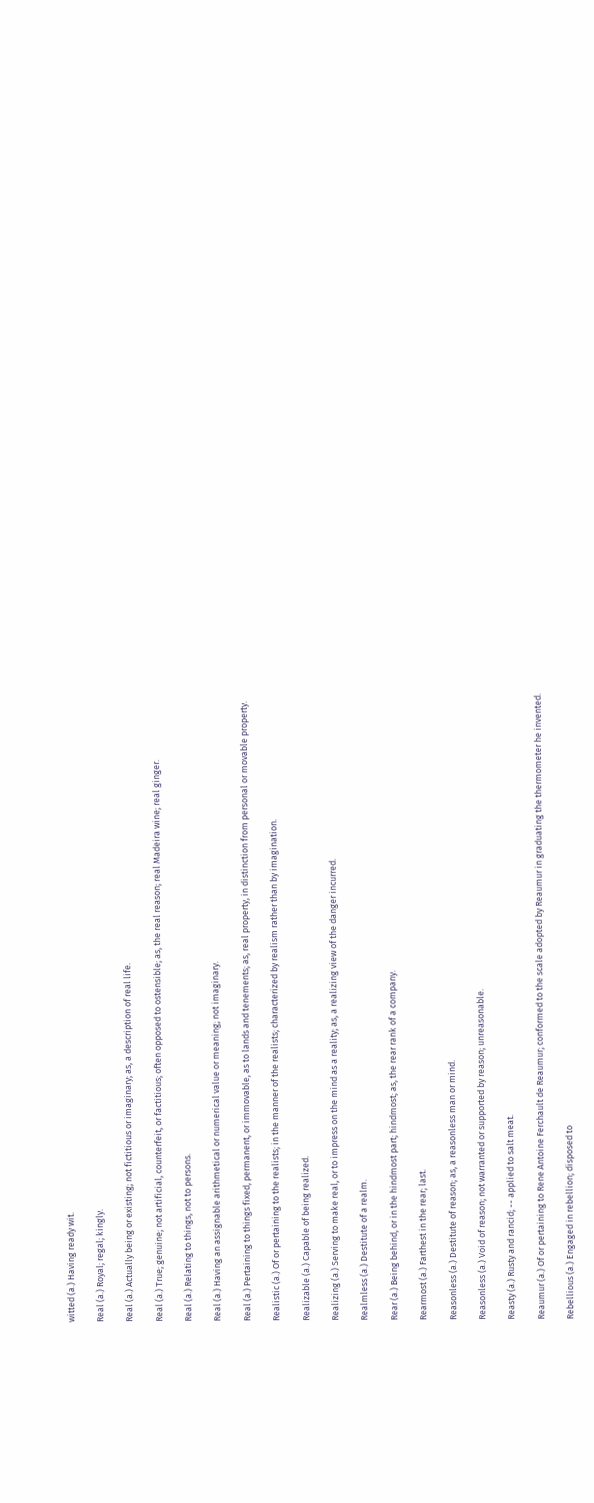witted (a.) Having ready wit.

Real (a.) Royal; regal; kingly.

Real (a.) Actually being or existing; not fictitious or imaginary; as, a description of real life.

Real (a.) True; genuine; not artificial, counterfeit, or factitious; often opposed to ostensible; as, the real reason; real Madeira wine; real ginger.

Real (a.) Relating to things, not to persons.

Real (a.) Having an assignable arithmetical or numerical value or meaning; not imaginary.

Real (a.) Pertaining to things fixed, permanent, or immovable, as to lands and tenements; as, real property, in distinction from personal or movable property.

Realistic (a.) Of or pertaining to the realists; in the manner of the realists; characterized by realism rather than by imagination.

Realizable (a.) Capable of being realized.

Realizing (a.) Serving to make real, or to impress on the mind as a reality; as, a realizing view of the danger incurred.

Realmless (a.) Destitute of a realm.

Rear (a.) Being behind, or in the hindmost part; hindmost; as, the rear rank of a company.

Rearmost (a.) Farthest in the rear; last.

Reasonless (a.) Destitute of reason; as, a reasonless man or mind.

Reasonless (a.) Void of reason; not warranted or supported by reason; unreasonable.

Reasty (a.) Rusty and rancid; -- applied to salt meat.

Reaumur (a.) Of or pertaining to Rene Antoine Ferchault de Reaumur; conformed to the scale adopted by Reaumur in graduating the thermometer he invented.

Rebellious (a.) Engaged in rebellion; disposed to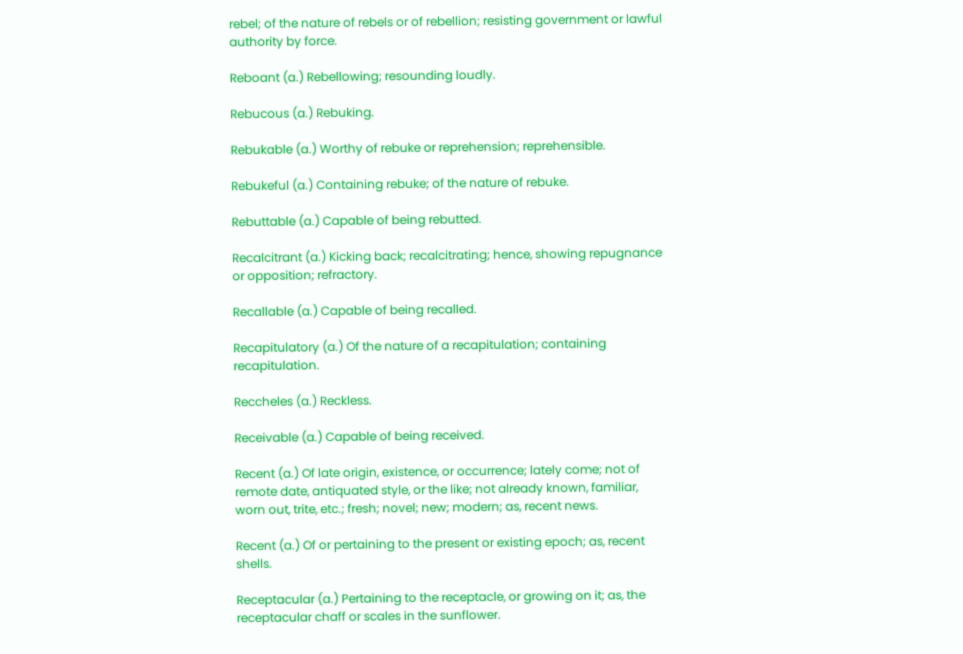rebel; of the nature of rebels or of rebellion; resisting government or lawful authority by force.

Reboant (a.) Rebellowing; resounding loudly.

Rebucous (a.) Rebuking.

Rebukable (a.) Worthy of rebuke or reprehension; reprehensible.

Rebukeful (a.) Containing rebuke; of the nature of rebuke.

Rebuttable (a.) Capable of being rebutted.

Recalcitrant (a.) Kicking back; recalcitrating; hence, showing repugnance or opposition; refractory.

Recallable (a.) Capable of being recalled.

Recapitulatory (a.) Of the nature of a recapitulation; containing recapitulation.

Reccheles (a.) Reckless.

Receivable (a.) Capable of being received.

Recent (a.) Of late origin, existence, or occurrence; lately come; not of remote date, antiquated style, or the like; not already known, familiar, worn out, trite, etc.; fresh; novel; new; modern; as, recent news.

Recent (a.) Of or pertaining to the present or existing epoch; as, recent shells.

Receptacular (a.) Pertaining to the receptacle, or growing on it; as, the receptacular chaff or scales in the sunflower.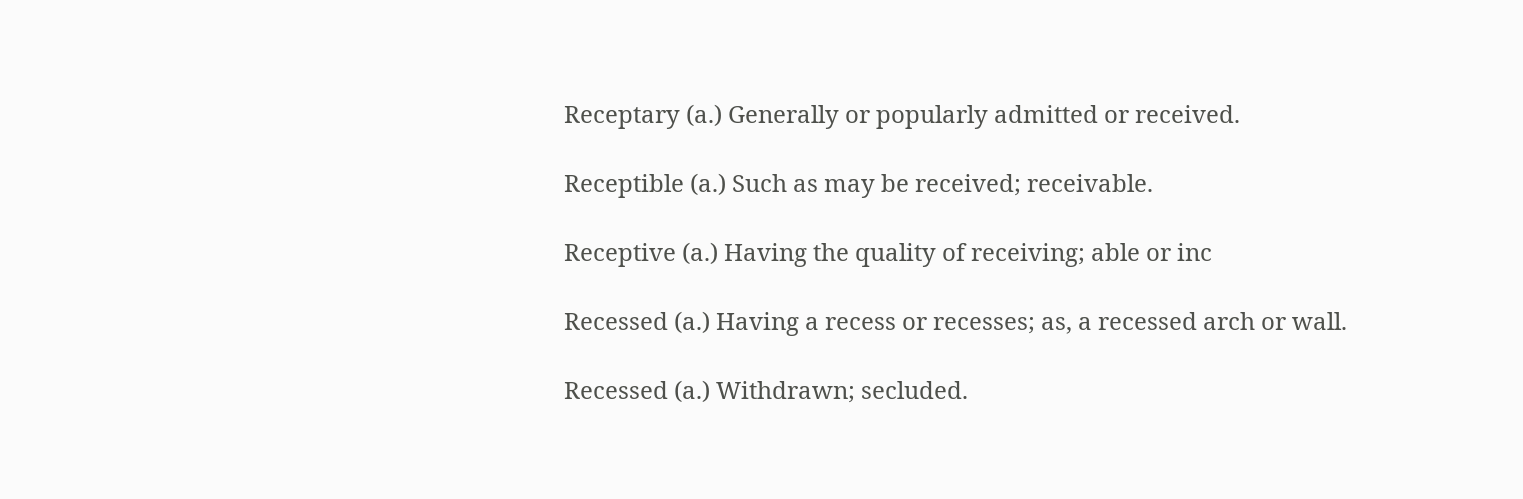Receptary (a.) Generally or popularly admitted or received.

Receptible (a.) Such as may be received; receivable.

Receptive (a.) Having the quality of receiving; able or inc

Recessed (a.) Having a recess or recesses; as, a recessed arch or wall.

Recessed (a.) Withdrawn; secluded.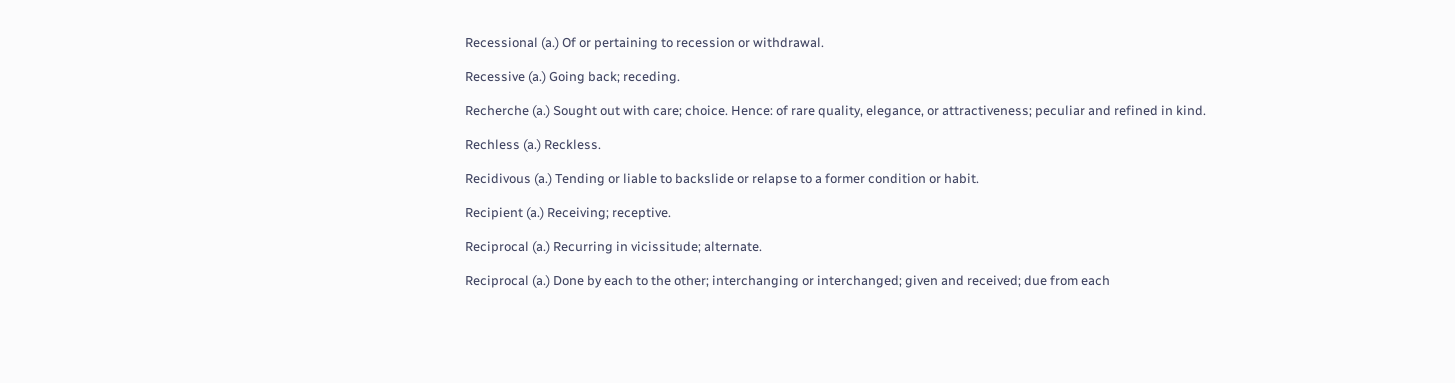Recessional (a.) Of or pertaining to recession or withdrawal.

Recessive (a.) Going back; receding.

Recherche (a.) Sought out with care; choice. Hence: of rare quality, elegance, or attractiveness; peculiar and refined in kind.

Rechless (a.) Reckless.

Recidivous (a.) Tending or liable to backslide or relapse to a former condition or habit.

Recipient (a.) Receiving; receptive.

Reciprocal (a.) Recurring in vicissitude; alternate.

Reciprocal (a.) Done by each to the other; interchanging or interchanged; given and received; due from each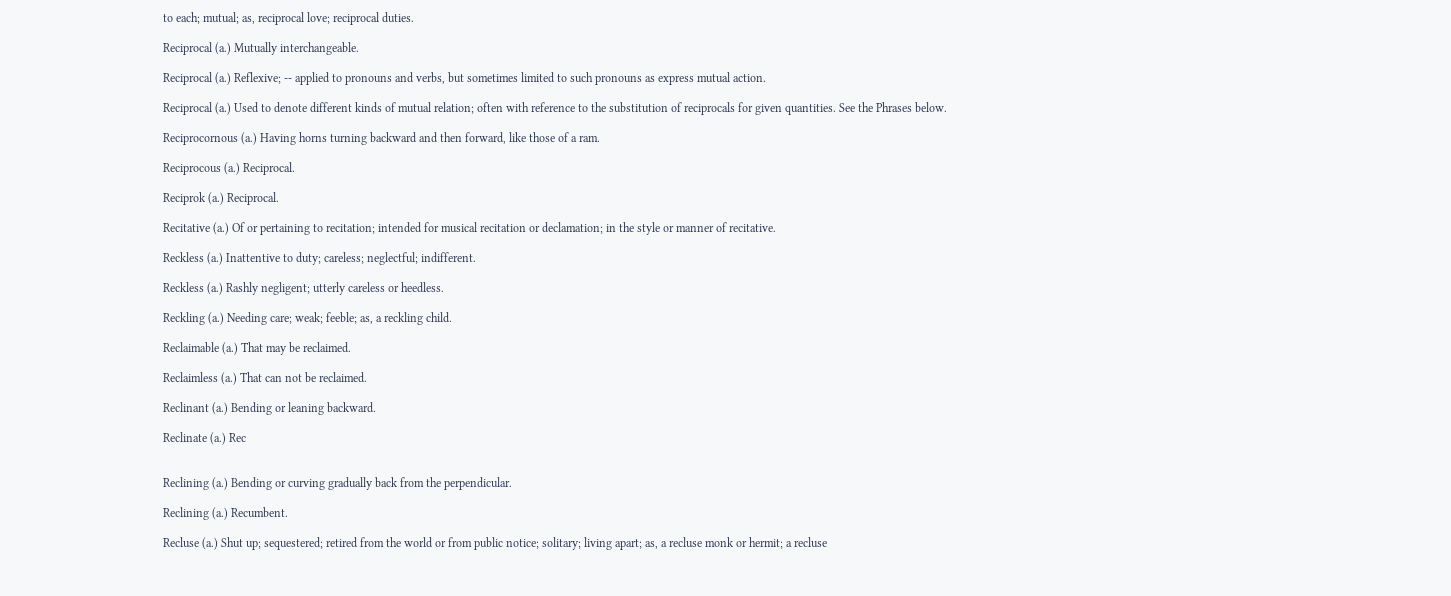to each; mutual; as, reciprocal love; reciprocal duties.

Reciprocal (a.) Mutually interchangeable.

Reciprocal (a.) Reflexive; -- applied to pronouns and verbs, but sometimes limited to such pronouns as express mutual action.

Reciprocal (a.) Used to denote different kinds of mutual relation; often with reference to the substitution of reciprocals for given quantities. See the Phrases below.

Reciprocornous (a.) Having horns turning backward and then forward, like those of a ram.

Reciprocous (a.) Reciprocal.

Reciprok (a.) Reciprocal.

Recitative (a.) Of or pertaining to recitation; intended for musical recitation or declamation; in the style or manner of recitative.

Reckless (a.) Inattentive to duty; careless; neglectful; indifferent.

Reckless (a.) Rashly negligent; utterly careless or heedless.

Reckling (a.) Needing care; weak; feeble; as, a reckling child.

Reclaimable (a.) That may be reclaimed.

Reclaimless (a.) That can not be reclaimed.

Reclinant (a.) Bending or leaning backward.

Reclinate (a.) Rec


Reclining (a.) Bending or curving gradually back from the perpendicular.

Reclining (a.) Recumbent.

Recluse (a.) Shut up; sequestered; retired from the world or from public notice; solitary; living apart; as, a recluse monk or hermit; a recluse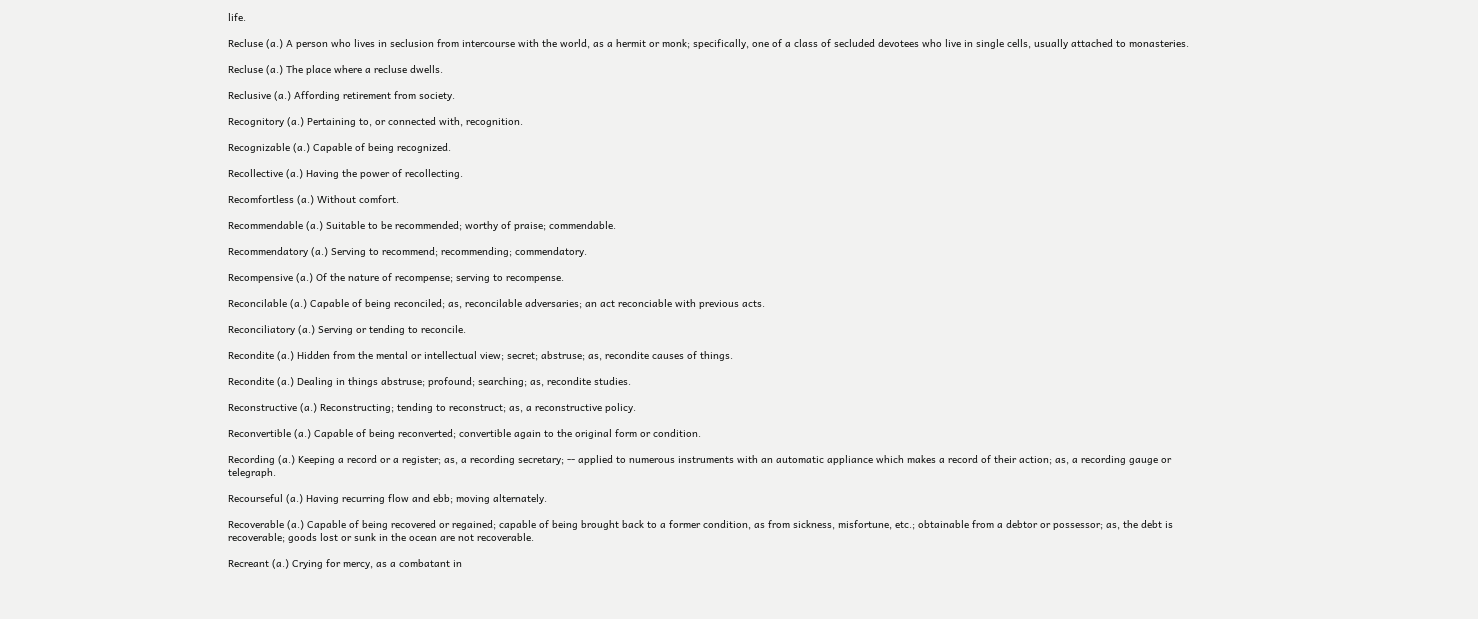life.

Recluse (a.) A person who lives in seclusion from intercourse with the world, as a hermit or monk; specifically, one of a class of secluded devotees who live in single cells, usually attached to monasteries.

Recluse (a.) The place where a recluse dwells.

Reclusive (a.) Affording retirement from society.

Recognitory (a.) Pertaining to, or connected with, recognition.

Recognizable (a.) Capable of being recognized.

Recollective (a.) Having the power of recollecting.

Recomfortless (a.) Without comfort.

Recommendable (a.) Suitable to be recommended; worthy of praise; commendable.

Recommendatory (a.) Serving to recommend; recommending; commendatory.

Recompensive (a.) Of the nature of recompense; serving to recompense.

Reconcilable (a.) Capable of being reconciled; as, reconcilable adversaries; an act reconciable with previous acts.

Reconciliatory (a.) Serving or tending to reconcile.

Recondite (a.) Hidden from the mental or intellectual view; secret; abstruse; as, recondite causes of things.

Recondite (a.) Dealing in things abstruse; profound; searching; as, recondite studies.

Reconstructive (a.) Reconstructing; tending to reconstruct; as, a reconstructive policy.

Reconvertible (a.) Capable of being reconverted; convertible again to the original form or condition.

Recording (a.) Keeping a record or a register; as, a recording secretary; -- applied to numerous instruments with an automatic appliance which makes a record of their action; as, a recording gauge or telegraph.

Recourseful (a.) Having recurring flow and ebb; moving alternately.

Recoverable (a.) Capable of being recovered or regained; capable of being brought back to a former condition, as from sickness, misfortune, etc.; obtainable from a debtor or possessor; as, the debt is recoverable; goods lost or sunk in the ocean are not recoverable.

Recreant (a.) Crying for mercy, as a combatant in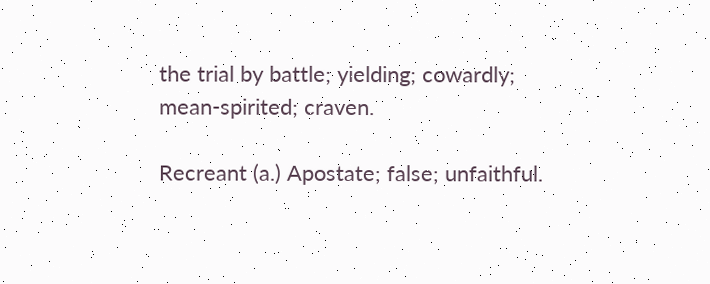the trial by battle; yielding; cowardly; mean-spirited; craven.

Recreant (a.) Apostate; false; unfaithful.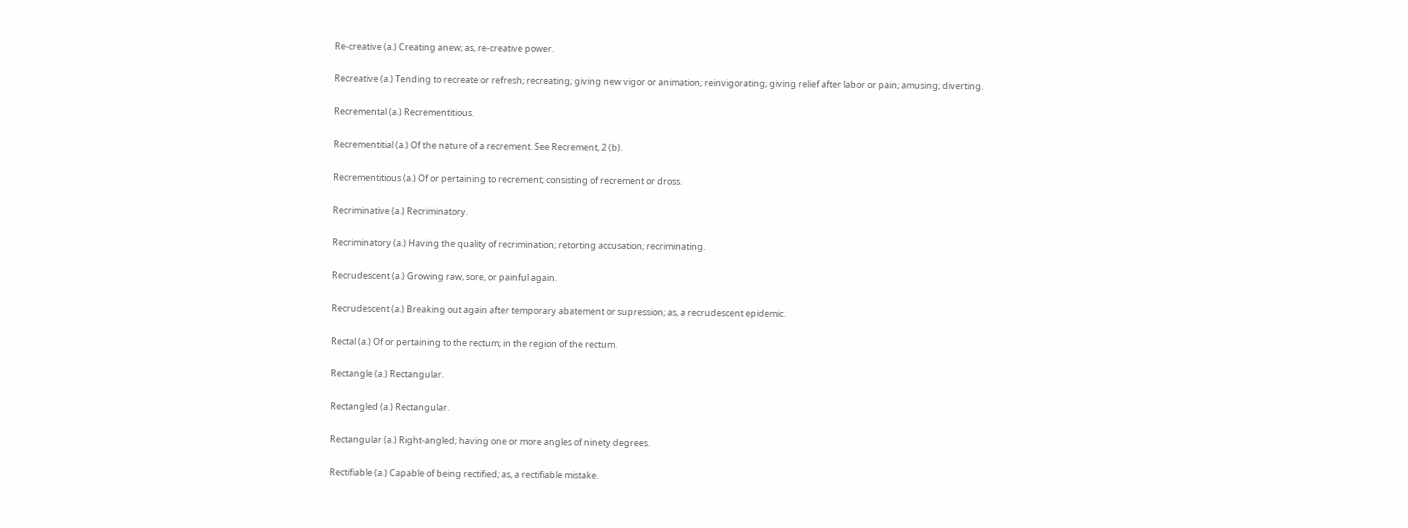Re-creative (a.) Creating anew; as, re-creative power.

Recreative (a.) Tending to recreate or refresh; recreating; giving new vigor or animation; reinvigorating; giving relief after labor or pain; amusing; diverting.

Recremental (a.) Recrementitious.

Recrementitial (a.) Of the nature of a recrement. See Recrement, 2 (b).

Recrementitious (a.) Of or pertaining to recrement; consisting of recrement or dross.

Recriminative (a.) Recriminatory.

Recriminatory (a.) Having the quality of recrimination; retorting accusation; recriminating.

Recrudescent (a.) Growing raw, sore, or painful again.

Recrudescent (a.) Breaking out again after temporary abatement or supression; as, a recrudescent epidemic.

Rectal (a.) Of or pertaining to the rectum; in the region of the rectum.

Rectangle (a.) Rectangular.

Rectangled (a.) Rectangular.

Rectangular (a.) Right-angled; having one or more angles of ninety degrees.

Rectifiable (a.) Capable of being rectified; as, a rectifiable mistake.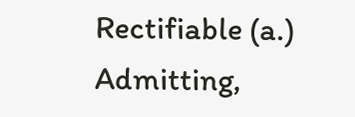Rectifiable (a.) Admitting,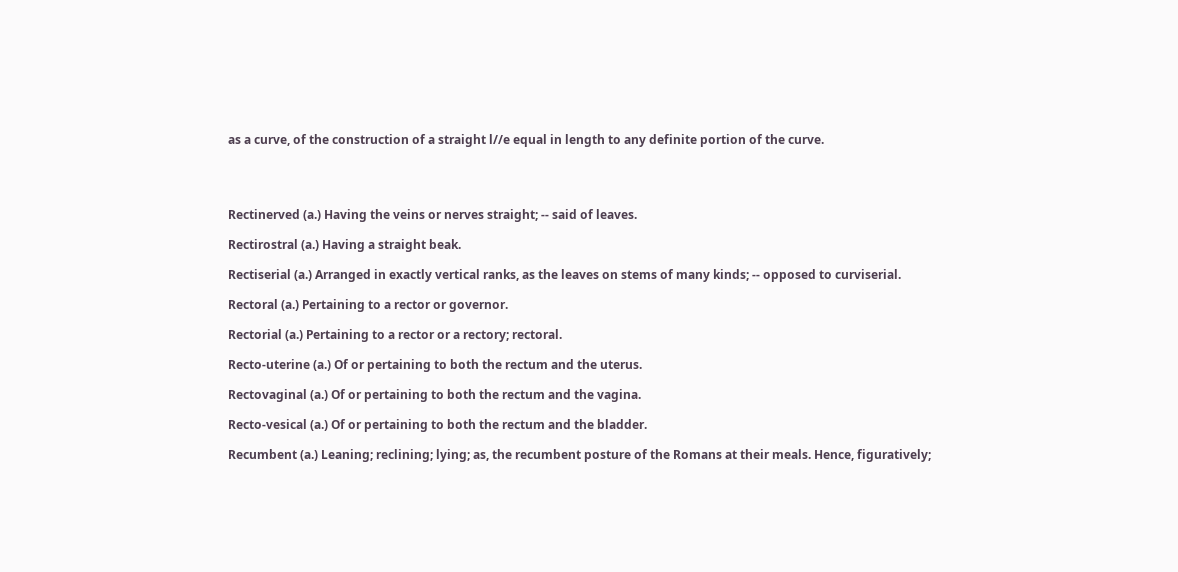as a curve, of the construction of a straight l//e equal in length to any definite portion of the curve.




Rectinerved (a.) Having the veins or nerves straight; -- said of leaves.

Rectirostral (a.) Having a straight beak.

Rectiserial (a.) Arranged in exactly vertical ranks, as the leaves on stems of many kinds; -- opposed to curviserial.

Rectoral (a.) Pertaining to a rector or governor.

Rectorial (a.) Pertaining to a rector or a rectory; rectoral.

Recto-uterine (a.) Of or pertaining to both the rectum and the uterus.

Rectovaginal (a.) Of or pertaining to both the rectum and the vagina.

Recto-vesical (a.) Of or pertaining to both the rectum and the bladder.

Recumbent (a.) Leaning; reclining; lying; as, the recumbent posture of the Romans at their meals. Hence, figuratively;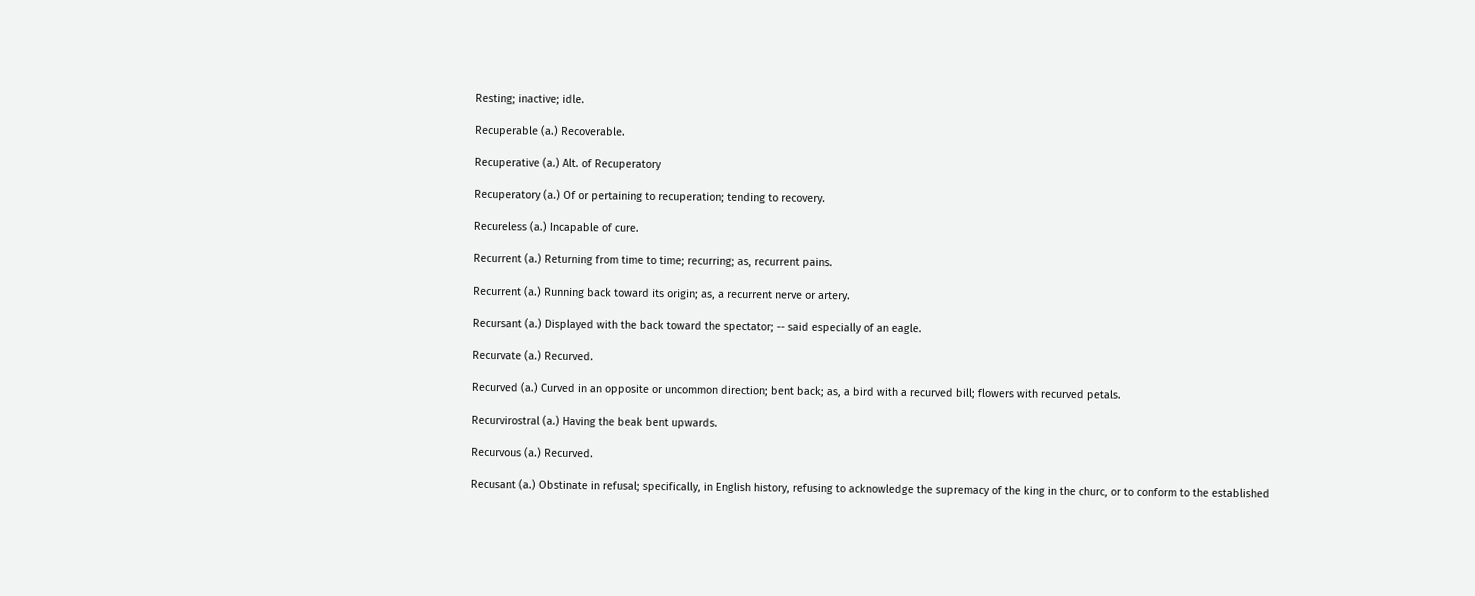Resting; inactive; idle.

Recuperable (a.) Recoverable.

Recuperative (a.) Alt. of Recuperatory

Recuperatory (a.) Of or pertaining to recuperation; tending to recovery.

Recureless (a.) Incapable of cure.

Recurrent (a.) Returning from time to time; recurring; as, recurrent pains.

Recurrent (a.) Running back toward its origin; as, a recurrent nerve or artery.

Recursant (a.) Displayed with the back toward the spectator; -- said especially of an eagle.

Recurvate (a.) Recurved.

Recurved (a.) Curved in an opposite or uncommon direction; bent back; as, a bird with a recurved bill; flowers with recurved petals.

Recurvirostral (a.) Having the beak bent upwards.

Recurvous (a.) Recurved.

Recusant (a.) Obstinate in refusal; specifically, in English history, refusing to acknowledge the supremacy of the king in the churc, or to conform to the established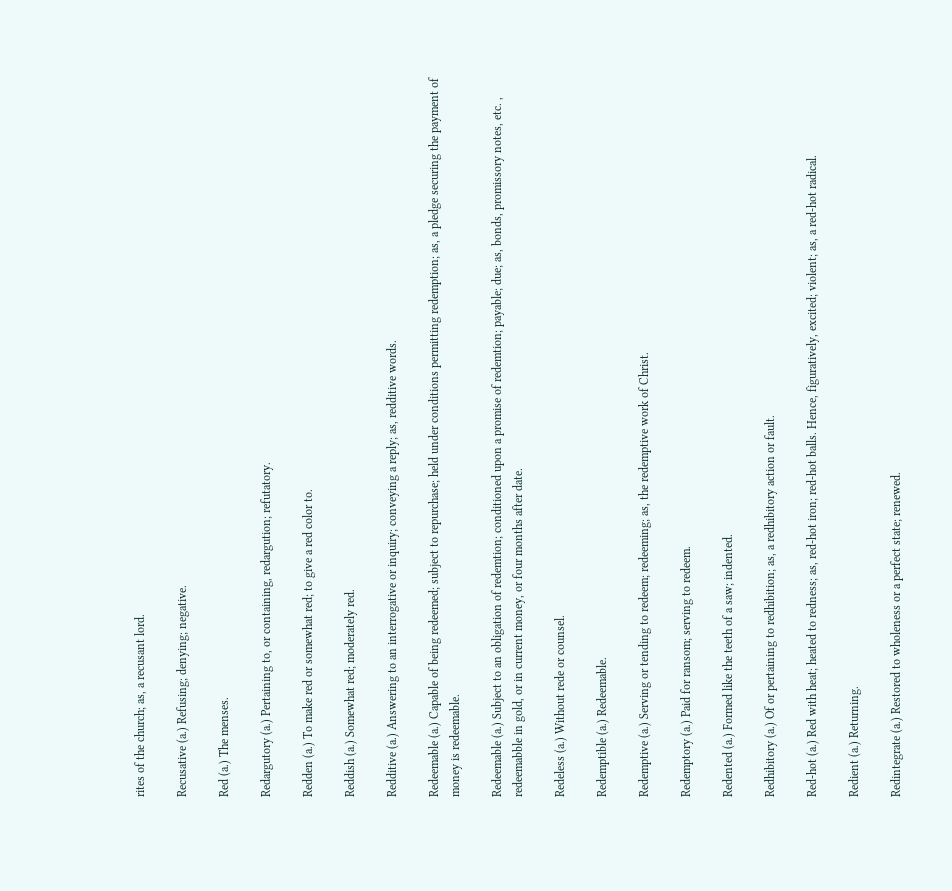rites of the church; as, a recusant lord.

Recusative (a.) Refusing; denying; negative.

Red (a.) The menses.

Redargutory (a.) Pertaining to, or containing, redargution; refutatory.

Redden (a.) To make red or somewhat red; to give a red color to.

Reddish (a.) Somewhat red; moderately red.

Redditive (a.) Answering to an interrogative or inquiry; conveying a reply; as, redditive words.

Redeemable (a.) Capable of being redeemed; subject to repurchase; held under conditions permitting redemption; as, a pledge securing the payment of money is redeemable.

Redeemable (a.) Subject to an obligation of redemtion; conditioned upon a promise of redemtion; payable; due; as, bonds, promissory notes, etc. , redeemabble in gold, or in current money, or four months after date.

Redeless (a.) Without rede or counsel.

Redemptible (a.) Redeemable.

Redemptive (a.) Serving or tending to redeem; redeeming; as, the redemptive work of Christ.

Redemptory (a.) Paid for ransom; serving to redeem.

Redented (a.) Formed like the teeth of a saw; indented.

Redhibitory (a.) Of or pertaining to redhibition; as, a redhibitory action or fault.

Red-hot (a.) Red with heat; heated to redness; as, red-hot iron; red-hot balls. Hence, figuratively, excited; violent; as, a red-hot radical.

Redient (a.) Returning.

Redintegrate (a.) Restored to wholeness or a perfect state; renewed.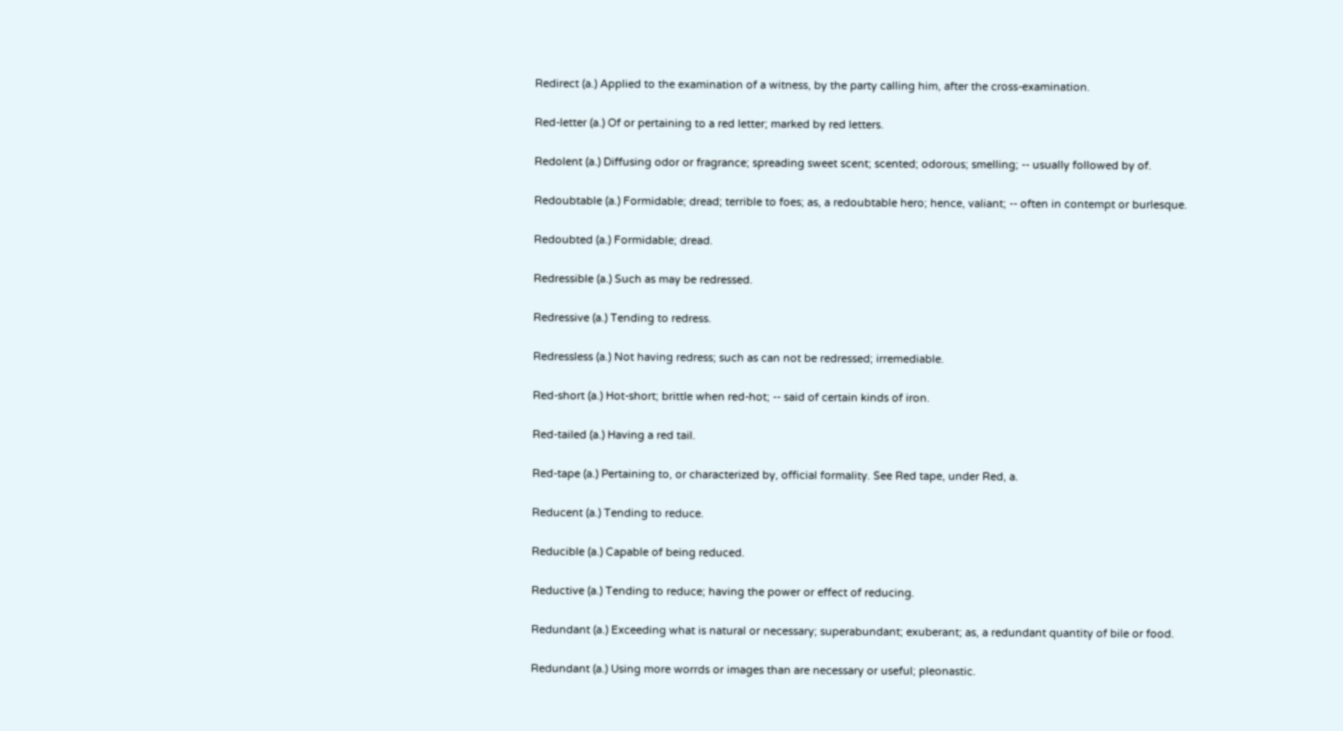Redirect (a.) Applied to the examination of a witness, by the party calling him, after the cross-examination.

Red-letter (a.) Of or pertaining to a red letter; marked by red letters.

Redolent (a.) Diffusing odor or fragrance; spreading sweet scent; scented; odorous; smelling; -- usually followed by of.

Redoubtable (a.) Formidable; dread; terrible to foes; as, a redoubtable hero; hence, valiant; -- often in contempt or burlesque.

Redoubted (a.) Formidable; dread.

Redressible (a.) Such as may be redressed.

Redressive (a.) Tending to redress.

Redressless (a.) Not having redress; such as can not be redressed; irremediable.

Red-short (a.) Hot-short; brittle when red-hot; -- said of certain kinds of iron.

Red-tailed (a.) Having a red tail.

Red-tape (a.) Pertaining to, or characterized by, official formality. See Red tape, under Red, a.

Reducent (a.) Tending to reduce.

Reducible (a.) Capable of being reduced.

Reductive (a.) Tending to reduce; having the power or effect of reducing.

Redundant (a.) Exceeding what is natural or necessary; superabundant; exuberant; as, a redundant quantity of bile or food.

Redundant (a.) Using more worrds or images than are necessary or useful; pleonastic.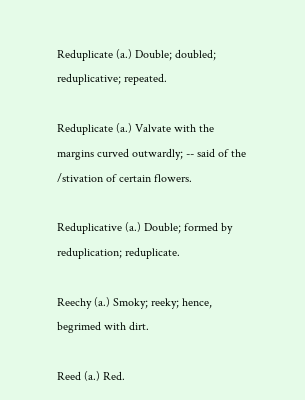Reduplicate (a.) Double; doubled; reduplicative; repeated.

Reduplicate (a.) Valvate with the margins curved outwardly; -- said of the /stivation of certain flowers.

Reduplicative (a.) Double; formed by reduplication; reduplicate.

Reechy (a.) Smoky; reeky; hence, begrimed with dirt.

Reed (a.) Red.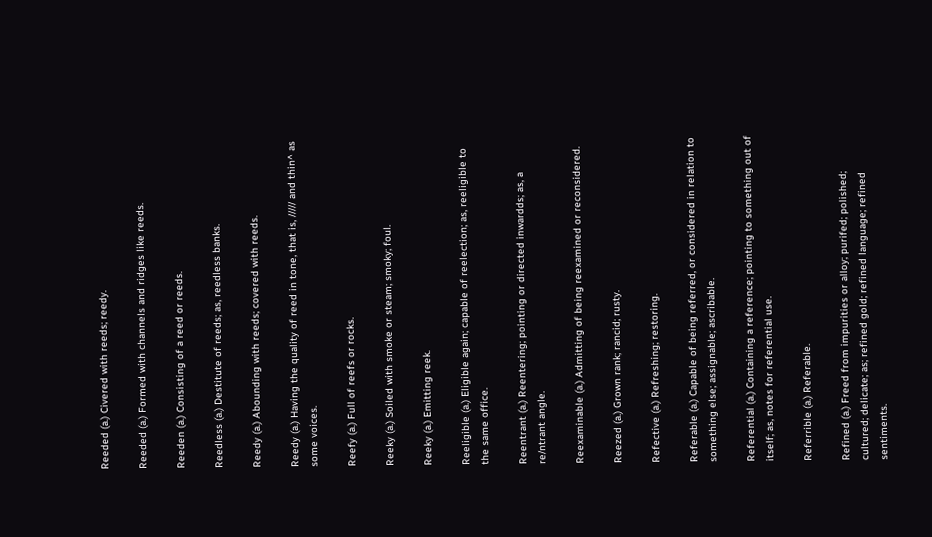Reeded (a.) Civered with reeds; reedy.

Reeded (a.) Formed with channels and ridges like reeds.

Reeden (a.) Consisting of a reed or reeds.

Reedless (a.) Destitute of reeds; as, reedless banks.

Reedy (a.) Abounding with reeds; covered with reeds.

Reedy (a.) Having the quality of reed in tone, that is, ///// and thin^ as some voices.

Reefy (a.) Full of reefs or rocks.

Reeky (a.) Soiled with smoke or steam; smoky; foul.

Reeky (a.) Emitting reek.

Reeligible (a.) Eligible again; capable of reelection; as, reeligible to the same office.

Reentrant (a.) Reentering; pointing or directed inwardds; as, a re/ntrant angle.

Reexaminable (a.) Admitting of being reexamined or reconsidered.

Reezed (a.) Grown rank; rancid; rusty.

Refective (a.) Refreshing; restoring.

Referable (a.) Capable of being referred, or considered in relation to something else; assignable; ascribable.

Referential (a.) Containing a reference; pointing to something out of itself; as, notes for referential use.

Referrible (a.) Referable.

Refined (a.) Freed from impurities or alloy; purifed; polished; cultured; delicate; as; refined gold; refined language; refined sentiments.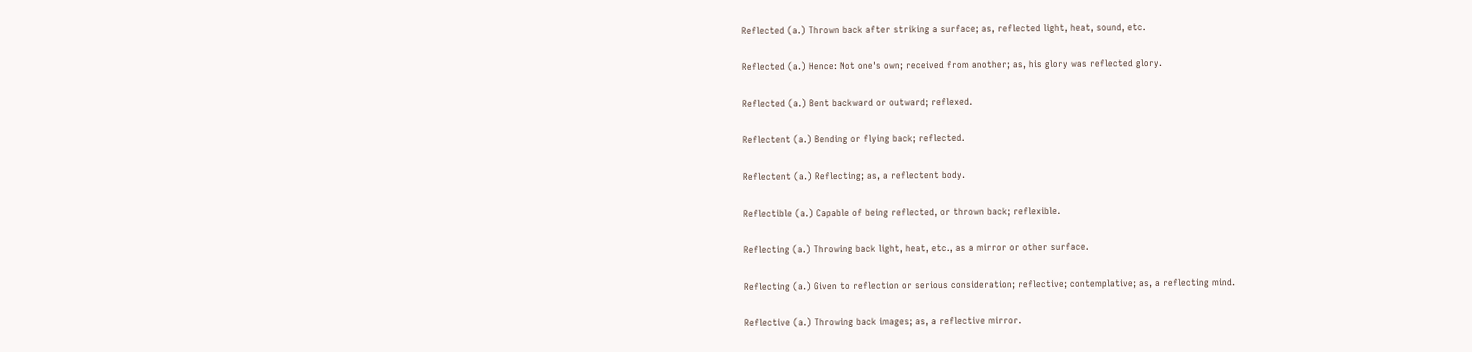Reflected (a.) Thrown back after striking a surface; as, reflected light, heat, sound, etc.

Reflected (a.) Hence: Not one's own; received from another; as, his glory was reflected glory.

Reflected (a.) Bent backward or outward; reflexed.

Reflectent (a.) Bending or flying back; reflected.

Reflectent (a.) Reflecting; as, a reflectent body.

Reflectible (a.) Capable of being reflected, or thrown back; reflexible.

Reflecting (a.) Throwing back light, heat, etc., as a mirror or other surface.

Reflecting (a.) Given to reflection or serious consideration; reflective; contemplative; as, a reflecting mind.

Reflective (a.) Throwing back images; as, a reflective mirror.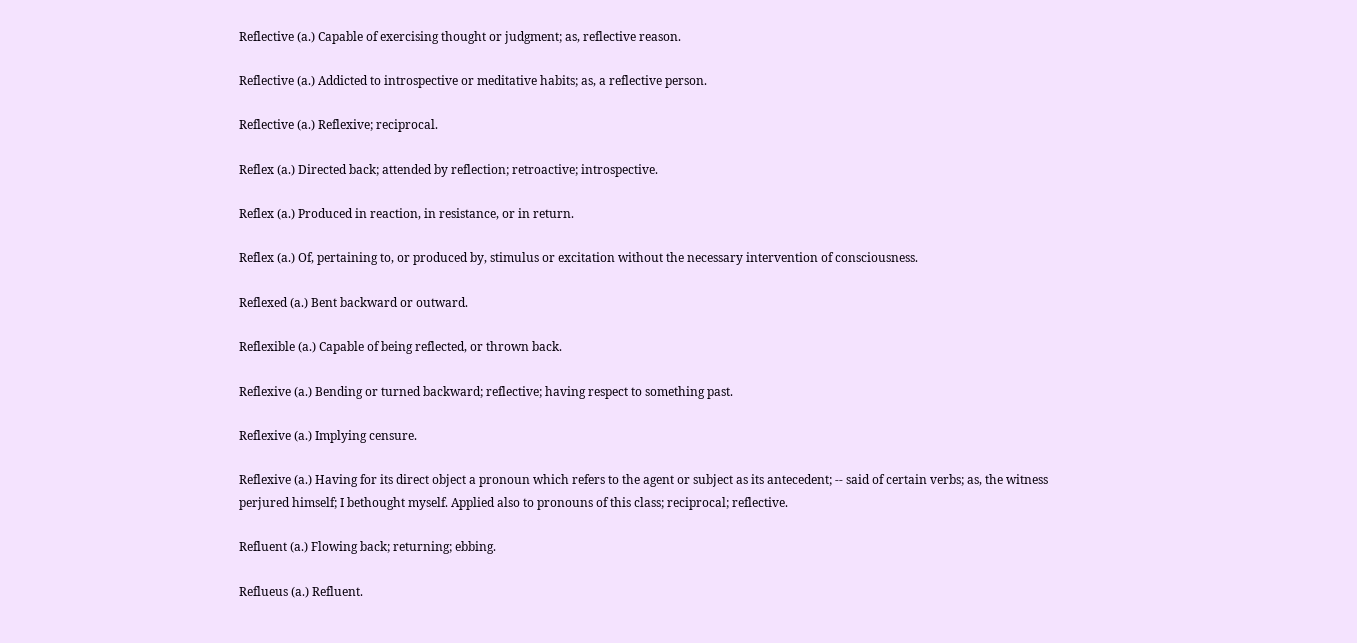Reflective (a.) Capable of exercising thought or judgment; as, reflective reason.

Reflective (a.) Addicted to introspective or meditative habits; as, a reflective person.

Reflective (a.) Reflexive; reciprocal.

Reflex (a.) Directed back; attended by reflection; retroactive; introspective.

Reflex (a.) Produced in reaction, in resistance, or in return.

Reflex (a.) Of, pertaining to, or produced by, stimulus or excitation without the necessary intervention of consciousness.

Reflexed (a.) Bent backward or outward.

Reflexible (a.) Capable of being reflected, or thrown back.

Reflexive (a.) Bending or turned backward; reflective; having respect to something past.

Reflexive (a.) Implying censure.

Reflexive (a.) Having for its direct object a pronoun which refers to the agent or subject as its antecedent; -- said of certain verbs; as, the witness perjured himself; I bethought myself. Applied also to pronouns of this class; reciprocal; reflective.

Refluent (a.) Flowing back; returning; ebbing.

Reflueus (a.) Refluent.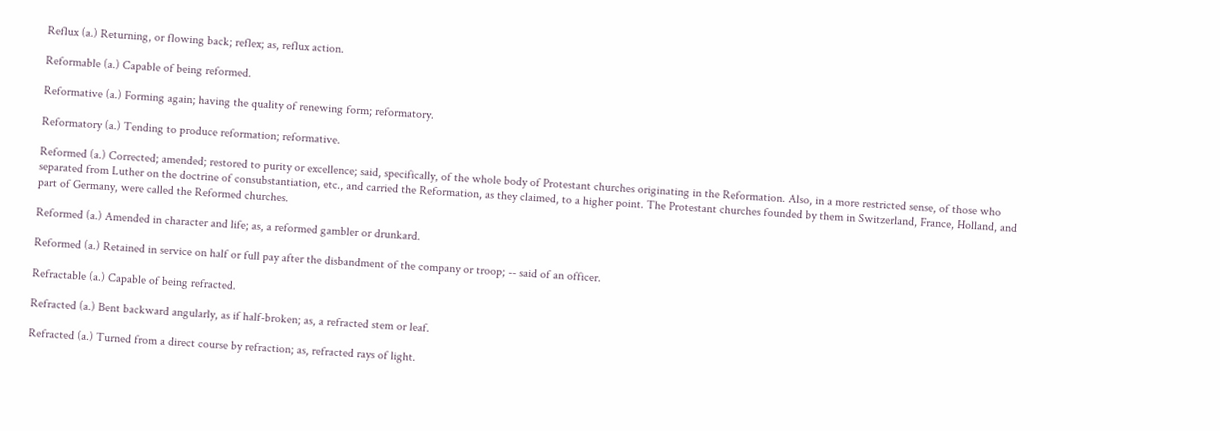Reflux (a.) Returning, or flowing back; reflex; as, reflux action.

Reformable (a.) Capable of being reformed.

Reformative (a.) Forming again; having the quality of renewing form; reformatory.

Reformatory (a.) Tending to produce reformation; reformative.

Reformed (a.) Corrected; amended; restored to purity or excellence; said, specifically, of the whole body of Protestant churches originating in the Reformation. Also, in a more restricted sense, of those who separated from Luther on the doctrine of consubstantiation, etc., and carried the Reformation, as they claimed, to a higher point. The Protestant churches founded by them in Switzerland, France, Holland, and part of Germany, were called the Reformed churches.

Reformed (a.) Amended in character and life; as, a reformed gambler or drunkard.

Reformed (a.) Retained in service on half or full pay after the disbandment of the company or troop; -- said of an officer.

Refractable (a.) Capable of being refracted.

Refracted (a.) Bent backward angularly, as if half-broken; as, a refracted stem or leaf.

Refracted (a.) Turned from a direct course by refraction; as, refracted rays of light.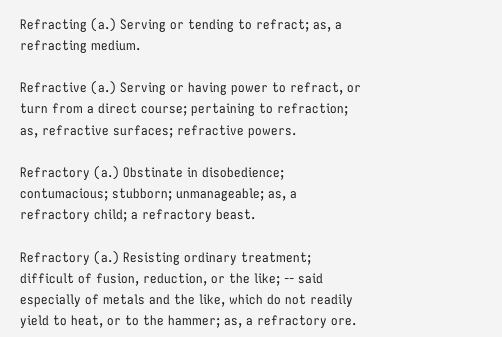Refracting (a.) Serving or tending to refract; as, a refracting medium.

Refractive (a.) Serving or having power to refract, or turn from a direct course; pertaining to refraction; as, refractive surfaces; refractive powers.

Refractory (a.) Obstinate in disobedience; contumacious; stubborn; unmanageable; as, a refractory child; a refractory beast.

Refractory (a.) Resisting ordinary treatment; difficult of fusion, reduction, or the like; -- said especially of metals and the like, which do not readily yield to heat, or to the hammer; as, a refractory ore.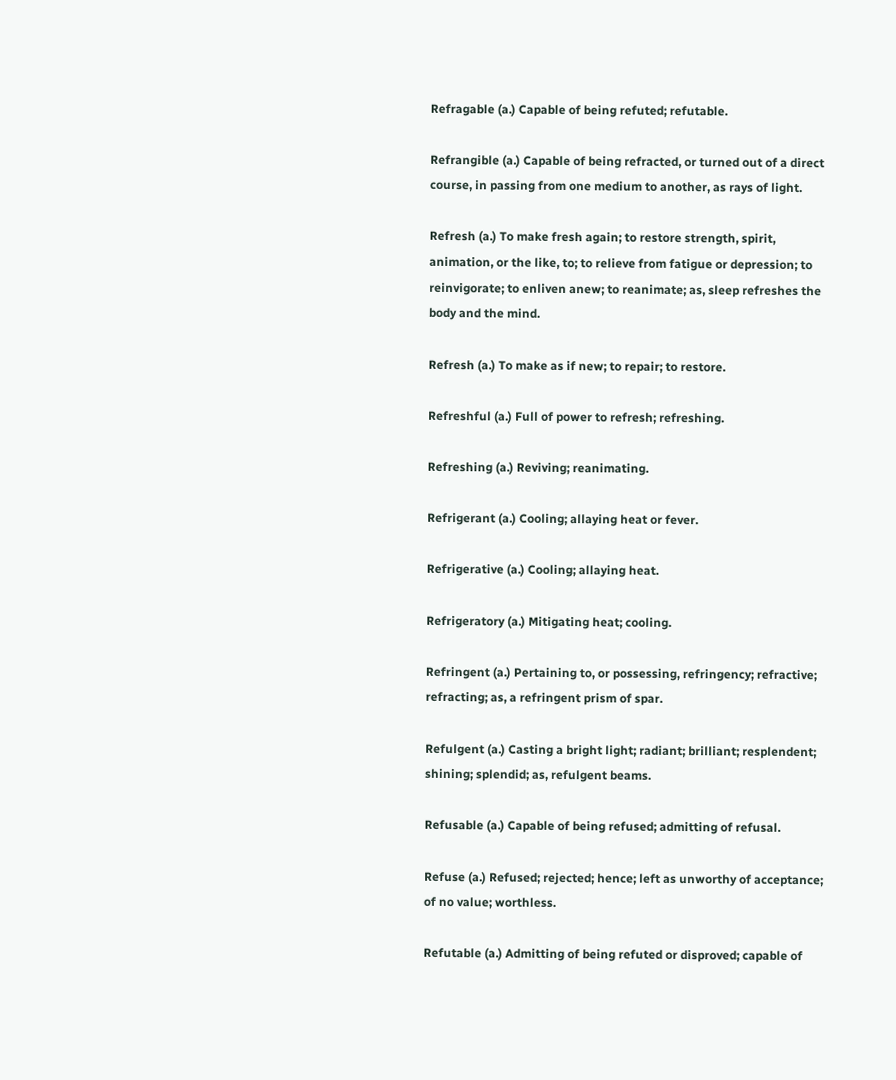Refragable (a.) Capable of being refuted; refutable.

Refrangible (a.) Capable of being refracted, or turned out of a direct course, in passing from one medium to another, as rays of light.

Refresh (a.) To make fresh again; to restore strength, spirit, animation, or the like, to; to relieve from fatigue or depression; to reinvigorate; to enliven anew; to reanimate; as, sleep refreshes the body and the mind.

Refresh (a.) To make as if new; to repair; to restore.

Refreshful (a.) Full of power to refresh; refreshing.

Refreshing (a.) Reviving; reanimating.

Refrigerant (a.) Cooling; allaying heat or fever.

Refrigerative (a.) Cooling; allaying heat.

Refrigeratory (a.) Mitigating heat; cooling.

Refringent (a.) Pertaining to, or possessing, refringency; refractive; refracting; as, a refringent prism of spar.

Refulgent (a.) Casting a bright light; radiant; brilliant; resplendent; shining; splendid; as, refulgent beams.

Refusable (a.) Capable of being refused; admitting of refusal.

Refuse (a.) Refused; rejected; hence; left as unworthy of acceptance; of no value; worthless.

Refutable (a.) Admitting of being refuted or disproved; capable of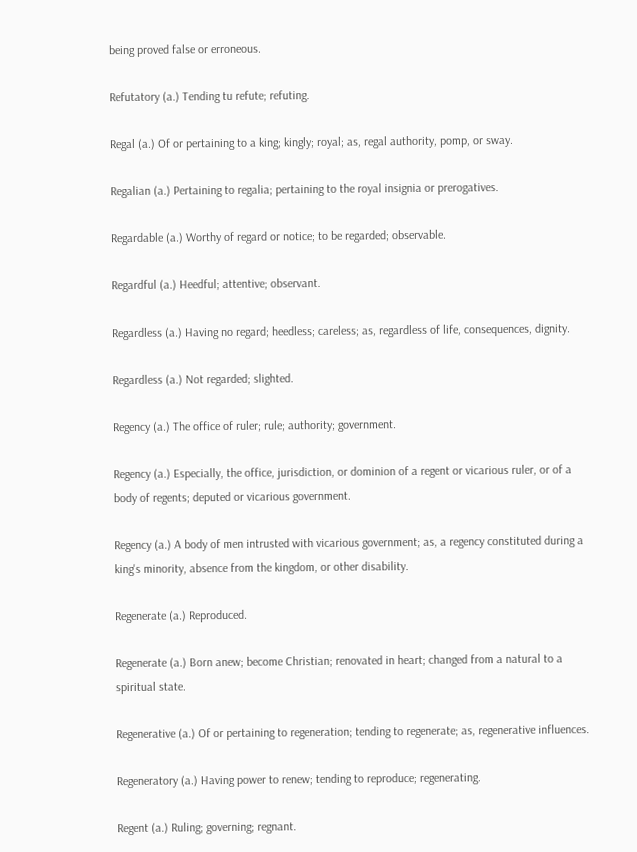being proved false or erroneous.

Refutatory (a.) Tending tu refute; refuting.

Regal (a.) Of or pertaining to a king; kingly; royal; as, regal authority, pomp, or sway.

Regalian (a.) Pertaining to regalia; pertaining to the royal insignia or prerogatives.

Regardable (a.) Worthy of regard or notice; to be regarded; observable.

Regardful (a.) Heedful; attentive; observant.

Regardless (a.) Having no regard; heedless; careless; as, regardless of life, consequences, dignity.

Regardless (a.) Not regarded; slighted.

Regency (a.) The office of ruler; rule; authority; government.

Regency (a.) Especially, the office, jurisdiction, or dominion of a regent or vicarious ruler, or of a body of regents; deputed or vicarious government.

Regency (a.) A body of men intrusted with vicarious government; as, a regency constituted during a king's minority, absence from the kingdom, or other disability.

Regenerate (a.) Reproduced.

Regenerate (a.) Born anew; become Christian; renovated in heart; changed from a natural to a spiritual state.

Regenerative (a.) Of or pertaining to regeneration; tending to regenerate; as, regenerative influences.

Regeneratory (a.) Having power to renew; tending to reproduce; regenerating.

Regent (a.) Ruling; governing; regnant.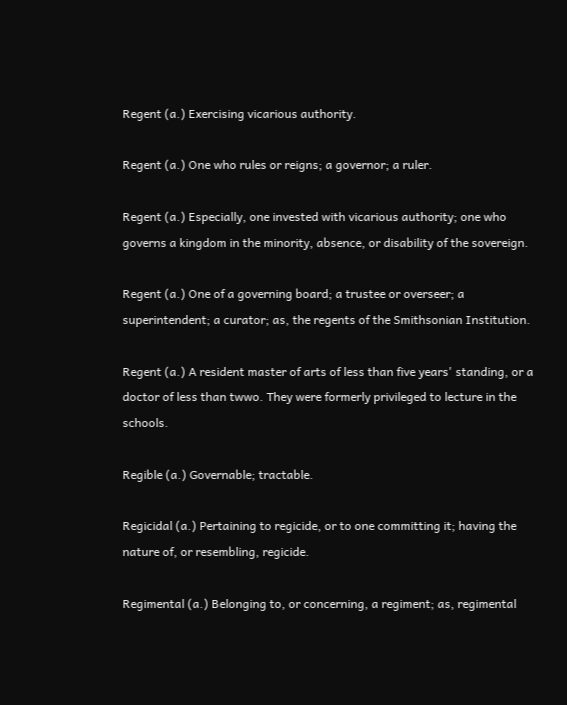Regent (a.) Exercising vicarious authority.

Regent (a.) One who rules or reigns; a governor; a ruler.

Regent (a.) Especially, one invested with vicarious authority; one who governs a kingdom in the minority, absence, or disability of the sovereign.

Regent (a.) One of a governing board; a trustee or overseer; a superintendent; a curator; as, the regents of the Smithsonian Institution.

Regent (a.) A resident master of arts of less than five years' standing, or a doctor of less than twwo. They were formerly privileged to lecture in the schools.

Regible (a.) Governable; tractable.

Regicidal (a.) Pertaining to regicide, or to one committing it; having the nature of, or resembling, regicide.

Regimental (a.) Belonging to, or concerning, a regiment; as, regimental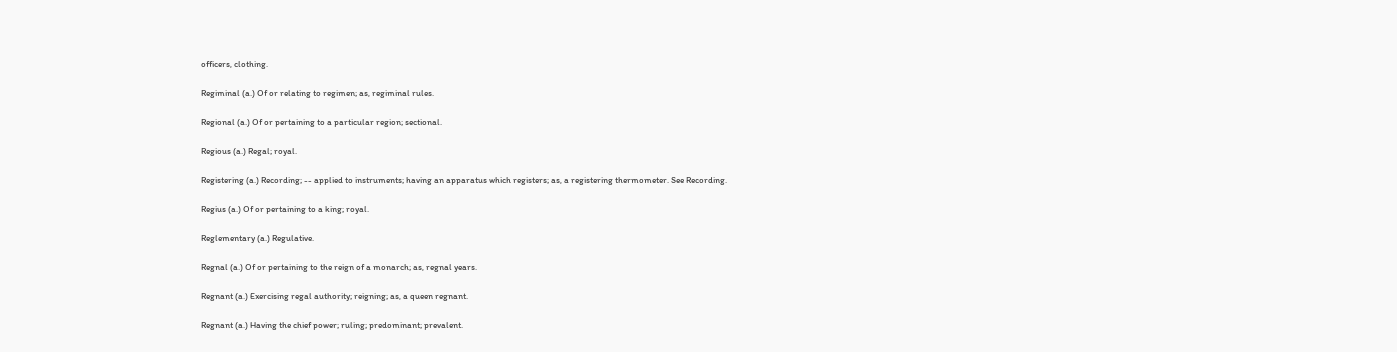officers, clothing.

Regiminal (a.) Of or relating to regimen; as, regiminal rules.

Regional (a.) Of or pertaining to a particular region; sectional.

Regious (a.) Regal; royal.

Registering (a.) Recording; -- applied to instruments; having an apparatus which registers; as, a registering thermometer. See Recording.

Regius (a.) Of or pertaining to a king; royal.

Reglementary (a.) Regulative.

Regnal (a.) Of or pertaining to the reign of a monarch; as, regnal years.

Regnant (a.) Exercising regal authority; reigning; as, a queen regnant.

Regnant (a.) Having the chief power; ruling; predominant; prevalent.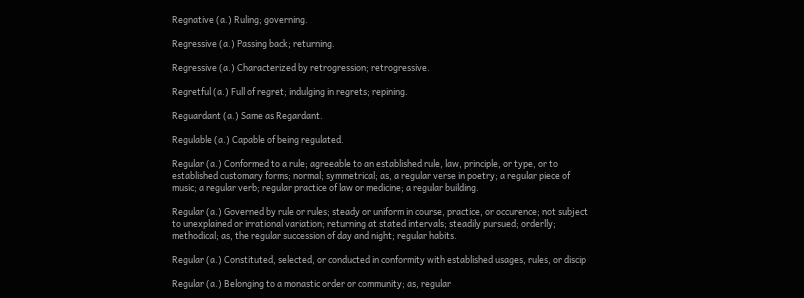Regnative (a.) Ruling; governing.

Regressive (a.) Passing back; returning.

Regressive (a.) Characterized by retrogression; retrogressive.

Regretful (a.) Full of regret; indulging in regrets; repining.

Reguardant (a.) Same as Regardant.

Regulable (a.) Capable of being regulated.

Regular (a.) Conformed to a rule; agreeable to an established rule, law, principle, or type, or to established customary forms; normal; symmetrical; as, a regular verse in poetry; a regular piece of music; a regular verb; regular practice of law or medicine; a regular building.

Regular (a.) Governed by rule or rules; steady or uniform in course, practice, or occurence; not subject to unexplained or irrational variation; returning at stated intervals; steadily pursued; orderlly; methodical; as, the regular succession of day and night; regular habits.

Regular (a.) Constituted, selected, or conducted in conformity with established usages, rules, or discip

Regular (a.) Belonging to a monastic order or community; as, regular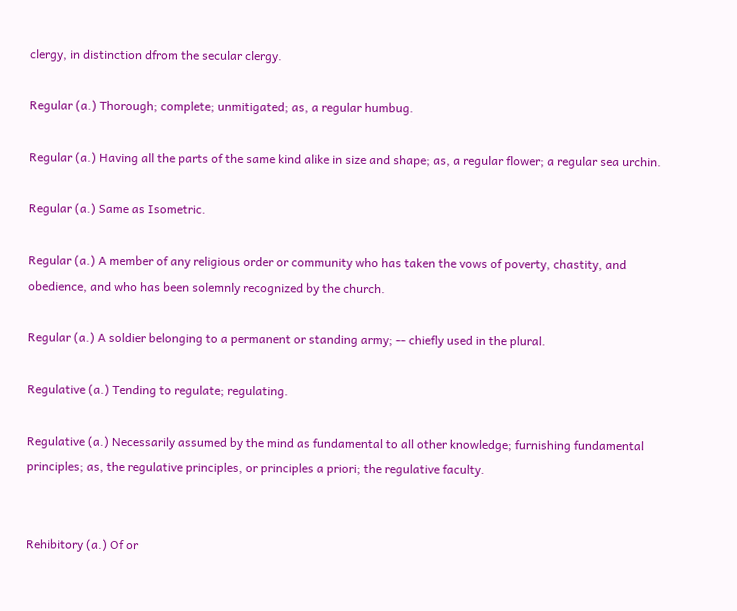clergy, in distinction dfrom the secular clergy.

Regular (a.) Thorough; complete; unmitigated; as, a regular humbug.

Regular (a.) Having all the parts of the same kind alike in size and shape; as, a regular flower; a regular sea urchin.

Regular (a.) Same as Isometric.

Regular (a.) A member of any religious order or community who has taken the vows of poverty, chastity, and obedience, and who has been solemnly recognized by the church.

Regular (a.) A soldier belonging to a permanent or standing army; -- chiefly used in the plural.

Regulative (a.) Tending to regulate; regulating.

Regulative (a.) Necessarily assumed by the mind as fundamental to all other knowledge; furnishing fundamental principles; as, the regulative principles, or principles a priori; the regulative faculty.


Rehibitory (a.) Of or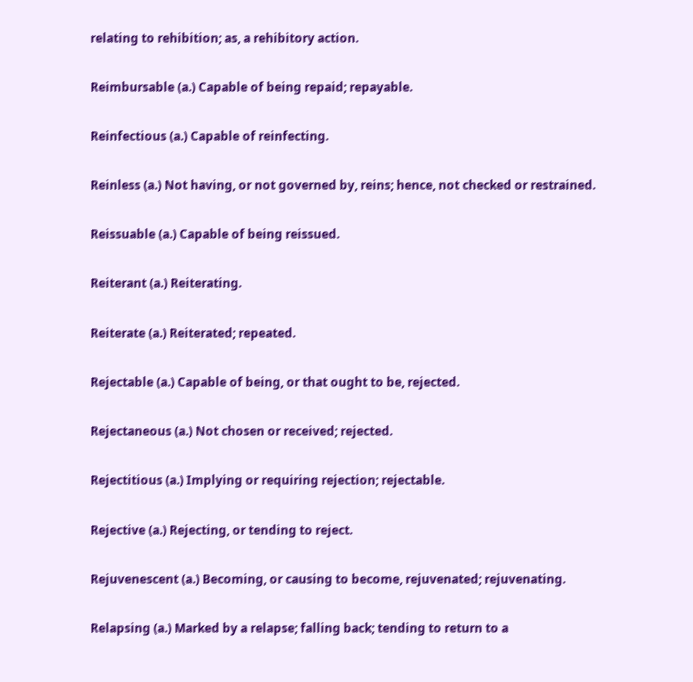relating to rehibition; as, a rehibitory action.

Reimbursable (a.) Capable of being repaid; repayable.

Reinfectious (a.) Capable of reinfecting.

Reinless (a.) Not having, or not governed by, reins; hence, not checked or restrained.

Reissuable (a.) Capable of being reissued.

Reiterant (a.) Reiterating.

Reiterate (a.) Reiterated; repeated.

Rejectable (a.) Capable of being, or that ought to be, rejected.

Rejectaneous (a.) Not chosen or received; rejected.

Rejectitious (a.) Implying or requiring rejection; rejectable.

Rejective (a.) Rejecting, or tending to reject.

Rejuvenescent (a.) Becoming, or causing to become, rejuvenated; rejuvenating.

Relapsing (a.) Marked by a relapse; falling back; tending to return to a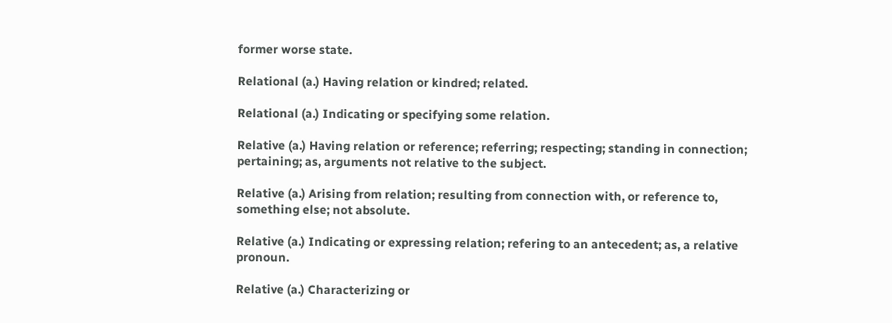former worse state.

Relational (a.) Having relation or kindred; related.

Relational (a.) Indicating or specifying some relation.

Relative (a.) Having relation or reference; referring; respecting; standing in connection; pertaining; as, arguments not relative to the subject.

Relative (a.) Arising from relation; resulting from connection with, or reference to, something else; not absolute.

Relative (a.) Indicating or expressing relation; refering to an antecedent; as, a relative pronoun.

Relative (a.) Characterizing or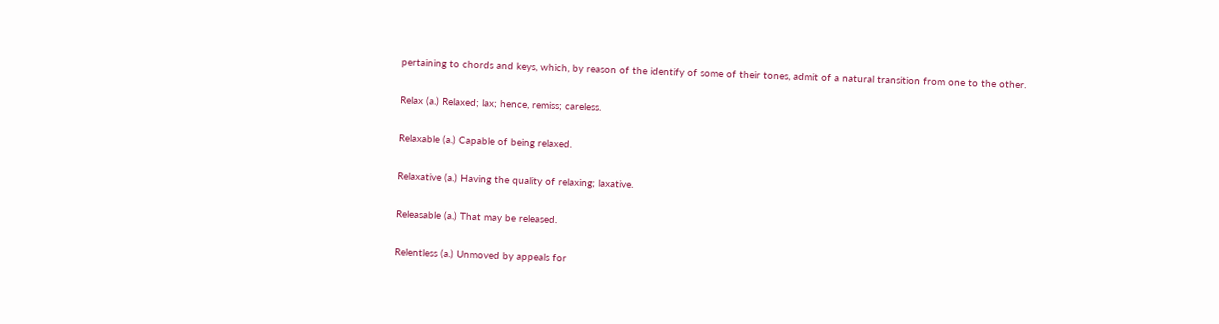pertaining to chords and keys, which, by reason of the identify of some of their tones, admit of a natural transition from one to the other.

Relax (a.) Relaxed; lax; hence, remiss; careless.

Relaxable (a.) Capable of being relaxed.

Relaxative (a.) Having the quality of relaxing; laxative.

Releasable (a.) That may be released.

Relentless (a.) Unmoved by appeals for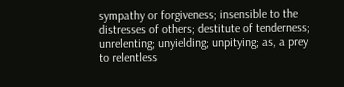sympathy or forgiveness; insensible to the distresses of others; destitute of tenderness; unrelenting; unyielding; unpitying; as, a prey to relentless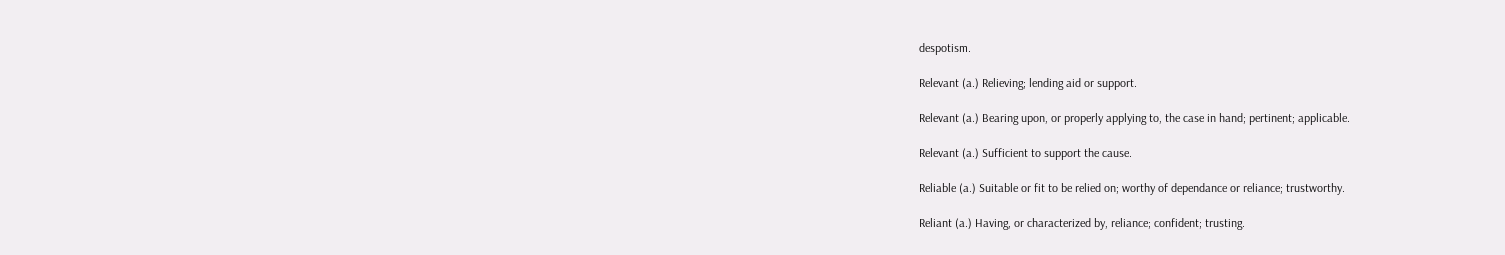despotism.

Relevant (a.) Relieving; lending aid or support.

Relevant (a.) Bearing upon, or properly applying to, the case in hand; pertinent; applicable.

Relevant (a.) Sufficient to support the cause.

Reliable (a.) Suitable or fit to be relied on; worthy of dependance or reliance; trustworthy.

Reliant (a.) Having, or characterized by, reliance; confident; trusting.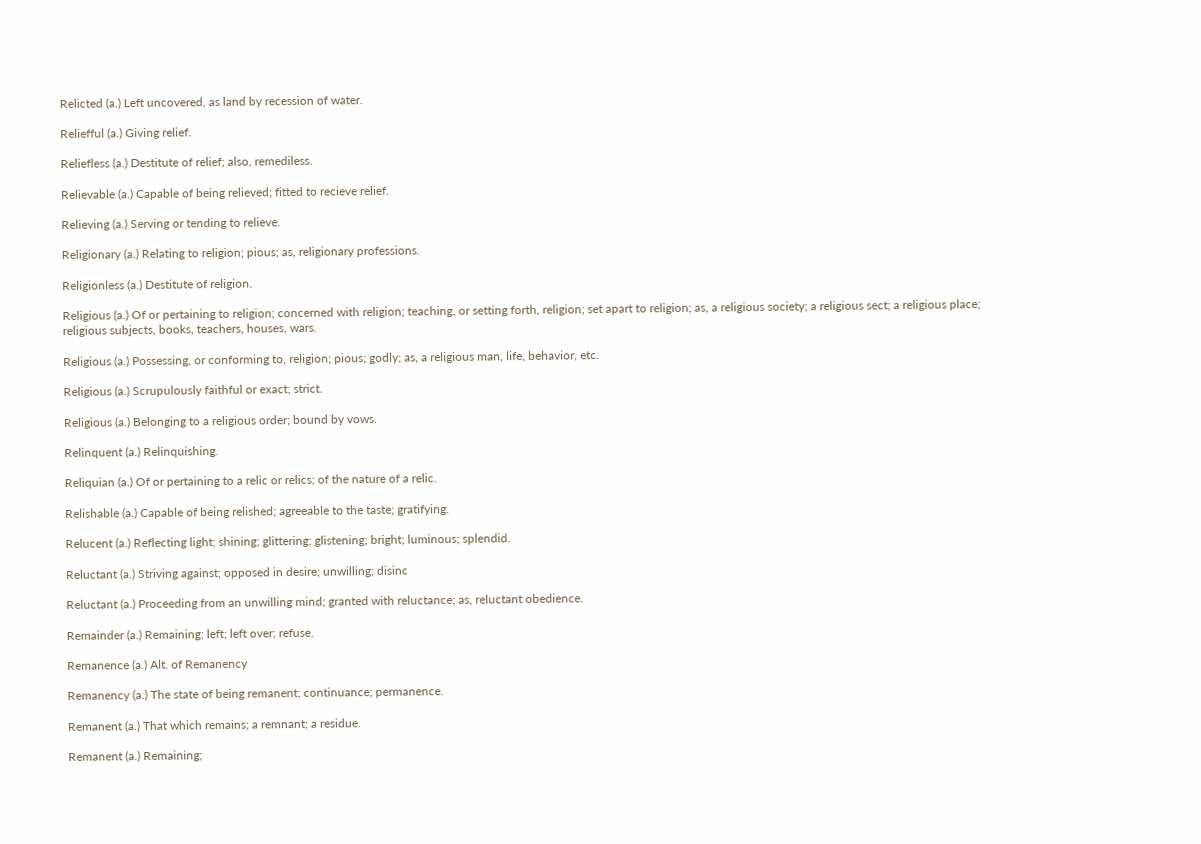Relicted (a.) Left uncovered, as land by recession of water.

Reliefful (a.) Giving relief.

Reliefless (a.) Destitute of relief; also, remediless.

Relievable (a.) Capable of being relieved; fitted to recieve relief.

Relieving (a.) Serving or tending to relieve.

Religionary (a.) Relating to religion; pious; as, religionary professions.

Religionless (a.) Destitute of religion.

Religious (a.) Of or pertaining to religion; concerned with religion; teaching, or setting forth, religion; set apart to religion; as, a religious society; a religious sect; a religious place; religious subjects, books, teachers, houses, wars.

Religious (a.) Possessing, or conforming to, religion; pious; godly; as, a religious man, life, behavior, etc.

Religious (a.) Scrupulously faithful or exact; strict.

Religious (a.) Belonging to a religious order; bound by vows.

Relinquent (a.) Relinquishing.

Reliquian (a.) Of or pertaining to a relic or relics; of the nature of a relic.

Relishable (a.) Capable of being relished; agreeable to the taste; gratifying.

Relucent (a.) Reflecting light; shining; glittering; glistening; bright; luminous; splendid.

Reluctant (a.) Striving against; opposed in desire; unwilling; disinc

Reluctant (a.) Proceeding from an unwilling mind; granted with reluctance; as, reluctant obedience.

Remainder (a.) Remaining; left; left over; refuse.

Remanence (a.) Alt. of Remanency

Remanency (a.) The state of being remanent; continuance; permanence.

Remanent (a.) That which remains; a remnant; a residue.

Remanent (a.) Remaining;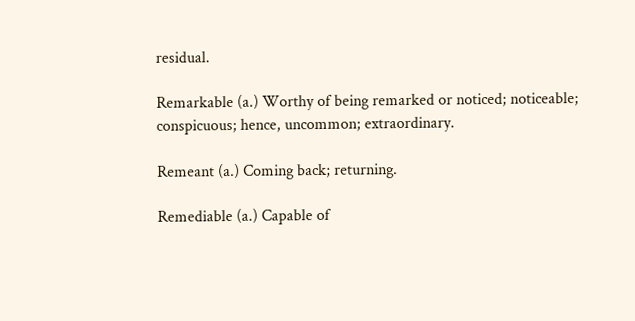residual.

Remarkable (a.) Worthy of being remarked or noticed; noticeable; conspicuous; hence, uncommon; extraordinary.

Remeant (a.) Coming back; returning.

Remediable (a.) Capable of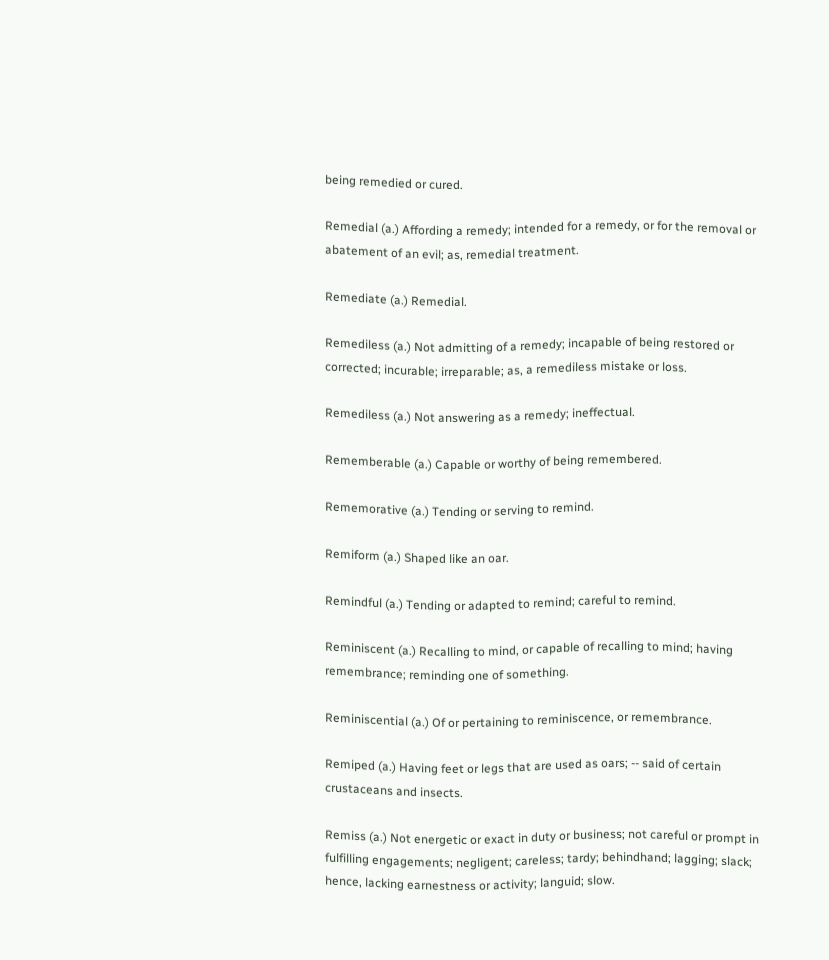being remedied or cured.

Remedial (a.) Affording a remedy; intended for a remedy, or for the removal or abatement of an evil; as, remedial treatment.

Remediate (a.) Remedial.

Remediless (a.) Not admitting of a remedy; incapable of being restored or corrected; incurable; irreparable; as, a remediless mistake or loss.

Remediless (a.) Not answering as a remedy; ineffectual.

Rememberable (a.) Capable or worthy of being remembered.

Rememorative (a.) Tending or serving to remind.

Remiform (a.) Shaped like an oar.

Remindful (a.) Tending or adapted to remind; careful to remind.

Reminiscent (a.) Recalling to mind, or capable of recalling to mind; having remembrance; reminding one of something.

Reminiscential (a.) Of or pertaining to reminiscence, or remembrance.

Remiped (a.) Having feet or legs that are used as oars; -- said of certain crustaceans and insects.

Remiss (a.) Not energetic or exact in duty or business; not careful or prompt in fulfilling engagements; negligent; careless; tardy; behindhand; lagging; slack; hence, lacking earnestness or activity; languid; slow.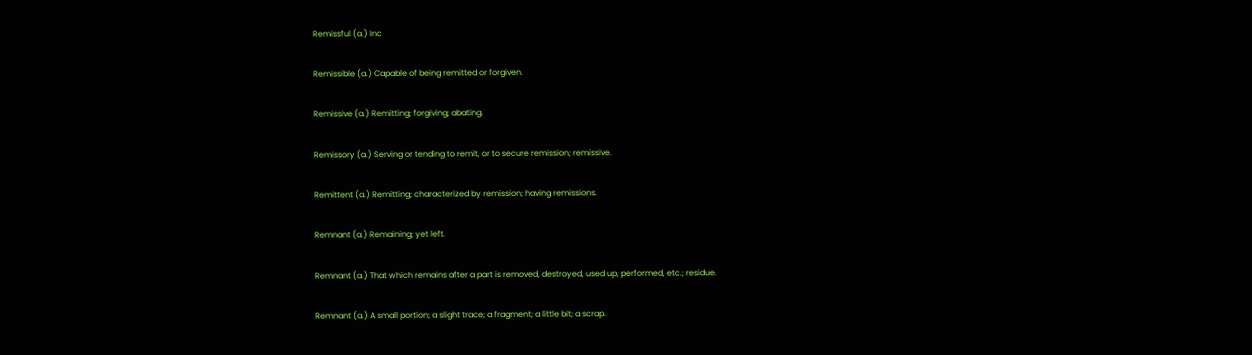Remissful (a.) Inc

Remissible (a.) Capable of being remitted or forgiven.

Remissive (a.) Remitting; forgiving; abating.

Remissory (a.) Serving or tending to remit, or to secure remission; remissive.

Remittent (a.) Remitting; characterized by remission; having remissions.

Remnant (a.) Remaining; yet left.

Remnant (a.) That which remains after a part is removed, destroyed, used up, performed, etc.; residue.

Remnant (a.) A small portion; a slight trace; a fragment; a little bit; a scrap.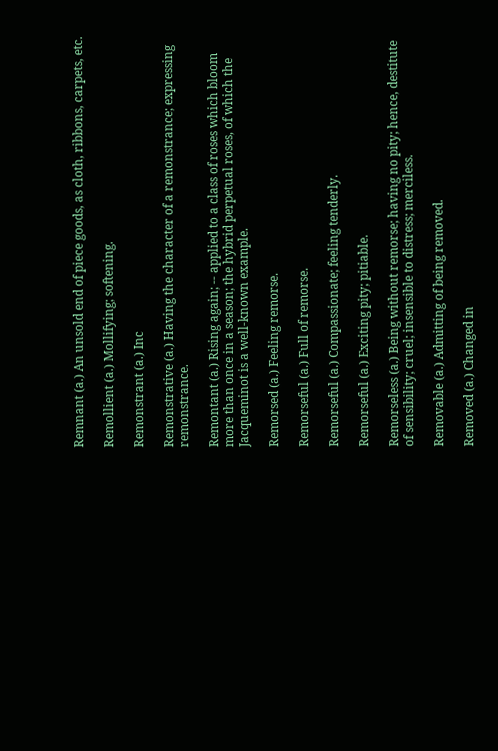Remnant (a.) An unsold end of piece goods, as cloth, ribbons, carpets, etc.

Remollient (a.) Mollifying; softening.

Remonstrant (a.) Inc

Remonstrative (a.) Having the character of a remonstrance; expressing remonstrance.

Remontant (a.) Rising again; -- applied to a class of roses which bloom more than once in a season; the hybrid perpetual roses, of which the Jacqueminot is a well-known example.

Remorsed (a.) Feeling remorse.

Remorseful (a.) Full of remorse.

Remorseful (a.) Compassionate; feeling tenderly.

Remorseful (a.) Exciting pity; pitiable.

Remorseless (a.) Being without remorse; having no pity; hence, destitute of sensibility; cruel; insensible to distress; merciless.

Removable (a.) Admitting of being removed.

Removed (a.) Changed in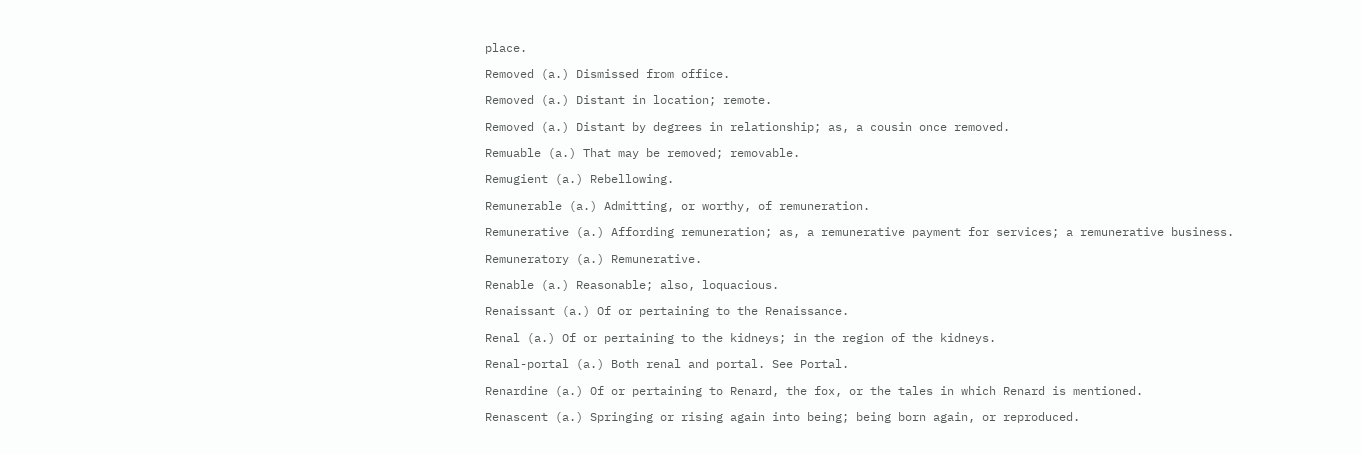place.

Removed (a.) Dismissed from office.

Removed (a.) Distant in location; remote.

Removed (a.) Distant by degrees in relationship; as, a cousin once removed.

Remuable (a.) That may be removed; removable.

Remugient (a.) Rebellowing.

Remunerable (a.) Admitting, or worthy, of remuneration.

Remunerative (a.) Affording remuneration; as, a remunerative payment for services; a remunerative business.

Remuneratory (a.) Remunerative.

Renable (a.) Reasonable; also, loquacious.

Renaissant (a.) Of or pertaining to the Renaissance.

Renal (a.) Of or pertaining to the kidneys; in the region of the kidneys.

Renal-portal (a.) Both renal and portal. See Portal.

Renardine (a.) Of or pertaining to Renard, the fox, or the tales in which Renard is mentioned.

Renascent (a.) Springing or rising again into being; being born again, or reproduced.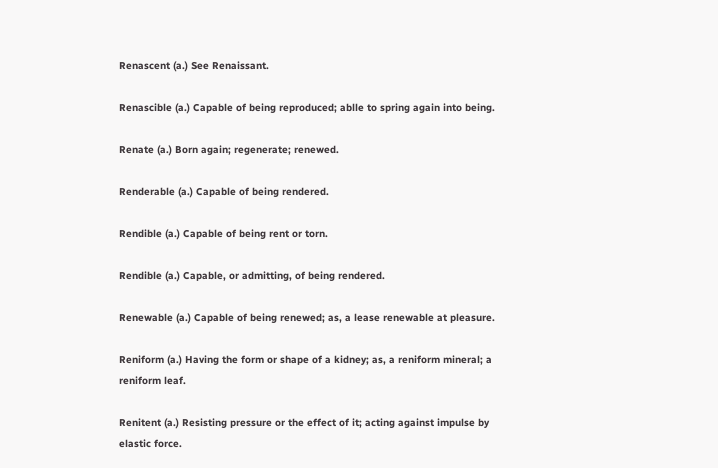Renascent (a.) See Renaissant.

Renascible (a.) Capable of being reproduced; ablle to spring again into being.

Renate (a.) Born again; regenerate; renewed.

Renderable (a.) Capable of being rendered.

Rendible (a.) Capable of being rent or torn.

Rendible (a.) Capable, or admitting, of being rendered.

Renewable (a.) Capable of being renewed; as, a lease renewable at pleasure.

Reniform (a.) Having the form or shape of a kidney; as, a reniform mineral; a reniform leaf.

Renitent (a.) Resisting pressure or the effect of it; acting against impulse by elastic force.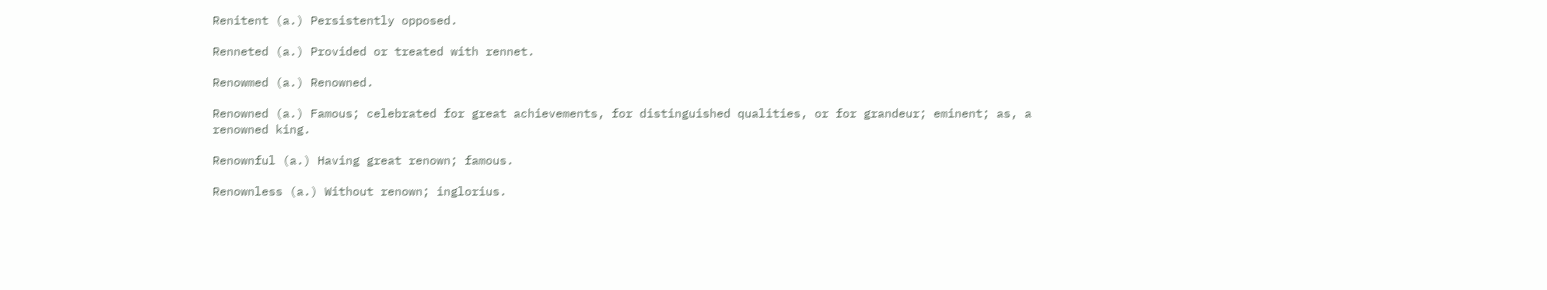Renitent (a.) Persistently opposed.

Renneted (a.) Provided or treated with rennet.

Renowmed (a.) Renowned.

Renowned (a.) Famous; celebrated for great achievements, for distinguished qualities, or for grandeur; eminent; as, a renowned king.

Renownful (a.) Having great renown; famous.

Renownless (a.) Without renown; inglorius.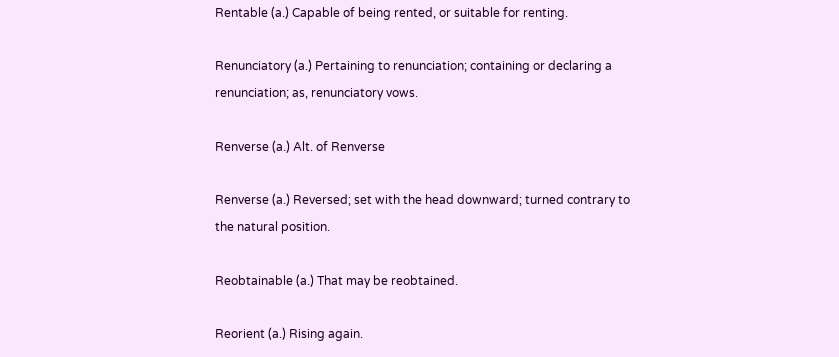Rentable (a.) Capable of being rented, or suitable for renting.

Renunciatory (a.) Pertaining to renunciation; containing or declaring a renunciation; as, renunciatory vows.

Renverse (a.) Alt. of Renverse

Renverse (a.) Reversed; set with the head downward; turned contrary to the natural position.

Reobtainable (a.) That may be reobtained.

Reorient (a.) Rising again.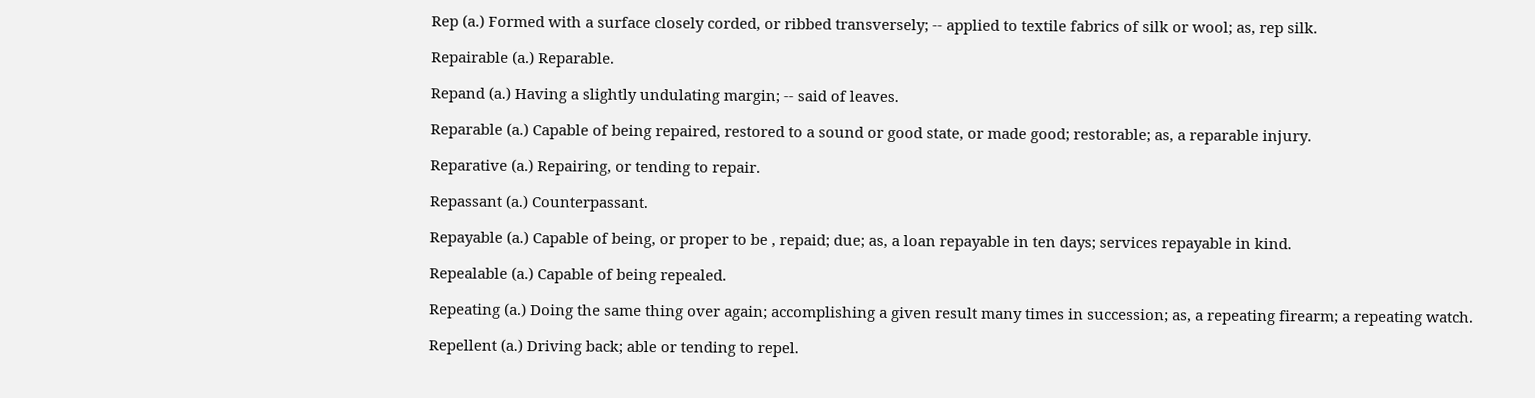Rep (a.) Formed with a surface closely corded, or ribbed transversely; -- applied to textile fabrics of silk or wool; as, rep silk.

Repairable (a.) Reparable.

Repand (a.) Having a slightly undulating margin; -- said of leaves.

Reparable (a.) Capable of being repaired, restored to a sound or good state, or made good; restorable; as, a reparable injury.

Reparative (a.) Repairing, or tending to repair.

Repassant (a.) Counterpassant.

Repayable (a.) Capable of being, or proper to be , repaid; due; as, a loan repayable in ten days; services repayable in kind.

Repealable (a.) Capable of being repealed.

Repeating (a.) Doing the same thing over again; accomplishing a given result many times in succession; as, a repeating firearm; a repeating watch.

Repellent (a.) Driving back; able or tending to repel.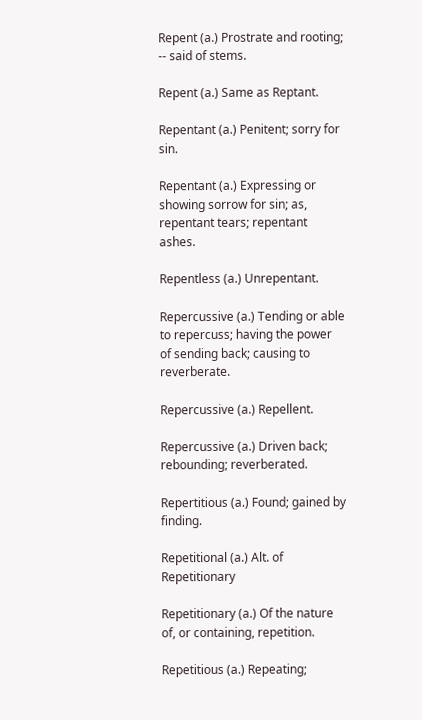Repent (a.) Prostrate and rooting; -- said of stems.

Repent (a.) Same as Reptant.

Repentant (a.) Penitent; sorry for sin.

Repentant (a.) Expressing or showing sorrow for sin; as, repentant tears; repentant ashes.

Repentless (a.) Unrepentant.

Repercussive (a.) Tending or able to repercuss; having the power of sending back; causing to reverberate.

Repercussive (a.) Repellent.

Repercussive (a.) Driven back; rebounding; reverberated.

Repertitious (a.) Found; gained by finding.

Repetitional (a.) Alt. of Repetitionary

Repetitionary (a.) Of the nature of, or containing, repetition.

Repetitious (a.) Repeating;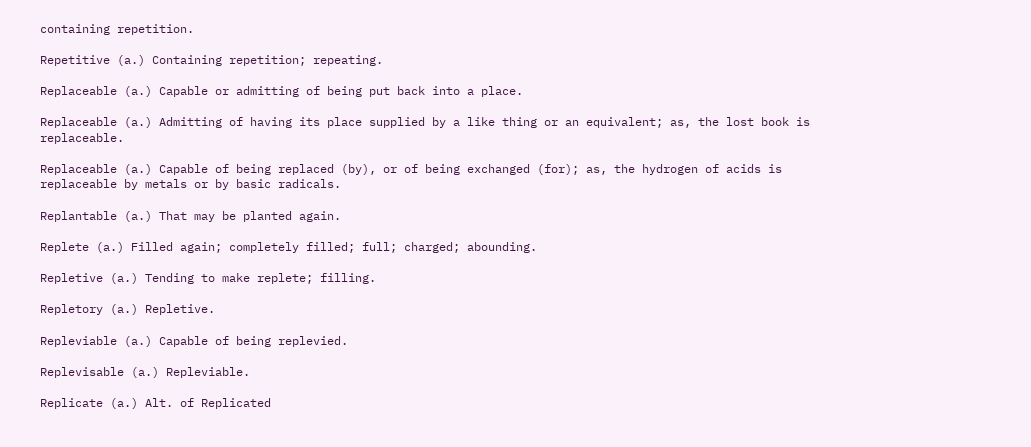containing repetition.

Repetitive (a.) Containing repetition; repeating.

Replaceable (a.) Capable or admitting of being put back into a place.

Replaceable (a.) Admitting of having its place supplied by a like thing or an equivalent; as, the lost book is replaceable.

Replaceable (a.) Capable of being replaced (by), or of being exchanged (for); as, the hydrogen of acids is replaceable by metals or by basic radicals.

Replantable (a.) That may be planted again.

Replete (a.) Filled again; completely filled; full; charged; abounding.

Repletive (a.) Tending to make replete; filling.

Repletory (a.) Repletive.

Repleviable (a.) Capable of being replevied.

Replevisable (a.) Repleviable.

Replicate (a.) Alt. of Replicated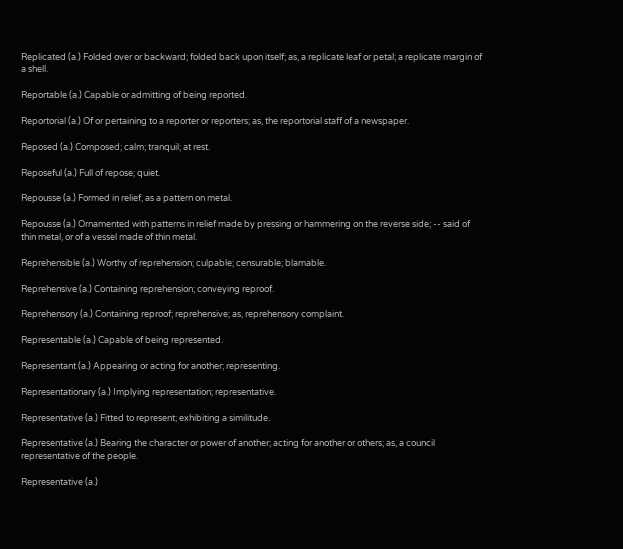Replicated (a.) Folded over or backward; folded back upon itself; as, a replicate leaf or petal; a replicate margin of a shell.

Reportable (a.) Capable or admitting of being reported.

Reportorial (a.) Of or pertaining to a reporter or reporters; as, the reportorial staff of a newspaper.

Reposed (a.) Composed; calm; tranquil; at rest.

Reposeful (a.) Full of repose; quiet.

Repousse (a.) Formed in relief, as a pattern on metal.

Repousse (a.) Ornamented with patterns in relief made by pressing or hammering on the reverse side; -- said of thin metal, or of a vessel made of thin metal.

Reprehensible (a.) Worthy of reprehension; culpable; censurable; blamable.

Reprehensive (a.) Containing reprehension; conveying reproof.

Reprehensory (a.) Containing reproof; reprehensive; as, reprehensory complaint.

Representable (a.) Capable of being represented.

Representant (a.) Appearing or acting for another; representing.

Representationary (a.) Implying representation; representative.

Representative (a.) Fitted to represent; exhibiting a similitude.

Representative (a.) Bearing the character or power of another; acting for another or others; as, a council representative of the people.

Representative (a.)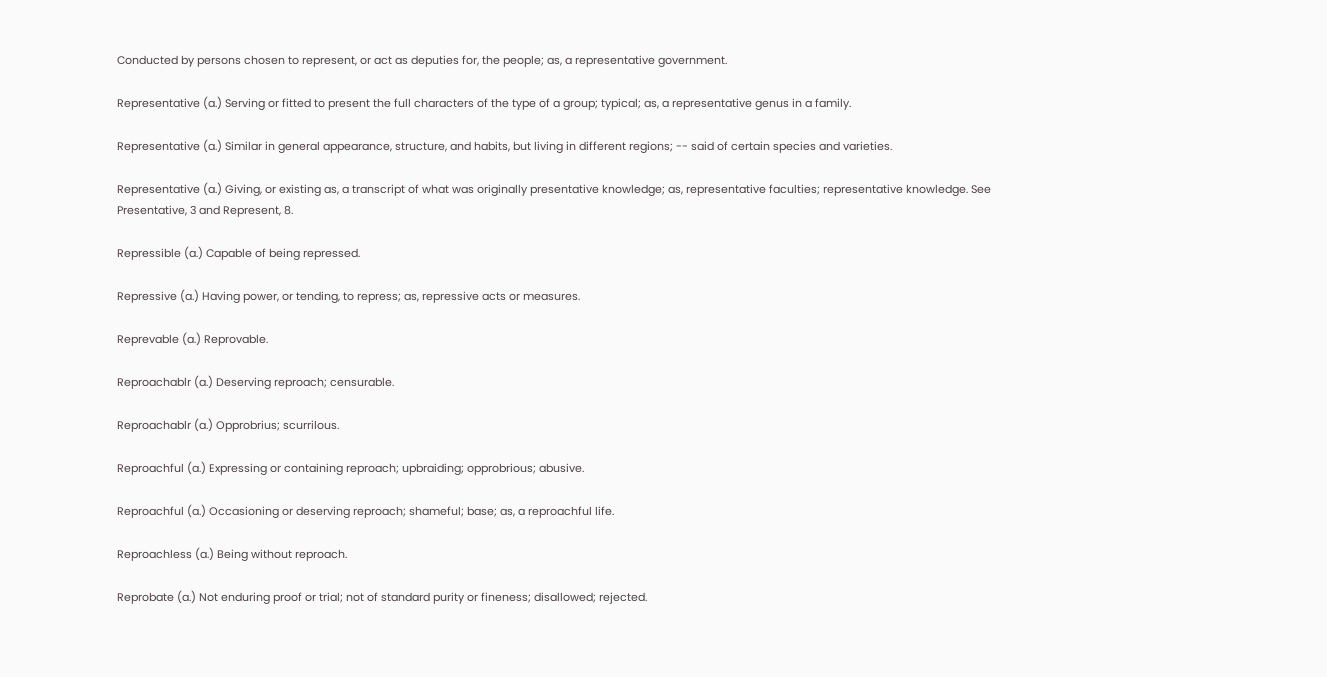Conducted by persons chosen to represent, or act as deputies for, the people; as, a representative government.

Representative (a.) Serving or fitted to present the full characters of the type of a group; typical; as, a representative genus in a family.

Representative (a.) Similar in general appearance, structure, and habits, but living in different regions; -- said of certain species and varieties.

Representative (a.) Giving, or existing as, a transcript of what was originally presentative knowledge; as, representative faculties; representative knowledge. See Presentative, 3 and Represent, 8.

Repressible (a.) Capable of being repressed.

Repressive (a.) Having power, or tending, to repress; as, repressive acts or measures.

Reprevable (a.) Reprovable.

Reproachablr (a.) Deserving reproach; censurable.

Reproachablr (a.) Opprobrius; scurrilous.

Reproachful (a.) Expressing or containing reproach; upbraiding; opprobrious; abusive.

Reproachful (a.) Occasioning or deserving reproach; shameful; base; as, a reproachful life.

Reproachless (a.) Being without reproach.

Reprobate (a.) Not enduring proof or trial; not of standard purity or fineness; disallowed; rejected.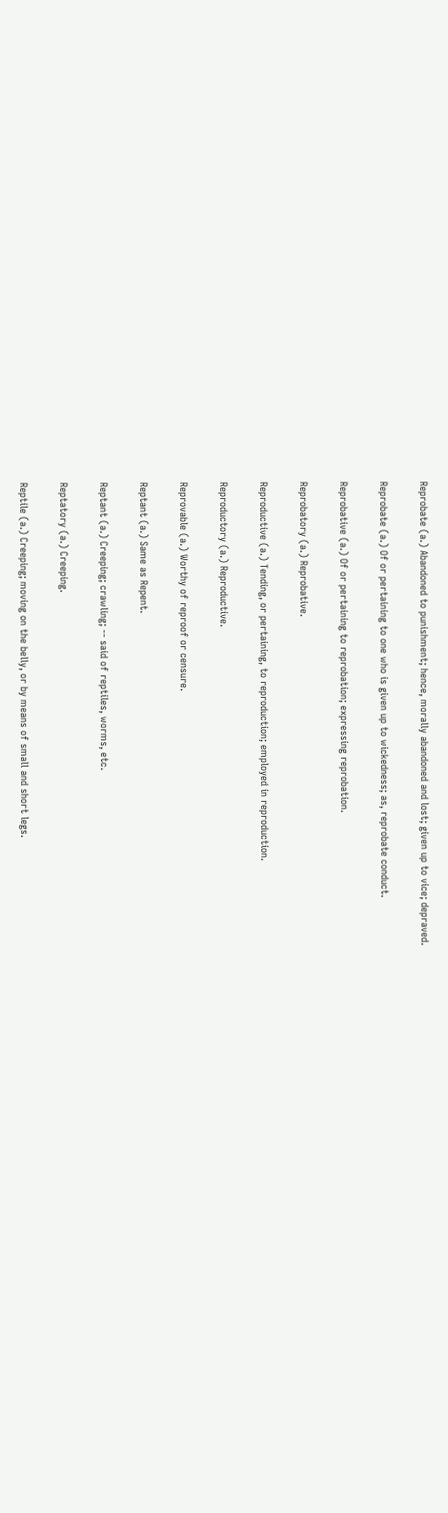Reprobate (a.) Abandoned to punishment; hence, morally abandoned and lost; given up to vice; depraved.

Reprobate (a.) Of or pertaining to one who is given up to wickedness; as, reprobate conduct.

Reprobative (a.) Of or pertaining to reprobation; expressing reprobation.

Reprobatory (a.) Reprobative.

Reproductive (a.) Tending, or pertaining, to reproduction; employed in reproduction.

Reproductory (a.) Reproductive.

Reprovable (a.) Worthy of reproof or censure.

Reptant (a.) Same as Repent.

Reptant (a.) Creeping; crawling; -- said of reptiles, worms, etc.

Reptatory (a.) Creeping.

Reptile (a.) Creeping; moving on the belly, or by means of small and short legs.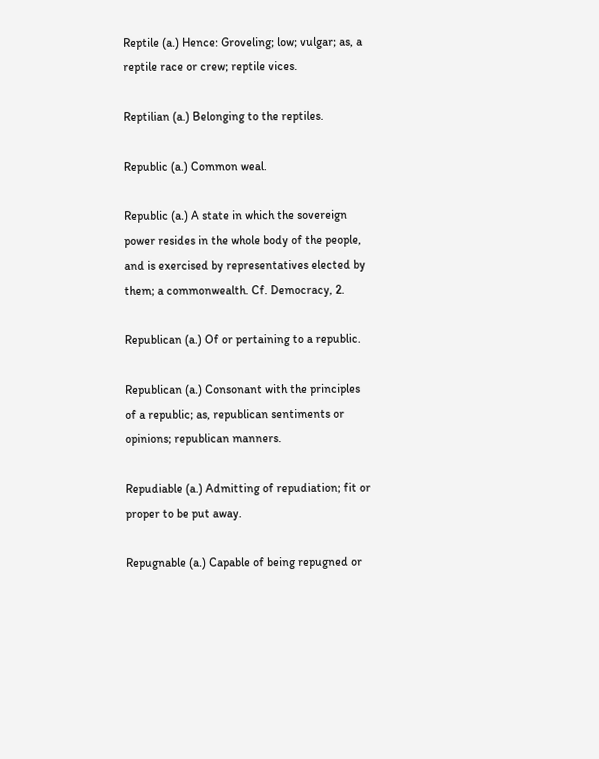Reptile (a.) Hence: Groveling; low; vulgar; as, a reptile race or crew; reptile vices.

Reptilian (a.) Belonging to the reptiles.

Republic (a.) Common weal.

Republic (a.) A state in which the sovereign power resides in the whole body of the people, and is exercised by representatives elected by them; a commonwealth. Cf. Democracy, 2.

Republican (a.) Of or pertaining to a republic.

Republican (a.) Consonant with the principles of a republic; as, republican sentiments or opinions; republican manners.

Repudiable (a.) Admitting of repudiation; fit or proper to be put away.

Repugnable (a.) Capable of being repugned or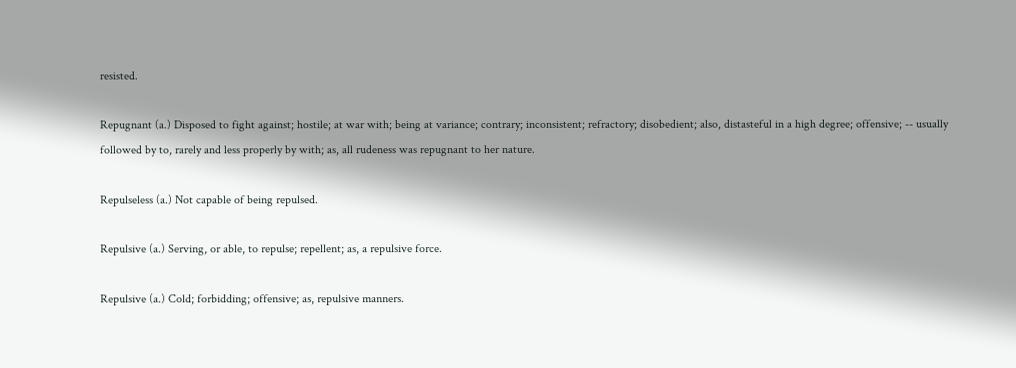resisted.

Repugnant (a.) Disposed to fight against; hostile; at war with; being at variance; contrary; inconsistent; refractory; disobedient; also, distasteful in a high degree; offensive; -- usually followed by to, rarely and less properly by with; as, all rudeness was repugnant to her nature.

Repulseless (a.) Not capable of being repulsed.

Repulsive (a.) Serving, or able, to repulse; repellent; as, a repulsive force.

Repulsive (a.) Cold; forbidding; offensive; as, repulsive manners.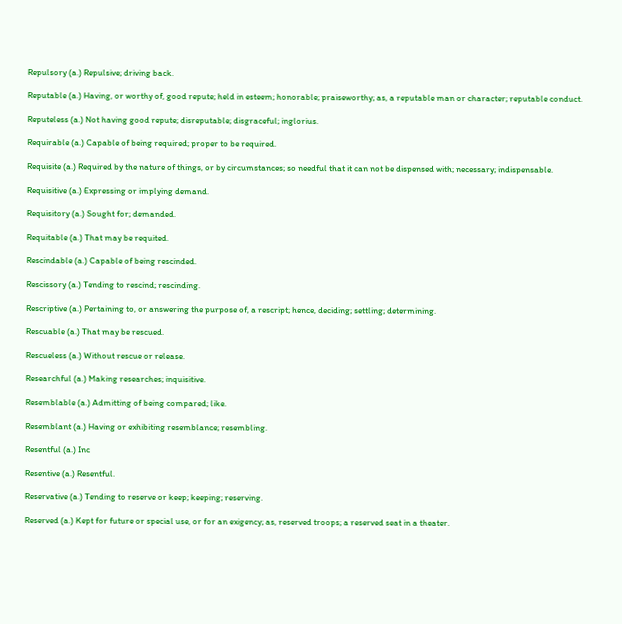Repulsory (a.) Repulsive; driving back.

Reputable (a.) Having, or worthy of, good repute; held in esteem; honorable; praiseworthy; as, a reputable man or character; reputable conduct.

Reputeless (a.) Not having good repute; disreputable; disgraceful; inglorius.

Requirable (a.) Capable of being required; proper to be required.

Requisite (a.) Required by the nature of things, or by circumstances; so needful that it can not be dispensed with; necessary; indispensable.

Requisitive (a.) Expressing or implying demand.

Requisitory (a.) Sought for; demanded.

Requitable (a.) That may be requited.

Rescindable (a.) Capable of being rescinded.

Rescissory (a.) Tending to rescind; rescinding.

Rescriptive (a.) Pertaining to, or answering the purpose of, a rescript; hence, deciding; settling; determining.

Rescuable (a.) That may be rescued.

Rescueless (a.) Without rescue or release.

Researchful (a.) Making researches; inquisitive.

Resemblable (a.) Admitting of being compared; like.

Resemblant (a.) Having or exhibiting resemblance; resembling.

Resentful (a.) Inc

Resentive (a.) Resentful.

Reservative (a.) Tending to reserve or keep; keeping; reserving.

Reserved (a.) Kept for future or special use, or for an exigency; as, reserved troops; a reserved seat in a theater.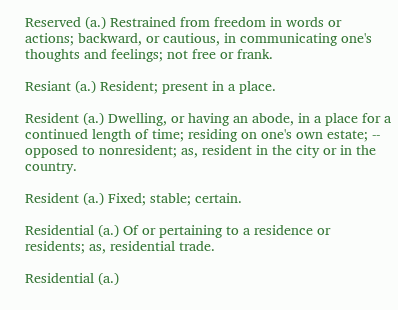Reserved (a.) Restrained from freedom in words or actions; backward, or cautious, in communicating one's thoughts and feelings; not free or frank.

Resiant (a.) Resident; present in a place.

Resident (a.) Dwelling, or having an abode, in a place for a continued length of time; residing on one's own estate; -- opposed to nonresident; as, resident in the city or in the country.

Resident (a.) Fixed; stable; certain.

Residential (a.) Of or pertaining to a residence or residents; as, residential trade.

Residential (a.)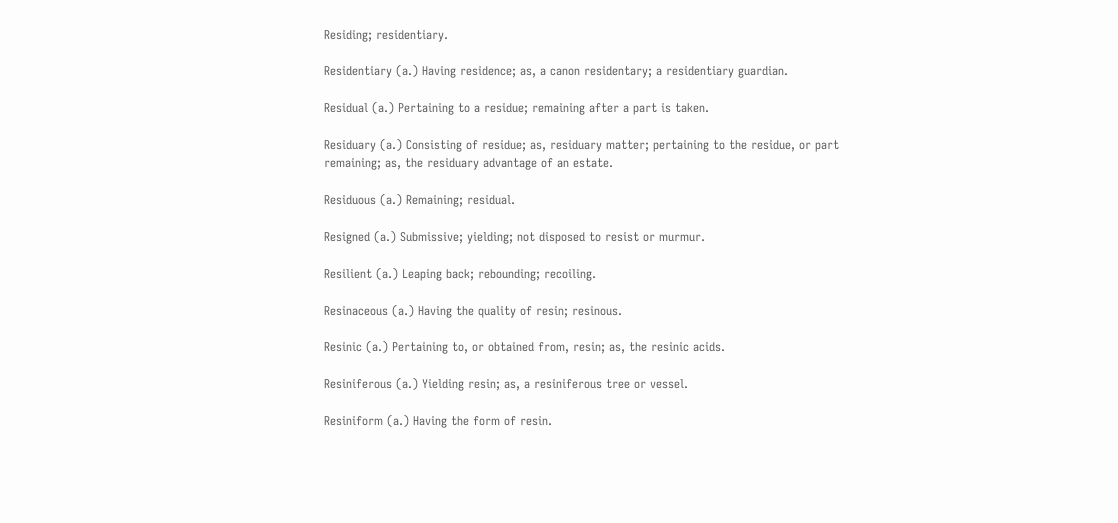Residing; residentiary.

Residentiary (a.) Having residence; as, a canon residentary; a residentiary guardian.

Residual (a.) Pertaining to a residue; remaining after a part is taken.

Residuary (a.) Consisting of residue; as, residuary matter; pertaining to the residue, or part remaining; as, the residuary advantage of an estate.

Residuous (a.) Remaining; residual.

Resigned (a.) Submissive; yielding; not disposed to resist or murmur.

Resilient (a.) Leaping back; rebounding; recoiling.

Resinaceous (a.) Having the quality of resin; resinous.

Resinic (a.) Pertaining to, or obtained from, resin; as, the resinic acids.

Resiniferous (a.) Yielding resin; as, a resiniferous tree or vessel.

Resiniform (a.) Having the form of resin.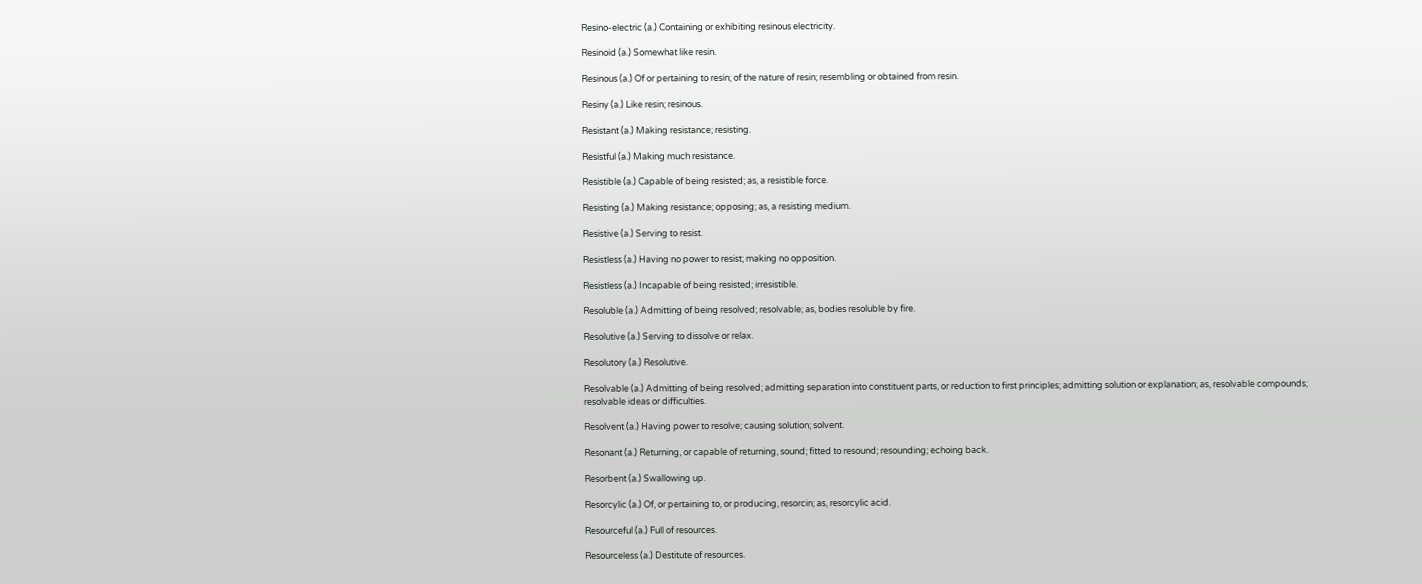Resino-electric (a.) Containing or exhibiting resinous electricity.

Resinoid (a.) Somewhat like resin.

Resinous (a.) Of or pertaining to resin; of the nature of resin; resembling or obtained from resin.

Resiny (a.) Like resin; resinous.

Resistant (a.) Making resistance; resisting.

Resistful (a.) Making much resistance.

Resistible (a.) Capable of being resisted; as, a resistible force.

Resisting (a.) Making resistance; opposing; as, a resisting medium.

Resistive (a.) Serving to resist.

Resistless (a.) Having no power to resist; making no opposition.

Resistless (a.) Incapable of being resisted; irresistible.

Resoluble (a.) Admitting of being resolved; resolvable; as, bodies resoluble by fire.

Resolutive (a.) Serving to dissolve or relax.

Resolutory (a.) Resolutive.

Resolvable (a.) Admitting of being resolved; admitting separation into constituent parts, or reduction to first principles; admitting solution or explanation; as, resolvable compounds; resolvable ideas or difficulties.

Resolvent (a.) Having power to resolve; causing solution; solvent.

Resonant (a.) Returning, or capable of returning, sound; fitted to resound; resounding; echoing back.

Resorbent (a.) Swallowing up.

Resorcylic (a.) Of, or pertaining to, or producing, resorcin; as, resorcylic acid.

Resourceful (a.) Full of resources.

Resourceless (a.) Destitute of resources.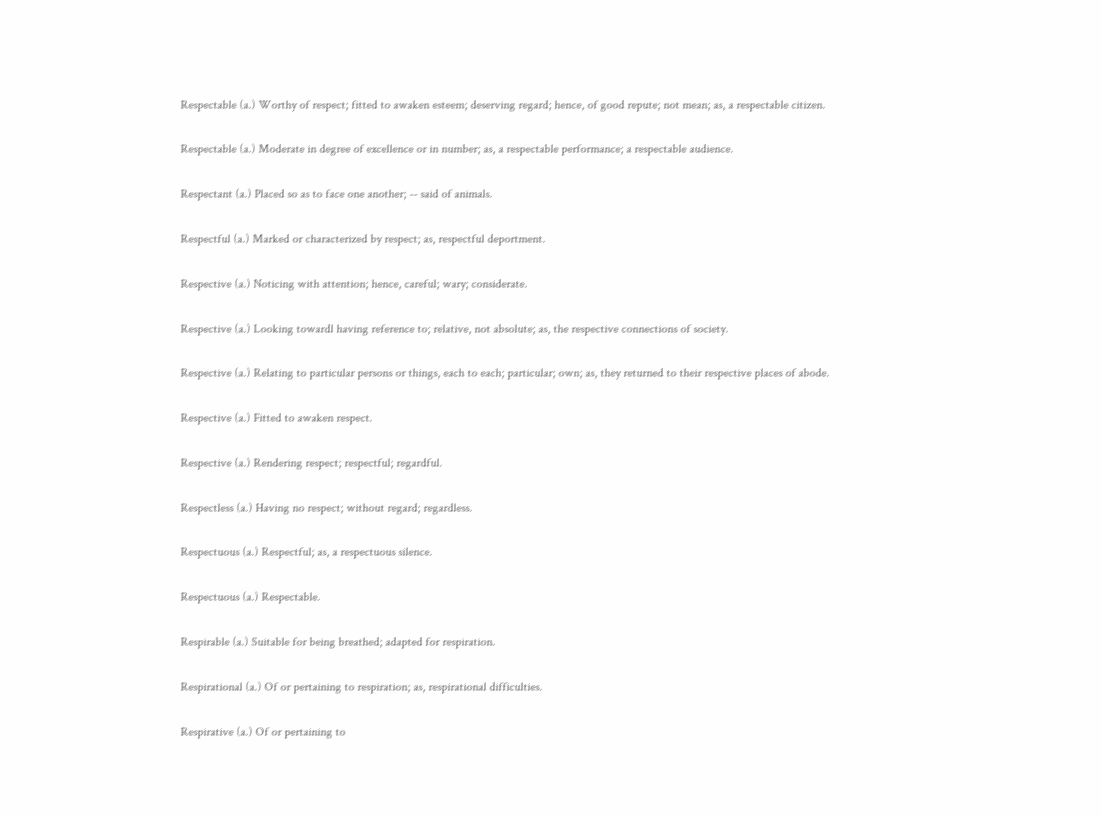Respectable (a.) Worthy of respect; fitted to awaken esteem; deserving regard; hence, of good repute; not mean; as, a respectable citizen.

Respectable (a.) Moderate in degree of excellence or in number; as, a respectable performance; a respectable audience.

Respectant (a.) Placed so as to face one another; -- said of animals.

Respectful (a.) Marked or characterized by respect; as, respectful deportment.

Respective (a.) Noticing with attention; hence, careful; wary; considerate.

Respective (a.) Looking towardl having reference to; relative, not absolute; as, the respective connections of society.

Respective (a.) Relating to particular persons or things, each to each; particular; own; as, they returned to their respective places of abode.

Respective (a.) Fitted to awaken respect.

Respective (a.) Rendering respect; respectful; regardful.

Respectless (a.) Having no respect; without regard; regardless.

Respectuous (a.) Respectful; as, a respectuous silence.

Respectuous (a.) Respectable.

Respirable (a.) Suitable for being breathed; adapted for respiration.

Respirational (a.) Of or pertaining to respiration; as, respirational difficulties.

Respirative (a.) Of or pertaining to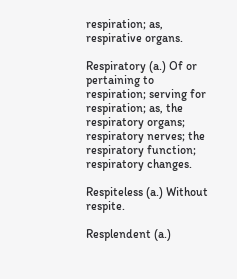respiration; as, respirative organs.

Respiratory (a.) Of or pertaining to respiration; serving for respiration; as, the respiratory organs; respiratory nerves; the respiratory function; respiratory changes.

Respiteless (a.) Without respite.

Resplendent (a.)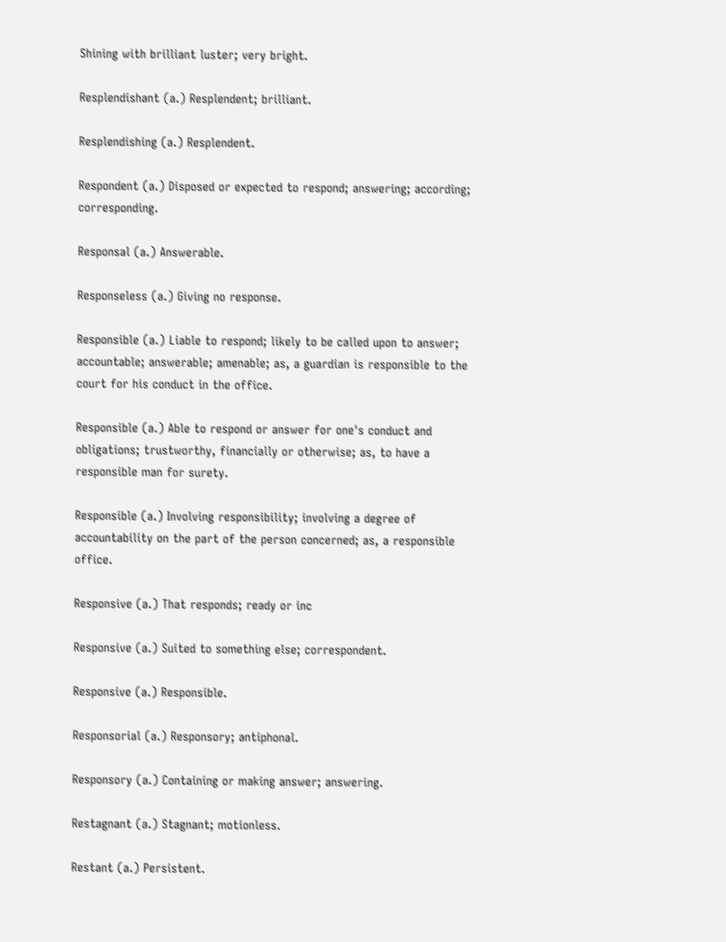Shining with brilliant luster; very bright.

Resplendishant (a.) Resplendent; brilliant.

Resplendishing (a.) Resplendent.

Respondent (a.) Disposed or expected to respond; answering; according; corresponding.

Responsal (a.) Answerable.

Responseless (a.) Giving no response.

Responsible (a.) Liable to respond; likely to be called upon to answer; accountable; answerable; amenable; as, a guardian is responsible to the court for his conduct in the office.

Responsible (a.) Able to respond or answer for one's conduct and obligations; trustworthy, financially or otherwise; as, to have a responsible man for surety.

Responsible (a.) Involving responsibility; involving a degree of accountability on the part of the person concerned; as, a responsible office.

Responsive (a.) That responds; ready or inc

Responsive (a.) Suited to something else; correspondent.

Responsive (a.) Responsible.

Responsorial (a.) Responsory; antiphonal.

Responsory (a.) Containing or making answer; answering.

Restagnant (a.) Stagnant; motionless.

Restant (a.) Persistent.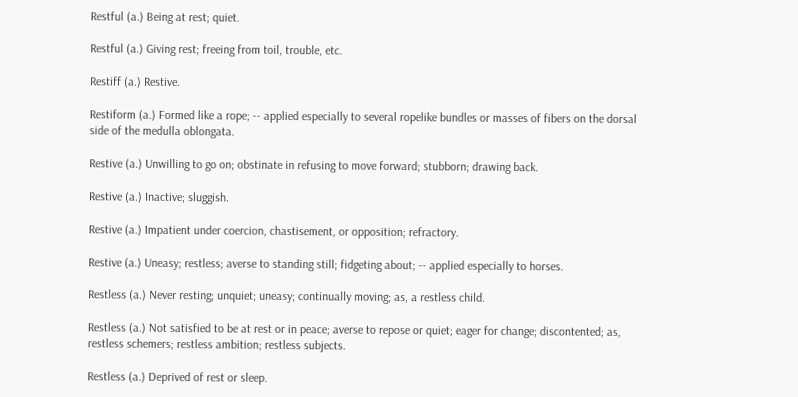Restful (a.) Being at rest; quiet.

Restful (a.) Giving rest; freeing from toil, trouble, etc.

Restiff (a.) Restive.

Restiform (a.) Formed like a rope; -- applied especially to several ropelike bundles or masses of fibers on the dorsal side of the medulla oblongata.

Restive (a.) Unwilling to go on; obstinate in refusing to move forward; stubborn; drawing back.

Restive (a.) Inactive; sluggish.

Restive (a.) Impatient under coercion, chastisement, or opposition; refractory.

Restive (a.) Uneasy; restless; averse to standing still; fidgeting about; -- applied especially to horses.

Restless (a.) Never resting; unquiet; uneasy; continually moving; as, a restless child.

Restless (a.) Not satisfied to be at rest or in peace; averse to repose or quiet; eager for change; discontented; as, restless schemers; restless ambition; restless subjects.

Restless (a.) Deprived of rest or sleep.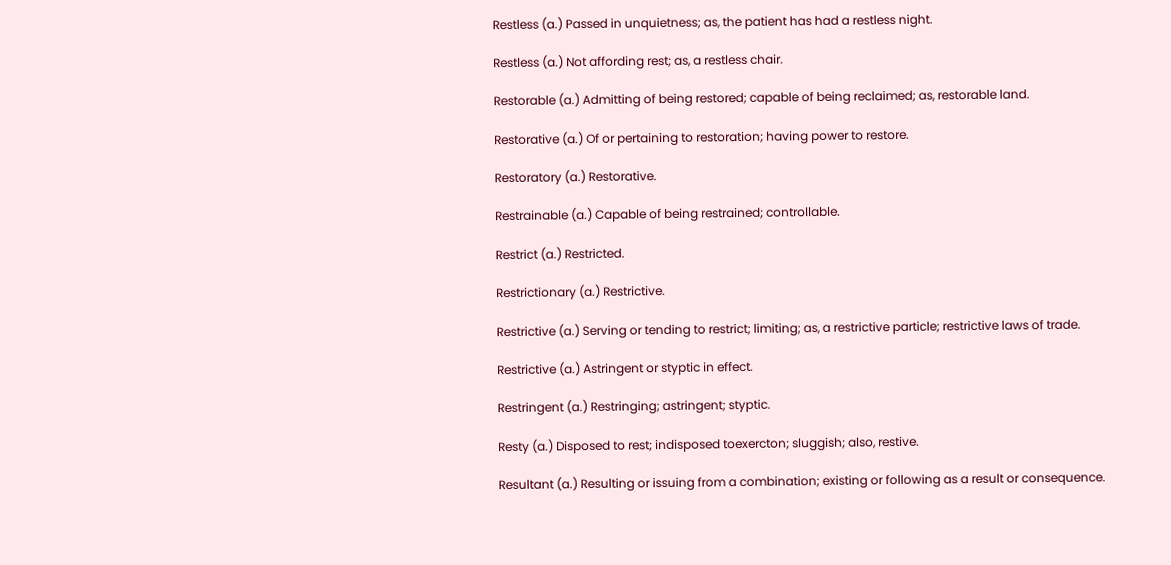Restless (a.) Passed in unquietness; as, the patient has had a restless night.

Restless (a.) Not affording rest; as, a restless chair.

Restorable (a.) Admitting of being restored; capable of being reclaimed; as, restorable land.

Restorative (a.) Of or pertaining to restoration; having power to restore.

Restoratory (a.) Restorative.

Restrainable (a.) Capable of being restrained; controllable.

Restrict (a.) Restricted.

Restrictionary (a.) Restrictive.

Restrictive (a.) Serving or tending to restrict; limiting; as, a restrictive particle; restrictive laws of trade.

Restrictive (a.) Astringent or styptic in effect.

Restringent (a.) Restringing; astringent; styptic.

Resty (a.) Disposed to rest; indisposed toexercton; sluggish; also, restive.

Resultant (a.) Resulting or issuing from a combination; existing or following as a result or consequence.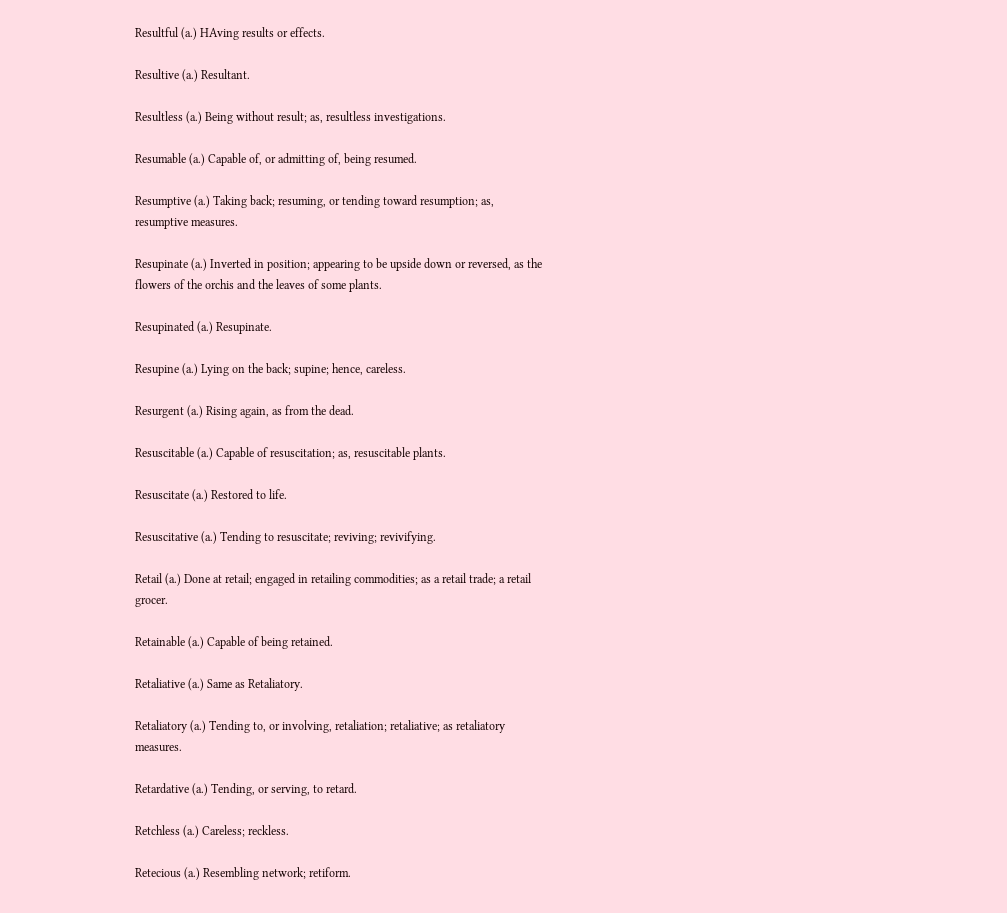Resultful (a.) HAving results or effects.

Resultive (a.) Resultant.

Resultless (a.) Being without result; as, resultless investigations.

Resumable (a.) Capable of, or admitting of, being resumed.

Resumptive (a.) Taking back; resuming, or tending toward resumption; as, resumptive measures.

Resupinate (a.) Inverted in position; appearing to be upside down or reversed, as the flowers of the orchis and the leaves of some plants.

Resupinated (a.) Resupinate.

Resupine (a.) Lying on the back; supine; hence, careless.

Resurgent (a.) Rising again, as from the dead.

Resuscitable (a.) Capable of resuscitation; as, resuscitable plants.

Resuscitate (a.) Restored to life.

Resuscitative (a.) Tending to resuscitate; reviving; revivifying.

Retail (a.) Done at retail; engaged in retailing commodities; as a retail trade; a retail grocer.

Retainable (a.) Capable of being retained.

Retaliative (a.) Same as Retaliatory.

Retaliatory (a.) Tending to, or involving, retaliation; retaliative; as retaliatory measures.

Retardative (a.) Tending, or serving, to retard.

Retchless (a.) Careless; reckless.

Retecious (a.) Resembling network; retiform.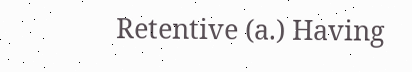Retentive (a.) Having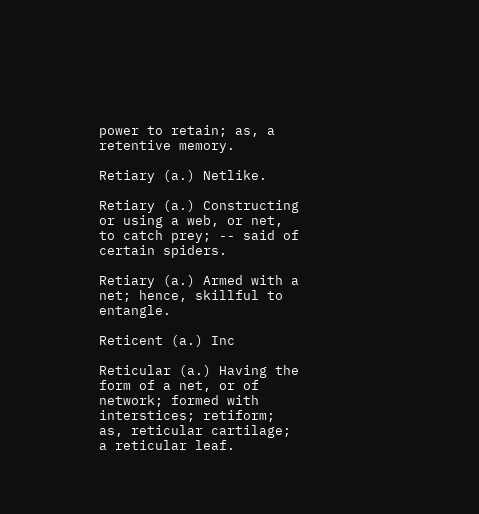power to retain; as, a retentive memory.

Retiary (a.) Netlike.

Retiary (a.) Constructing or using a web, or net, to catch prey; -- said of certain spiders.

Retiary (a.) Armed with a net; hence, skillful to entangle.

Reticent (a.) Inc

Reticular (a.) Having the form of a net, or of network; formed with interstices; retiform; as, reticular cartilage; a reticular leaf.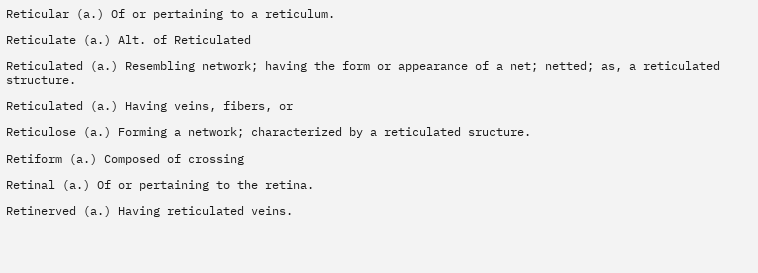Reticular (a.) Of or pertaining to a reticulum.

Reticulate (a.) Alt. of Reticulated

Reticulated (a.) Resembling network; having the form or appearance of a net; netted; as, a reticulated structure.

Reticulated (a.) Having veins, fibers, or

Reticulose (a.) Forming a network; characterized by a reticulated sructure.

Retiform (a.) Composed of crossing

Retinal (a.) Of or pertaining to the retina.

Retinerved (a.) Having reticulated veins.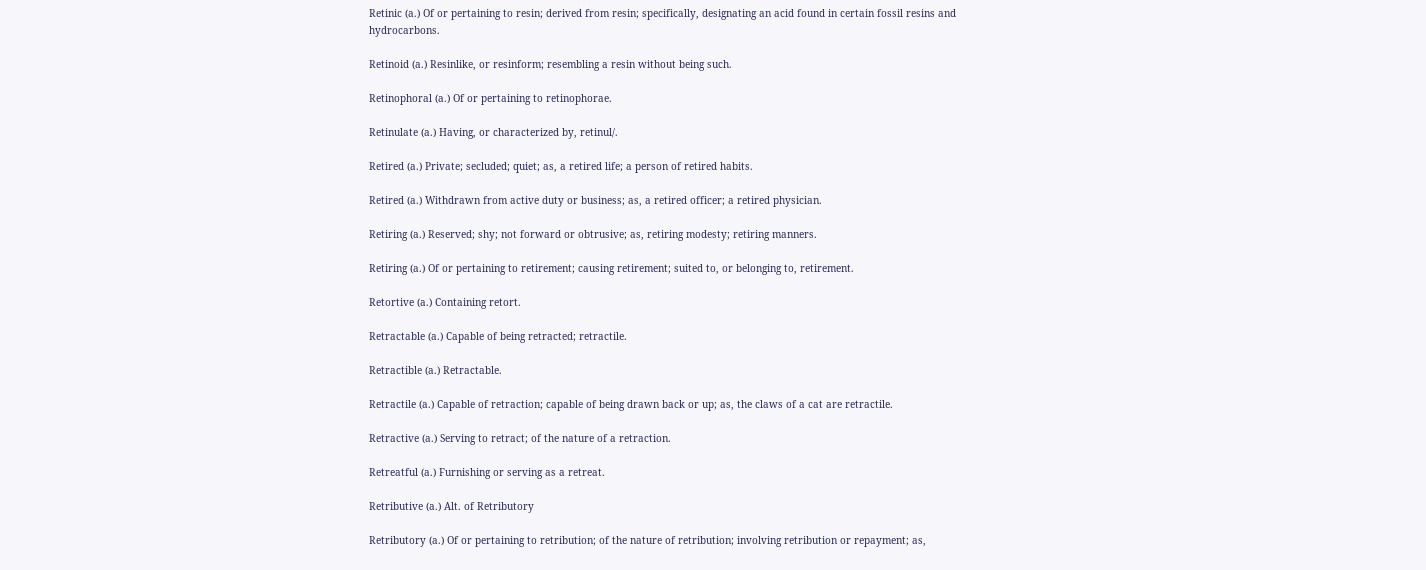Retinic (a.) Of or pertaining to resin; derived from resin; specifically, designating an acid found in certain fossil resins and hydrocarbons.

Retinoid (a.) Resinlike, or resinform; resembling a resin without being such.

Retinophoral (a.) Of or pertaining to retinophorae.

Retinulate (a.) Having, or characterized by, retinul/.

Retired (a.) Private; secluded; quiet; as, a retired life; a person of retired habits.

Retired (a.) Withdrawn from active duty or business; as, a retired officer; a retired physician.

Retiring (a.) Reserved; shy; not forward or obtrusive; as, retiring modesty; retiring manners.

Retiring (a.) Of or pertaining to retirement; causing retirement; suited to, or belonging to, retirement.

Retortive (a.) Containing retort.

Retractable (a.) Capable of being retracted; retractile.

Retractible (a.) Retractable.

Retractile (a.) Capable of retraction; capable of being drawn back or up; as, the claws of a cat are retractile.

Retractive (a.) Serving to retract; of the nature of a retraction.

Retreatful (a.) Furnishing or serving as a retreat.

Retributive (a.) Alt. of Retributory

Retributory (a.) Of or pertaining to retribution; of the nature of retribution; involving retribution or repayment; as,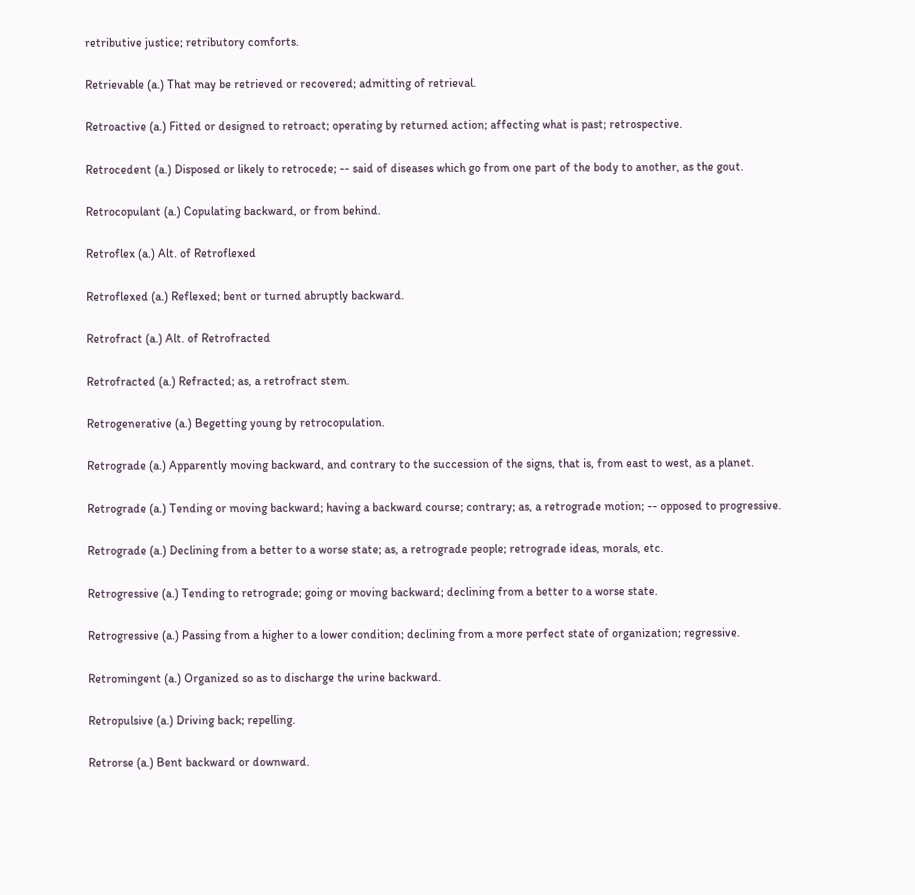retributive justice; retributory comforts.

Retrievable (a.) That may be retrieved or recovered; admitting of retrieval.

Retroactive (a.) Fitted or designed to retroact; operating by returned action; affecting what is past; retrospective.

Retrocedent (a.) Disposed or likely to retrocede; -- said of diseases which go from one part of the body to another, as the gout.

Retrocopulant (a.) Copulating backward, or from behind.

Retroflex (a.) Alt. of Retroflexed

Retroflexed (a.) Reflexed; bent or turned abruptly backward.

Retrofract (a.) Alt. of Retrofracted

Retrofracted (a.) Refracted; as, a retrofract stem.

Retrogenerative (a.) Begetting young by retrocopulation.

Retrograde (a.) Apparently moving backward, and contrary to the succession of the signs, that is, from east to west, as a planet.

Retrograde (a.) Tending or moving backward; having a backward course; contrary; as, a retrograde motion; -- opposed to progressive.

Retrograde (a.) Declining from a better to a worse state; as, a retrograde people; retrograde ideas, morals, etc.

Retrogressive (a.) Tending to retrograde; going or moving backward; declining from a better to a worse state.

Retrogressive (a.) Passing from a higher to a lower condition; declining from a more perfect state of organization; regressive.

Retromingent (a.) Organized so as to discharge the urine backward.

Retropulsive (a.) Driving back; repelling.

Retrorse (a.) Bent backward or downward.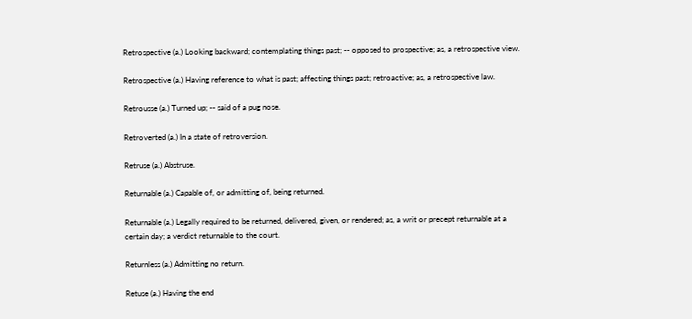Retrospective (a.) Looking backward; contemplating things past; -- opposed to prospective; as, a retrospective view.

Retrospective (a.) Having reference to what is past; affecting things past; retroactive; as, a retrospective law.

Retrousse (a.) Turned up; -- said of a pug nose.

Retroverted (a.) In a state of retroversion.

Retruse (a.) Abstruse.

Returnable (a.) Capable of, or admitting of, being returned.

Returnable (a.) Legally required to be returned, delivered, given, or rendered; as, a writ or precept returnable at a certain day; a verdict returnable to the court.

Returnless (a.) Admitting no return.

Retuse (a.) Having the end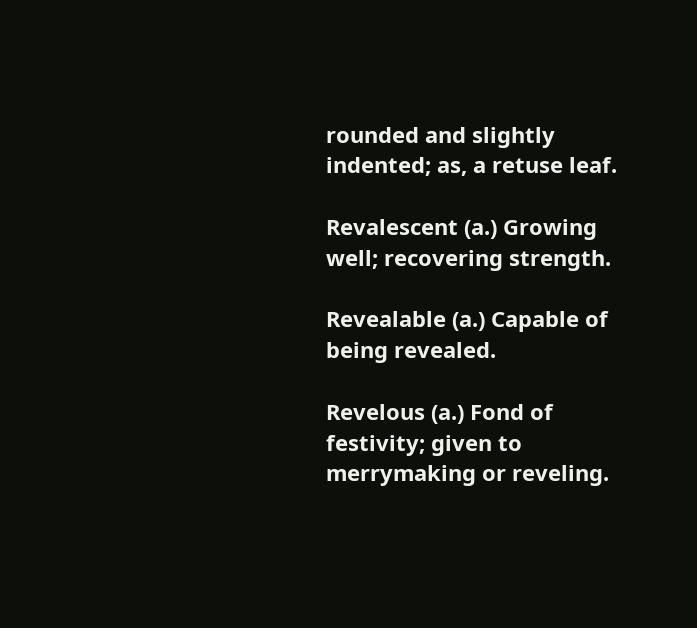rounded and slightly indented; as, a retuse leaf.

Revalescent (a.) Growing well; recovering strength.

Revealable (a.) Capable of being revealed.

Revelous (a.) Fond of festivity; given to merrymaking or reveling.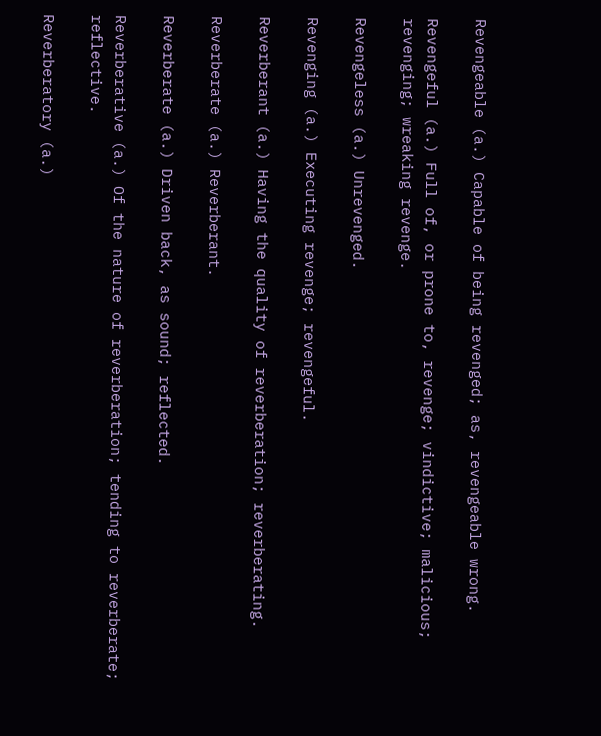Revengeable (a.) Capable of being revenged; as, revengeable wrong.

Revengeful (a.) Full of, or prone to, revenge; vindictive; malicious; revenging; wreaking revenge.

Revengeless (a.) Unrevenged.

Revenging (a.) Executing revenge; revengeful.

Reverberant (a.) Having the quality of reverberation; reverberating.

Reverberate (a.) Reverberant.

Reverberate (a.) Driven back, as sound; reflected.

Reverberative (a.) Of the nature of reverberation; tending to reverberate; reflective.

Reverberatory (a.)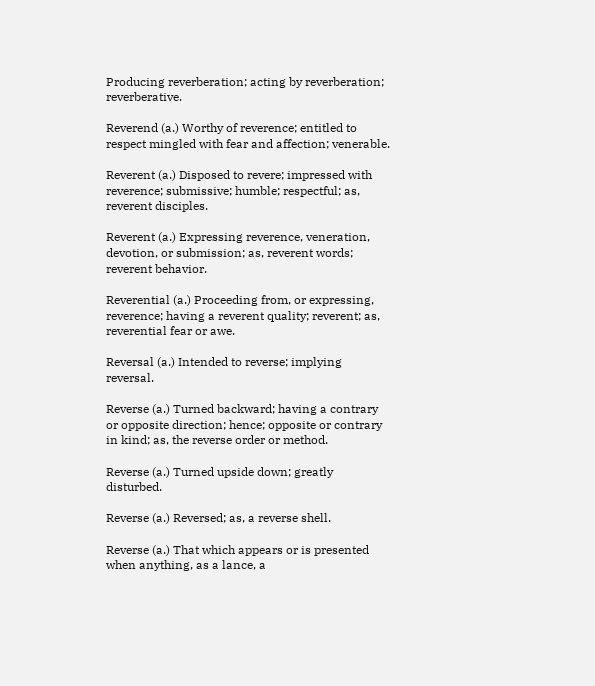Producing reverberation; acting by reverberation; reverberative.

Reverend (a.) Worthy of reverence; entitled to respect mingled with fear and affection; venerable.

Reverent (a.) Disposed to revere; impressed with reverence; submissive; humble; respectful; as, reverent disciples.

Reverent (a.) Expressing reverence, veneration, devotion, or submission; as, reverent words; reverent behavior.

Reverential (a.) Proceeding from, or expressing, reverence; having a reverent quality; reverent; as, reverential fear or awe.

Reversal (a.) Intended to reverse; implying reversal.

Reverse (a.) Turned backward; having a contrary or opposite direction; hence; opposite or contrary in kind; as, the reverse order or method.

Reverse (a.) Turned upside down; greatly disturbed.

Reverse (a.) Reversed; as, a reverse shell.

Reverse (a.) That which appears or is presented when anything, as a lance, a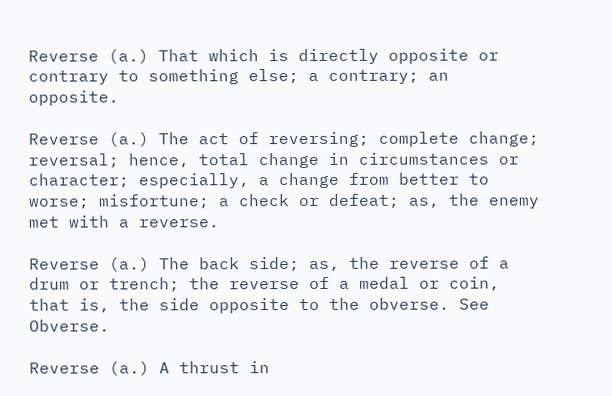Reverse (a.) That which is directly opposite or contrary to something else; a contrary; an opposite.

Reverse (a.) The act of reversing; complete change; reversal; hence, total change in circumstances or character; especially, a change from better to worse; misfortune; a check or defeat; as, the enemy met with a reverse.

Reverse (a.) The back side; as, the reverse of a drum or trench; the reverse of a medal or coin, that is, the side opposite to the obverse. See Obverse.

Reverse (a.) A thrust in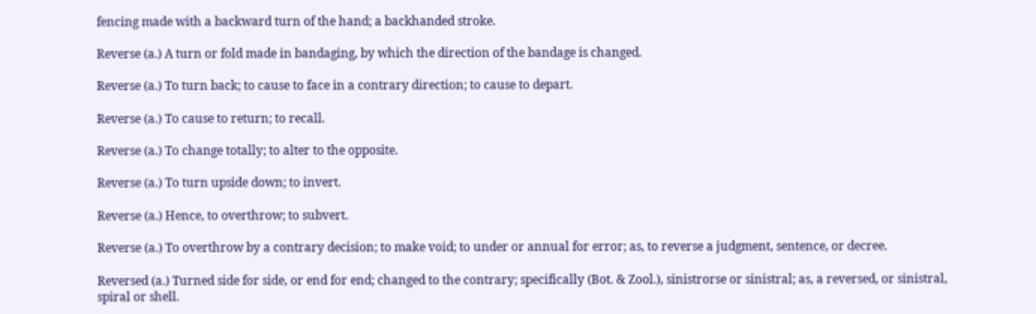fencing made with a backward turn of the hand; a backhanded stroke.

Reverse (a.) A turn or fold made in bandaging, by which the direction of the bandage is changed.

Reverse (a.) To turn back; to cause to face in a contrary direction; to cause to depart.

Reverse (a.) To cause to return; to recall.

Reverse (a.) To change totally; to alter to the opposite.

Reverse (a.) To turn upside down; to invert.

Reverse (a.) Hence, to overthrow; to subvert.

Reverse (a.) To overthrow by a contrary decision; to make void; to under or annual for error; as, to reverse a judgment, sentence, or decree.

Reversed (a.) Turned side for side, or end for end; changed to the contrary; specifically (Bot. & Zool.), sinistrorse or sinistral; as, a reversed, or sinistral, spiral or shell.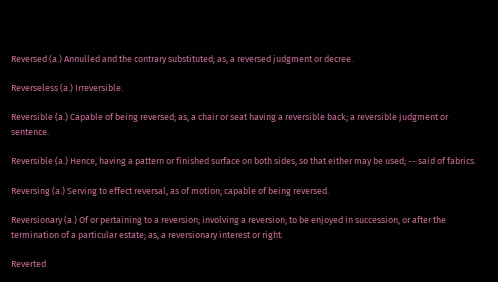Reversed (a.) Annulled and the contrary substituted; as, a reversed judgment or decree.

Reverseless (a.) Irreversible.

Reversible (a.) Capable of being reversed; as, a chair or seat having a reversible back; a reversible judgment or sentence.

Reversible (a.) Hence, having a pattern or finished surface on both sides, so that either may be used; -- said of fabrics.

Reversing (a.) Serving to effect reversal, as of motion; capable of being reversed.

Reversionary (a.) Of or pertaining to a reversion; involving a reversion; to be enjoyed in succession, or after the termination of a particular estate; as, a reversionary interest or right.

Reverted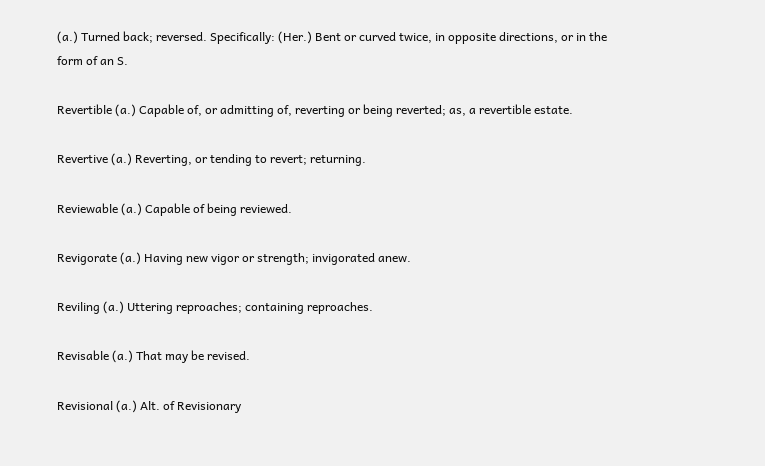(a.) Turned back; reversed. Specifically: (Her.) Bent or curved twice, in opposite directions, or in the form of an S.

Revertible (a.) Capable of, or admitting of, reverting or being reverted; as, a revertible estate.

Revertive (a.) Reverting, or tending to revert; returning.

Reviewable (a.) Capable of being reviewed.

Revigorate (a.) Having new vigor or strength; invigorated anew.

Reviling (a.) Uttering reproaches; containing reproaches.

Revisable (a.) That may be revised.

Revisional (a.) Alt. of Revisionary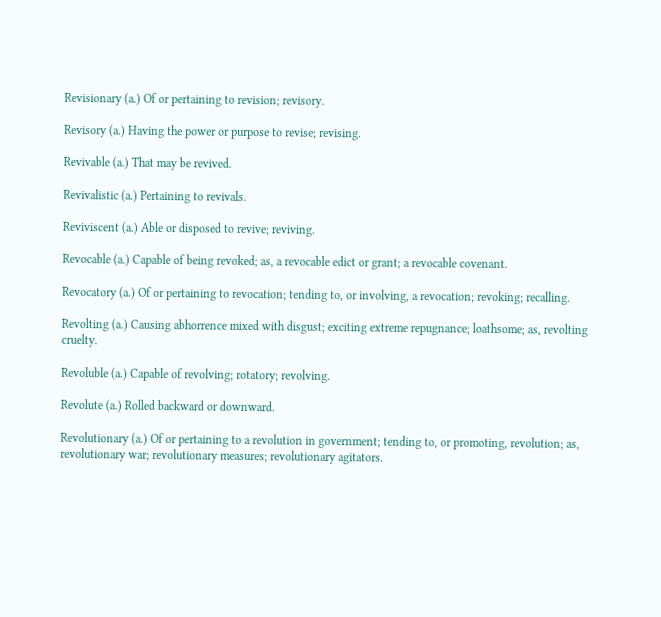Revisionary (a.) Of or pertaining to revision; revisory.

Revisory (a.) Having the power or purpose to revise; revising.

Revivable (a.) That may be revived.

Revivalistic (a.) Pertaining to revivals.

Reviviscent (a.) Able or disposed to revive; reviving.

Revocable (a.) Capable of being revoked; as, a revocable edict or grant; a revocable covenant.

Revocatory (a.) Of or pertaining to revocation; tending to, or involving, a revocation; revoking; recalling.

Revolting (a.) Causing abhorrence mixed with disgust; exciting extreme repugnance; loathsome; as, revolting cruelty.

Revoluble (a.) Capable of revolving; rotatory; revolving.

Revolute (a.) Rolled backward or downward.

Revolutionary (a.) Of or pertaining to a revolution in government; tending to, or promoting, revolution; as, revolutionary war; revolutionary measures; revolutionary agitators.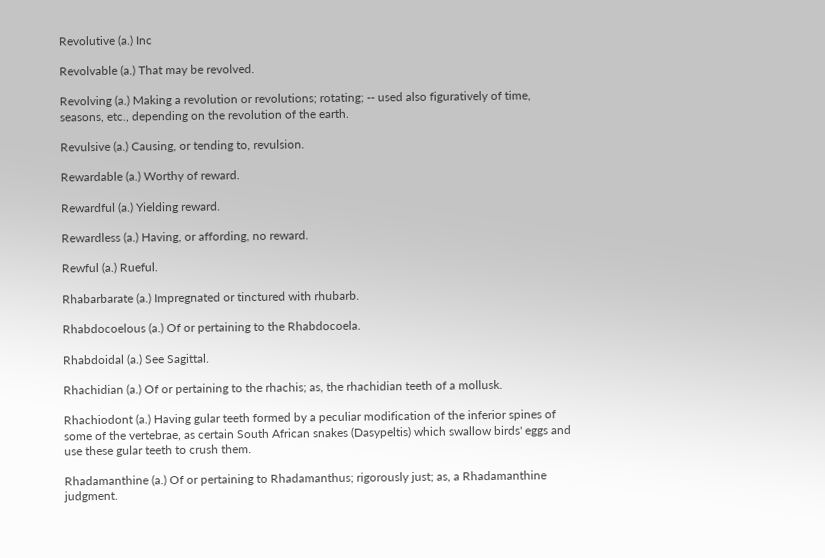Revolutive (a.) Inc

Revolvable (a.) That may be revolved.

Revolving (a.) Making a revolution or revolutions; rotating; -- used also figuratively of time, seasons, etc., depending on the revolution of the earth.

Revulsive (a.) Causing, or tending to, revulsion.

Rewardable (a.) Worthy of reward.

Rewardful (a.) Yielding reward.

Rewardless (a.) Having, or affording, no reward.

Rewful (a.) Rueful.

Rhabarbarate (a.) Impregnated or tinctured with rhubarb.

Rhabdocoelous (a.) Of or pertaining to the Rhabdocoela.

Rhabdoidal (a.) See Sagittal.

Rhachidian (a.) Of or pertaining to the rhachis; as, the rhachidian teeth of a mollusk.

Rhachiodont (a.) Having gular teeth formed by a peculiar modification of the inferior spines of some of the vertebrae, as certain South African snakes (Dasypeltis) which swallow birds' eggs and use these gular teeth to crush them.

Rhadamanthine (a.) Of or pertaining to Rhadamanthus; rigorously just; as, a Rhadamanthine judgment.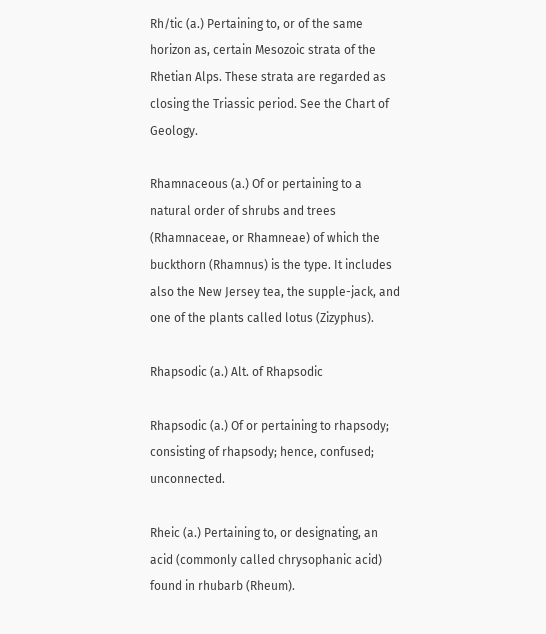Rh/tic (a.) Pertaining to, or of the same horizon as, certain Mesozoic strata of the Rhetian Alps. These strata are regarded as closing the Triassic period. See the Chart of Geology.

Rhamnaceous (a.) Of or pertaining to a natural order of shrubs and trees (Rhamnaceae, or Rhamneae) of which the buckthorn (Rhamnus) is the type. It includes also the New Jersey tea, the supple-jack, and one of the plants called lotus (Zizyphus).

Rhapsodic (a.) Alt. of Rhapsodic

Rhapsodic (a.) Of or pertaining to rhapsody; consisting of rhapsody; hence, confused; unconnected.

Rheic (a.) Pertaining to, or designating, an acid (commonly called chrysophanic acid) found in rhubarb (Rheum).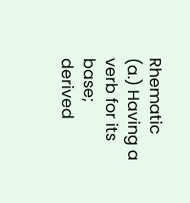Rhematic (a.) Having a verb for its base; derived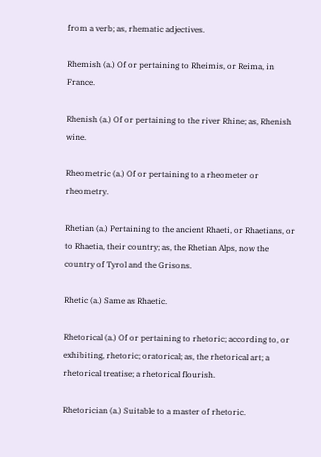from a verb; as, rhematic adjectives.

Rhemish (a.) Of or pertaining to Rheimis, or Reima, in France.

Rhenish (a.) Of or pertaining to the river Rhine; as, Rhenish wine.

Rheometric (a.) Of or pertaining to a rheometer or rheometry.

Rhetian (a.) Pertaining to the ancient Rhaeti, or Rhaetians, or to Rhaetia, their country; as, the Rhetian Alps, now the country of Tyrol and the Grisons.

Rhetic (a.) Same as Rhaetic.

Rhetorical (a.) Of or pertaining to rhetoric; according to, or exhibiting, rhetoric; oratorical; as, the rhetorical art; a rhetorical treatise; a rhetorical flourish.

Rhetorician (a.) Suitable to a master of rhetoric.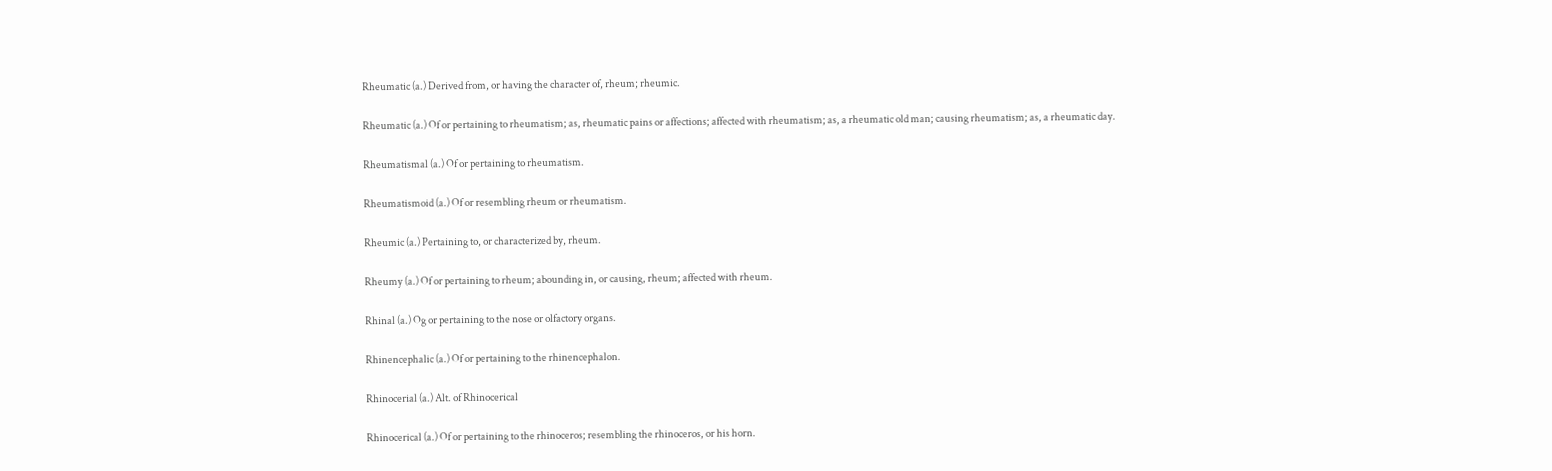Rheumatic (a.) Derived from, or having the character of, rheum; rheumic.

Rheumatic (a.) Of or pertaining to rheumatism; as, rheumatic pains or affections; affected with rheumatism; as, a rheumatic old man; causing rheumatism; as, a rheumatic day.

Rheumatismal (a.) Of or pertaining to rheumatism.

Rheumatismoid (a.) Of or resembling rheum or rheumatism.

Rheumic (a.) Pertaining to, or characterized by, rheum.

Rheumy (a.) Of or pertaining to rheum; abounding in, or causing, rheum; affected with rheum.

Rhinal (a.) Og or pertaining to the nose or olfactory organs.

Rhinencephalic (a.) Of or pertaining to the rhinencephalon.

Rhinocerial (a.) Alt. of Rhinocerical

Rhinocerical (a.) Of or pertaining to the rhinoceros; resembling the rhinoceros, or his horn.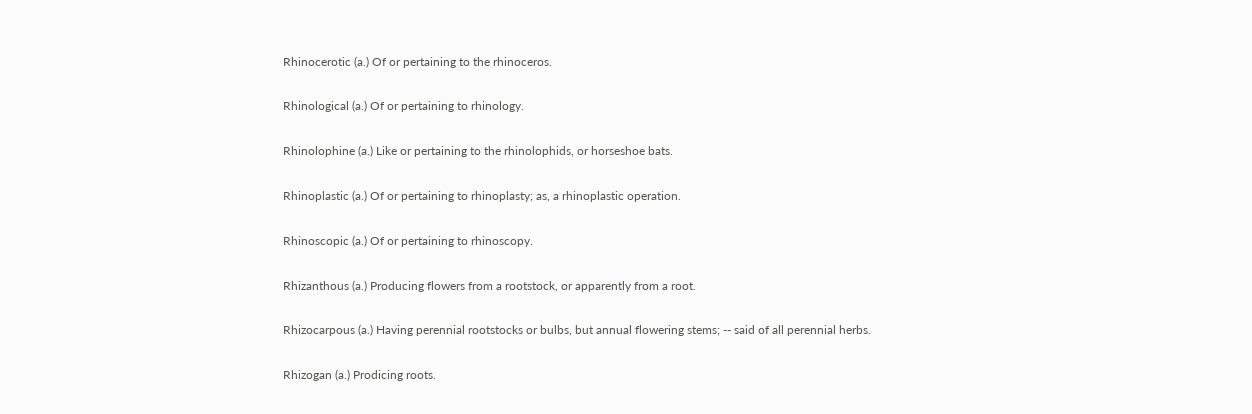Rhinocerotic (a.) Of or pertaining to the rhinoceros.

Rhinological (a.) Of or pertaining to rhinology.

Rhinolophine (a.) Like or pertaining to the rhinolophids, or horseshoe bats.

Rhinoplastic (a.) Of or pertaining to rhinoplasty; as, a rhinoplastic operation.

Rhinoscopic (a.) Of or pertaining to rhinoscopy.

Rhizanthous (a.) Producing flowers from a rootstock, or apparently from a root.

Rhizocarpous (a.) Having perennial rootstocks or bulbs, but annual flowering stems; -- said of all perennial herbs.

Rhizogan (a.) Prodicing roots.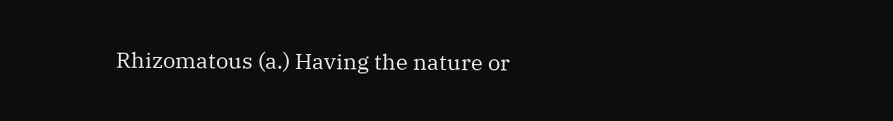Rhizomatous (a.) Having the nature or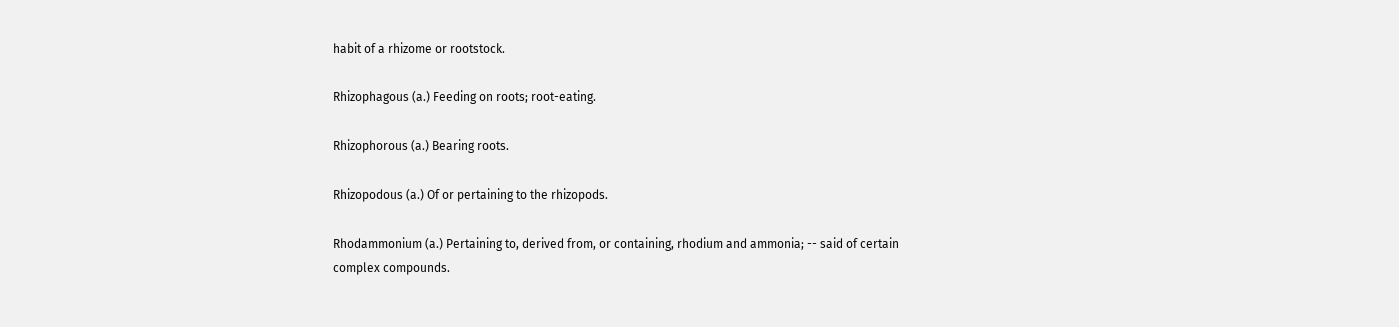habit of a rhizome or rootstock.

Rhizophagous (a.) Feeding on roots; root-eating.

Rhizophorous (a.) Bearing roots.

Rhizopodous (a.) Of or pertaining to the rhizopods.

Rhodammonium (a.) Pertaining to, derived from, or containing, rhodium and ammonia; -- said of certain complex compounds.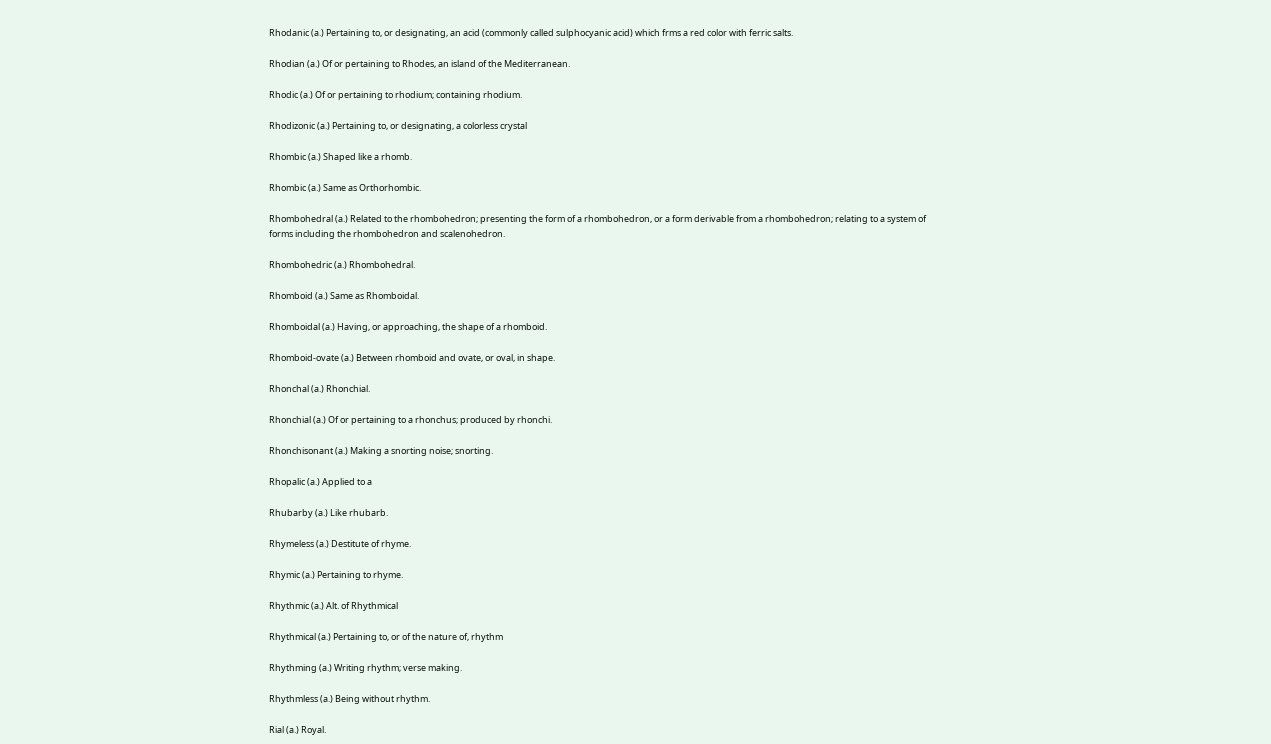Rhodanic (a.) Pertaining to, or designating, an acid (commonly called sulphocyanic acid) which frms a red color with ferric salts.

Rhodian (a.) Of or pertaining to Rhodes, an island of the Mediterranean.

Rhodic (a.) Of or pertaining to rhodium; containing rhodium.

Rhodizonic (a.) Pertaining to, or designating, a colorless crystal

Rhombic (a.) Shaped like a rhomb.

Rhombic (a.) Same as Orthorhombic.

Rhombohedral (a.) Related to the rhombohedron; presenting the form of a rhombohedron, or a form derivable from a rhombohedron; relating to a system of forms including the rhombohedron and scalenohedron.

Rhombohedric (a.) Rhombohedral.

Rhomboid (a.) Same as Rhomboidal.

Rhomboidal (a.) Having, or approaching, the shape of a rhomboid.

Rhomboid-ovate (a.) Between rhomboid and ovate, or oval, in shape.

Rhonchal (a.) Rhonchial.

Rhonchial (a.) Of or pertaining to a rhonchus; produced by rhonchi.

Rhonchisonant (a.) Making a snorting noise; snorting.

Rhopalic (a.) Applied to a

Rhubarby (a.) Like rhubarb.

Rhymeless (a.) Destitute of rhyme.

Rhymic (a.) Pertaining to rhyme.

Rhythmic (a.) Alt. of Rhythmical

Rhythmical (a.) Pertaining to, or of the nature of, rhythm

Rhythming (a.) Writing rhythm; verse making.

Rhythmless (a.) Being without rhythm.

Rial (a.) Royal.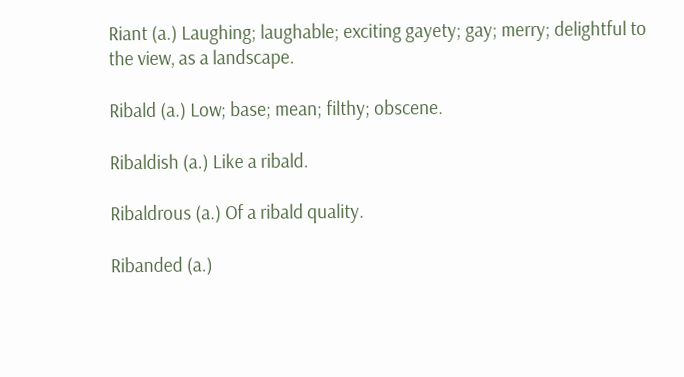Riant (a.) Laughing; laughable; exciting gayety; gay; merry; delightful to the view, as a landscape.

Ribald (a.) Low; base; mean; filthy; obscene.

Ribaldish (a.) Like a ribald.

Ribaldrous (a.) Of a ribald quality.

Ribanded (a.)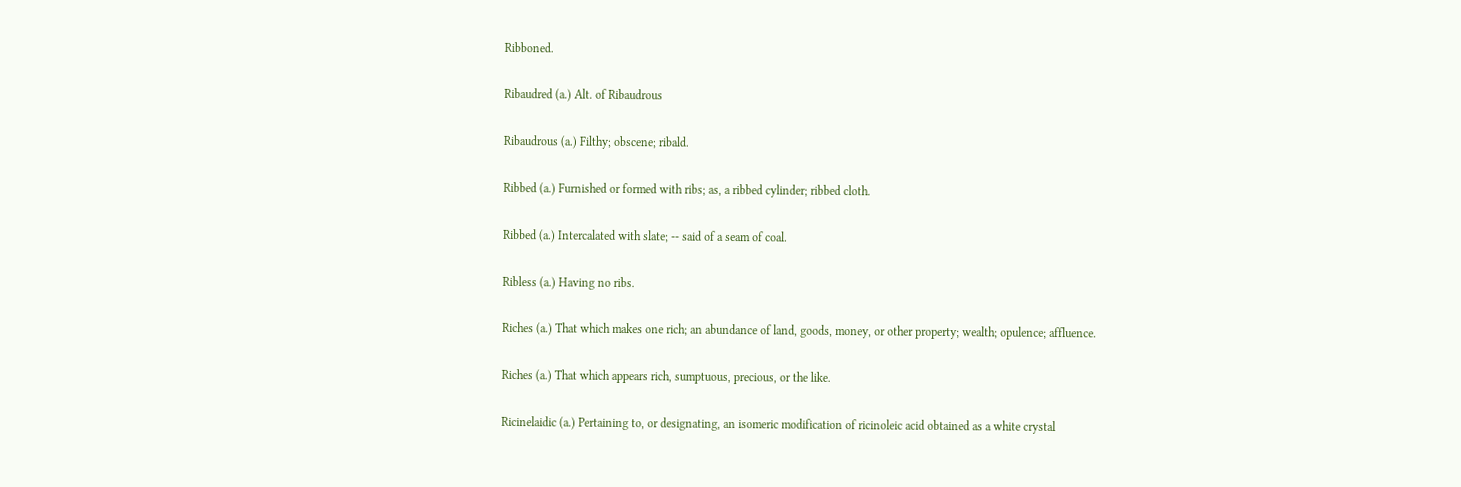Ribboned.

Ribaudred (a.) Alt. of Ribaudrous

Ribaudrous (a.) Filthy; obscene; ribald.

Ribbed (a.) Furnished or formed with ribs; as, a ribbed cylinder; ribbed cloth.

Ribbed (a.) Intercalated with slate; -- said of a seam of coal.

Ribless (a.) Having no ribs.

Riches (a.) That which makes one rich; an abundance of land, goods, money, or other property; wealth; opulence; affluence.

Riches (a.) That which appears rich, sumptuous, precious, or the like.

Ricinelaidic (a.) Pertaining to, or designating, an isomeric modification of ricinoleic acid obtained as a white crystal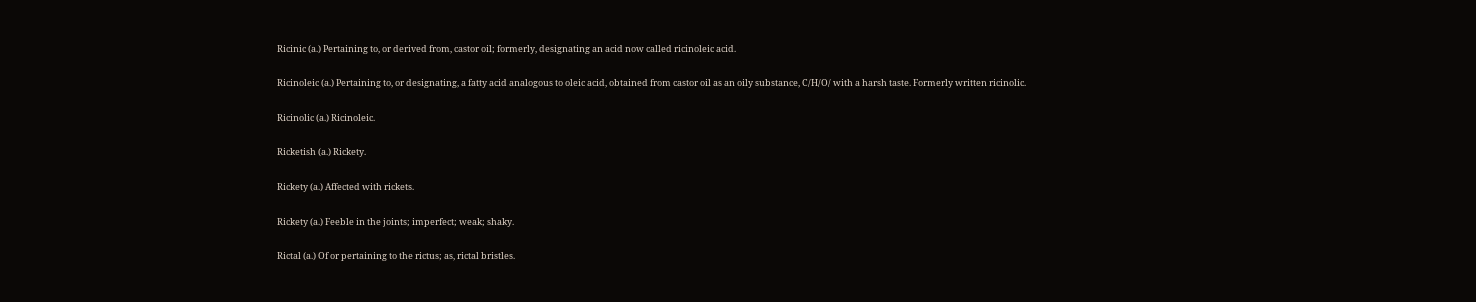Ricinic (a.) Pertaining to, or derived from, castor oil; formerly, designating an acid now called ricinoleic acid.

Ricinoleic (a.) Pertaining to, or designating, a fatty acid analogous to oleic acid, obtained from castor oil as an oily substance, C/H/O/ with a harsh taste. Formerly written ricinolic.

Ricinolic (a.) Ricinoleic.

Ricketish (a.) Rickety.

Rickety (a.) Affected with rickets.

Rickety (a.) Feeble in the joints; imperfect; weak; shaky.

Rictal (a.) Of or pertaining to the rictus; as, rictal bristles.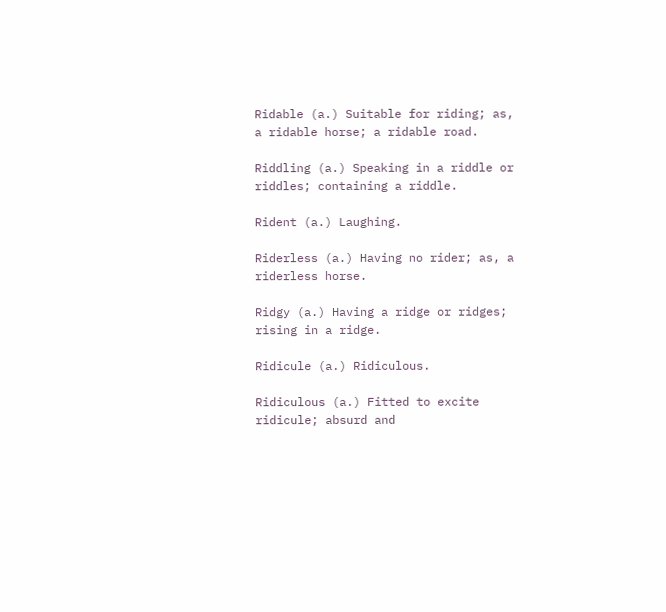Ridable (a.) Suitable for riding; as, a ridable horse; a ridable road.

Riddling (a.) Speaking in a riddle or riddles; containing a riddle.

Rident (a.) Laughing.

Riderless (a.) Having no rider; as, a riderless horse.

Ridgy (a.) Having a ridge or ridges; rising in a ridge.

Ridicule (a.) Ridiculous.

Ridiculous (a.) Fitted to excite ridicule; absurd and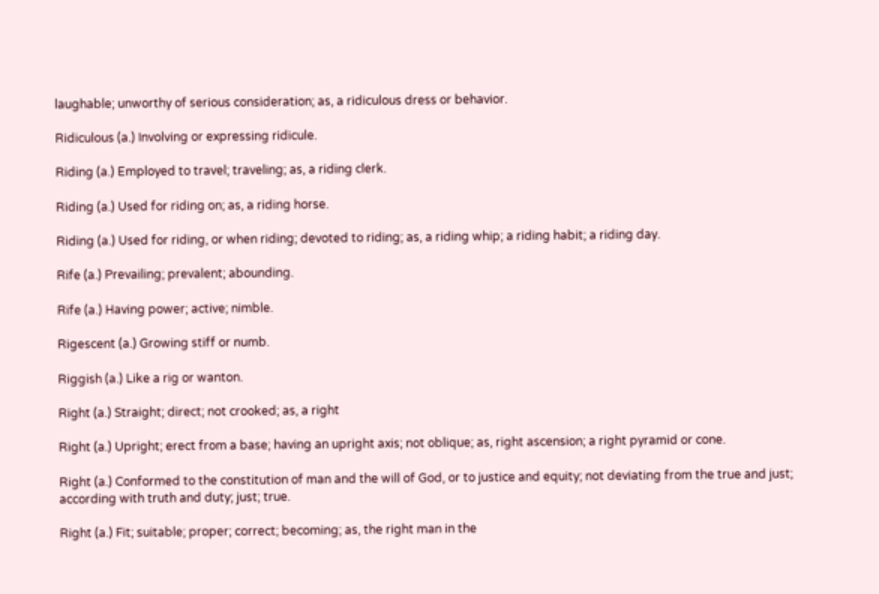laughable; unworthy of serious consideration; as, a ridiculous dress or behavior.

Ridiculous (a.) Involving or expressing ridicule.

Riding (a.) Employed to travel; traveling; as, a riding clerk.

Riding (a.) Used for riding on; as, a riding horse.

Riding (a.) Used for riding, or when riding; devoted to riding; as, a riding whip; a riding habit; a riding day.

Rife (a.) Prevailing; prevalent; abounding.

Rife (a.) Having power; active; nimble.

Rigescent (a.) Growing stiff or numb.

Riggish (a.) Like a rig or wanton.

Right (a.) Straight; direct; not crooked; as, a right

Right (a.) Upright; erect from a base; having an upright axis; not oblique; as, right ascension; a right pyramid or cone.

Right (a.) Conformed to the constitution of man and the will of God, or to justice and equity; not deviating from the true and just; according with truth and duty; just; true.

Right (a.) Fit; suitable; proper; correct; becoming; as, the right man in the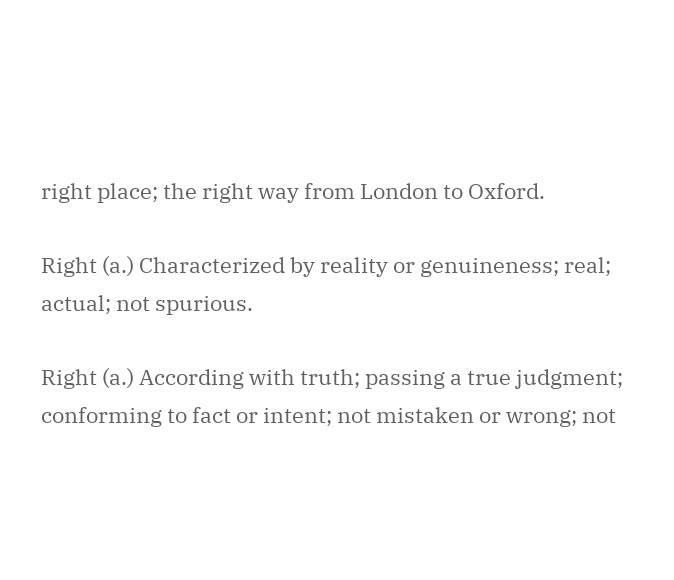right place; the right way from London to Oxford.

Right (a.) Characterized by reality or genuineness; real; actual; not spurious.

Right (a.) According with truth; passing a true judgment; conforming to fact or intent; not mistaken or wrong; not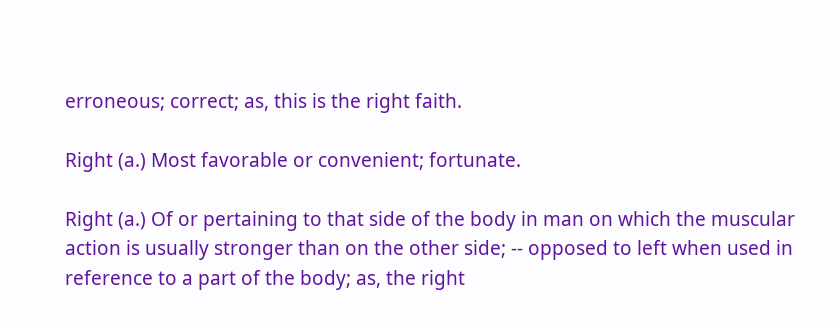erroneous; correct; as, this is the right faith.

Right (a.) Most favorable or convenient; fortunate.

Right (a.) Of or pertaining to that side of the body in man on which the muscular action is usually stronger than on the other side; -- opposed to left when used in reference to a part of the body; as, the right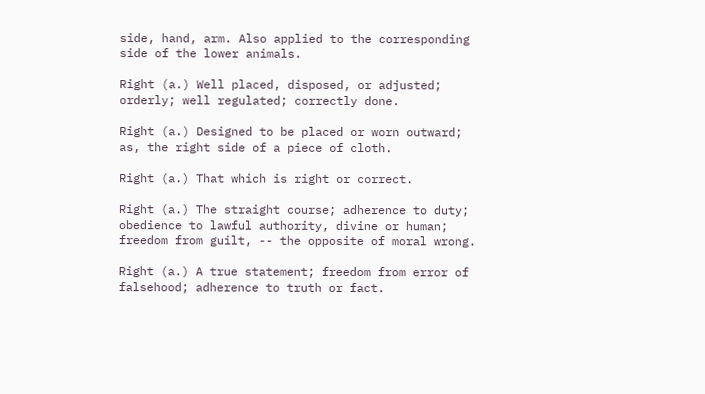side, hand, arm. Also applied to the corresponding side of the lower animals.

Right (a.) Well placed, disposed, or adjusted; orderly; well regulated; correctly done.

Right (a.) Designed to be placed or worn outward; as, the right side of a piece of cloth.

Right (a.) That which is right or correct.

Right (a.) The straight course; adherence to duty; obedience to lawful authority, divine or human; freedom from guilt, -- the opposite of moral wrong.

Right (a.) A true statement; freedom from error of falsehood; adherence to truth or fact.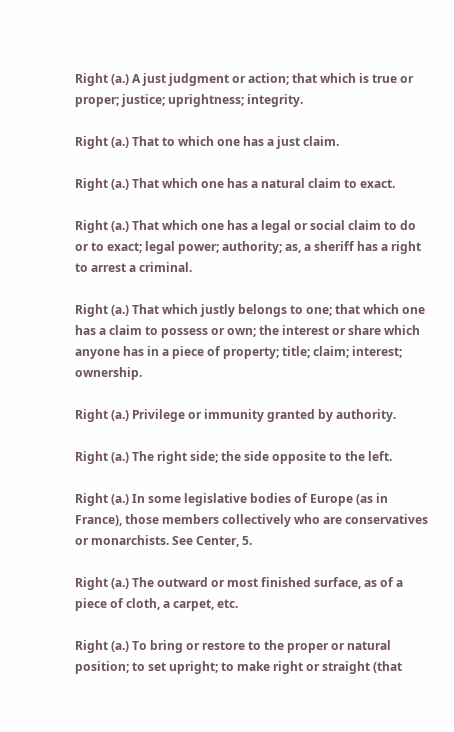Right (a.) A just judgment or action; that which is true or proper; justice; uprightness; integrity.

Right (a.) That to which one has a just claim.

Right (a.) That which one has a natural claim to exact.

Right (a.) That which one has a legal or social claim to do or to exact; legal power; authority; as, a sheriff has a right to arrest a criminal.

Right (a.) That which justly belongs to one; that which one has a claim to possess or own; the interest or share which anyone has in a piece of property; title; claim; interest; ownership.

Right (a.) Privilege or immunity granted by authority.

Right (a.) The right side; the side opposite to the left.

Right (a.) In some legislative bodies of Europe (as in France), those members collectively who are conservatives or monarchists. See Center, 5.

Right (a.) The outward or most finished surface, as of a piece of cloth, a carpet, etc.

Right (a.) To bring or restore to the proper or natural position; to set upright; to make right or straight (that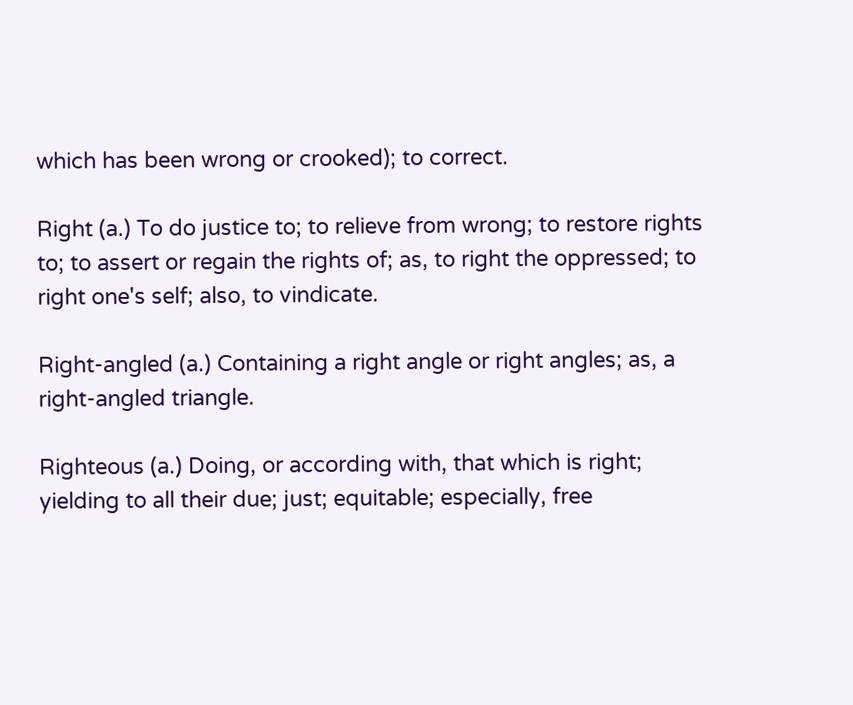which has been wrong or crooked); to correct.

Right (a.) To do justice to; to relieve from wrong; to restore rights to; to assert or regain the rights of; as, to right the oppressed; to right one's self; also, to vindicate.

Right-angled (a.) Containing a right angle or right angles; as, a right-angled triangle.

Righteous (a.) Doing, or according with, that which is right; yielding to all their due; just; equitable; especially, free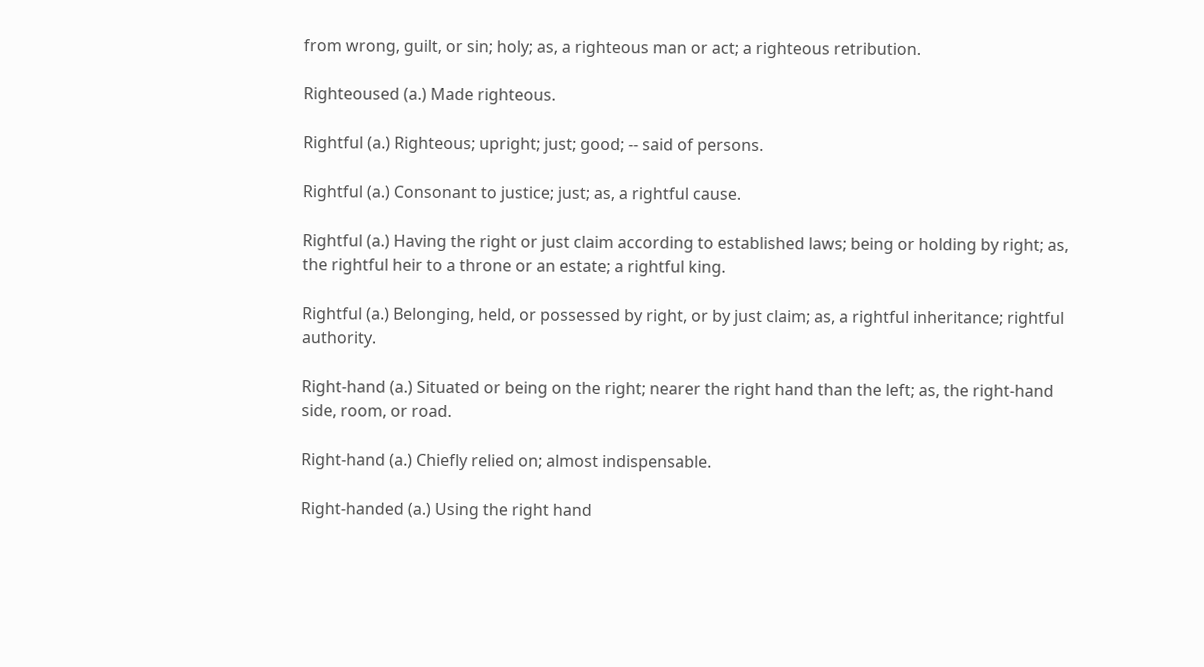from wrong, guilt, or sin; holy; as, a righteous man or act; a righteous retribution.

Righteoused (a.) Made righteous.

Rightful (a.) Righteous; upright; just; good; -- said of persons.

Rightful (a.) Consonant to justice; just; as, a rightful cause.

Rightful (a.) Having the right or just claim according to established laws; being or holding by right; as, the rightful heir to a throne or an estate; a rightful king.

Rightful (a.) Belonging, held, or possessed by right, or by just claim; as, a rightful inheritance; rightful authority.

Right-hand (a.) Situated or being on the right; nearer the right hand than the left; as, the right-hand side, room, or road.

Right-hand (a.) Chiefly relied on; almost indispensable.

Right-handed (a.) Using the right hand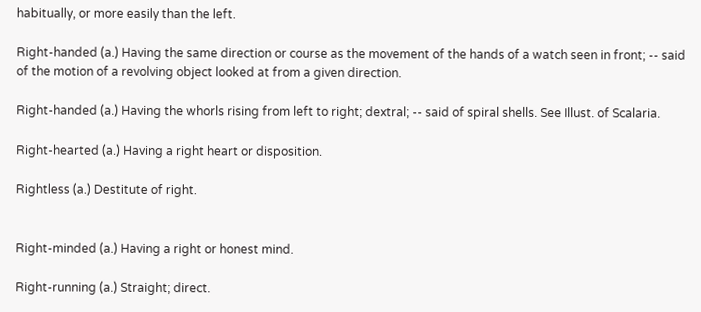habitually, or more easily than the left.

Right-handed (a.) Having the same direction or course as the movement of the hands of a watch seen in front; -- said of the motion of a revolving object looked at from a given direction.

Right-handed (a.) Having the whorls rising from left to right; dextral; -- said of spiral shells. See Illust. of Scalaria.

Right-hearted (a.) Having a right heart or disposition.

Rightless (a.) Destitute of right.


Right-minded (a.) Having a right or honest mind.

Right-running (a.) Straight; direct.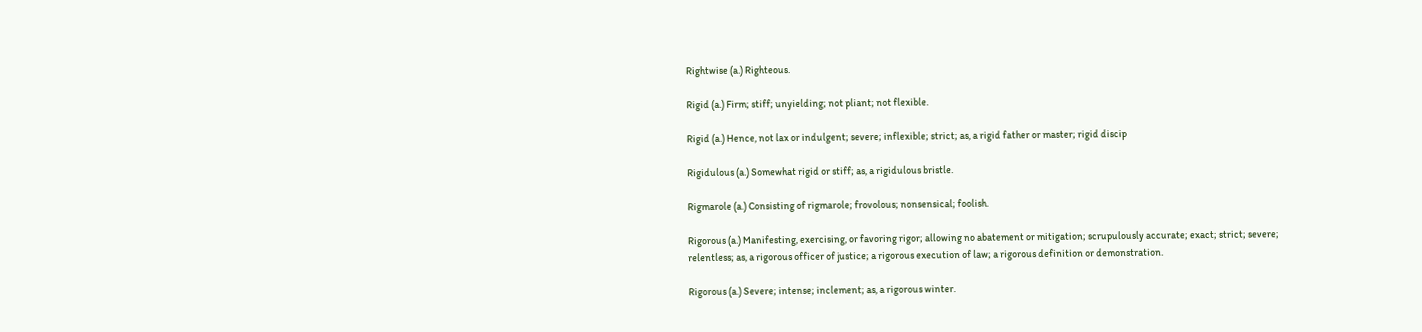Rightwise (a.) Righteous.

Rigid (a.) Firm; stiff; unyielding; not pliant; not flexible.

Rigid (a.) Hence, not lax or indulgent; severe; inflexible; strict; as, a rigid father or master; rigid discip

Rigidulous (a.) Somewhat rigid or stiff; as, a rigidulous bristle.

Rigmarole (a.) Consisting of rigmarole; frovolous; nonsensical; foolish.

Rigorous (a.) Manifesting, exercising, or favoring rigor; allowing no abatement or mitigation; scrupulously accurate; exact; strict; severe; relentless; as, a rigorous officer of justice; a rigorous execution of law; a rigorous definition or demonstration.

Rigorous (a.) Severe; intense; inclement; as, a rigorous winter.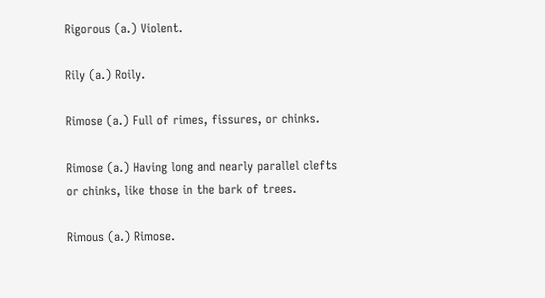Rigorous (a.) Violent.

Rily (a.) Roily.

Rimose (a.) Full of rimes, fissures, or chinks.

Rimose (a.) Having long and nearly parallel clefts or chinks, like those in the bark of trees.

Rimous (a.) Rimose.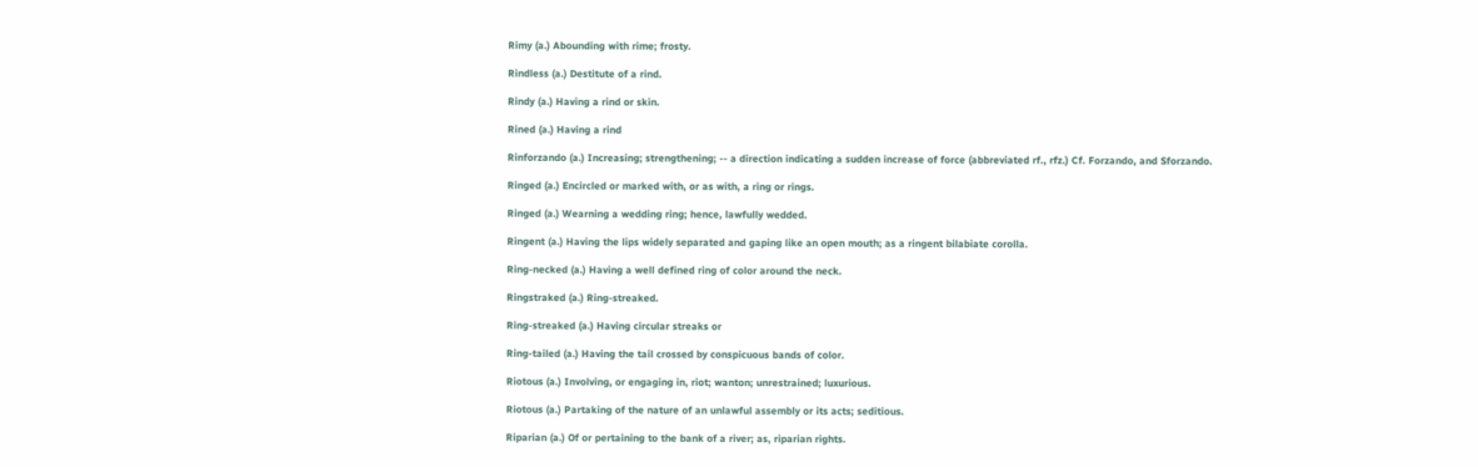Rimy (a.) Abounding with rime; frosty.

Rindless (a.) Destitute of a rind.

Rindy (a.) Having a rind or skin.

Rined (a.) Having a rind

Rinforzando (a.) Increasing; strengthening; -- a direction indicating a sudden increase of force (abbreviated rf., rfz.) Cf. Forzando, and Sforzando.

Ringed (a.) Encircled or marked with, or as with, a ring or rings.

Ringed (a.) Wearning a wedding ring; hence, lawfully wedded.

Ringent (a.) Having the lips widely separated and gaping like an open mouth; as a ringent bilabiate corolla.

Ring-necked (a.) Having a well defined ring of color around the neck.

Ringstraked (a.) Ring-streaked.

Ring-streaked (a.) Having circular streaks or

Ring-tailed (a.) Having the tail crossed by conspicuous bands of color.

Riotous (a.) Involving, or engaging in, riot; wanton; unrestrained; luxurious.

Riotous (a.) Partaking of the nature of an unlawful assembly or its acts; seditious.

Riparian (a.) Of or pertaining to the bank of a river; as, riparian rights.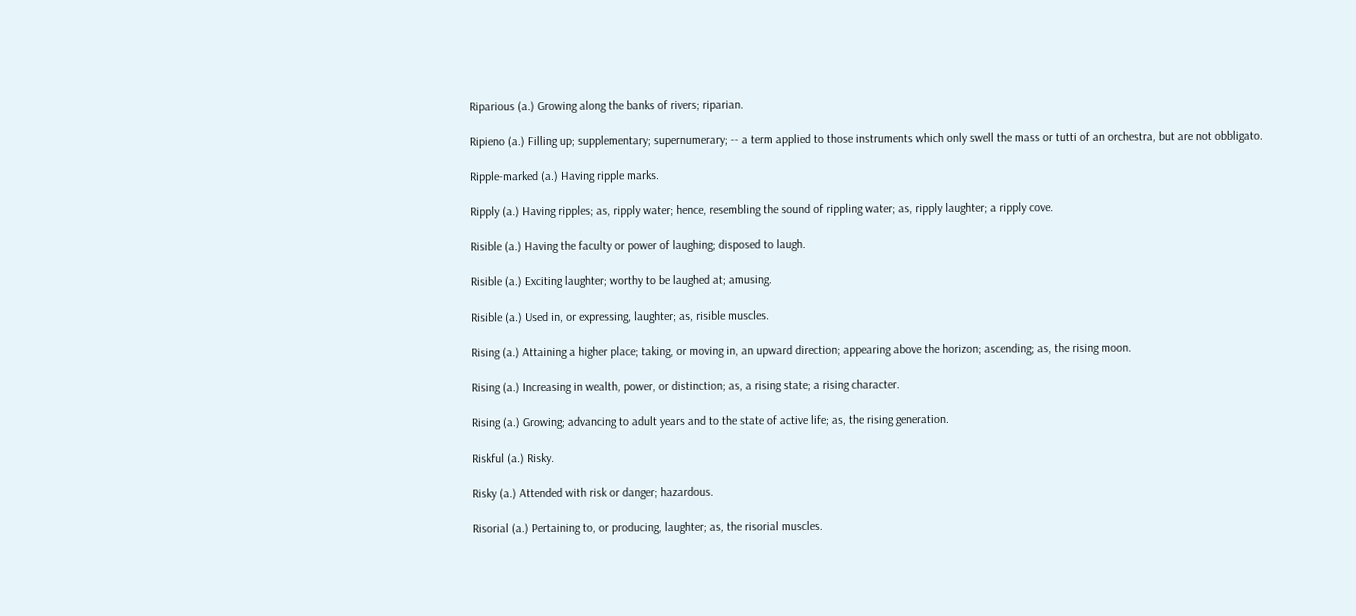Riparious (a.) Growing along the banks of rivers; riparian.

Ripieno (a.) Filling up; supplementary; supernumerary; -- a term applied to those instruments which only swell the mass or tutti of an orchestra, but are not obbligato.

Ripple-marked (a.) Having ripple marks.

Ripply (a.) Having ripples; as, ripply water; hence, resembling the sound of rippling water; as, ripply laughter; a ripply cove.

Risible (a.) Having the faculty or power of laughing; disposed to laugh.

Risible (a.) Exciting laughter; worthy to be laughed at; amusing.

Risible (a.) Used in, or expressing, laughter; as, risible muscles.

Rising (a.) Attaining a higher place; taking, or moving in, an upward direction; appearing above the horizon; ascending; as, the rising moon.

Rising (a.) Increasing in wealth, power, or distinction; as, a rising state; a rising character.

Rising (a.) Growing; advancing to adult years and to the state of active life; as, the rising generation.

Riskful (a.) Risky.

Risky (a.) Attended with risk or danger; hazardous.

Risorial (a.) Pertaining to, or producing, laughter; as, the risorial muscles.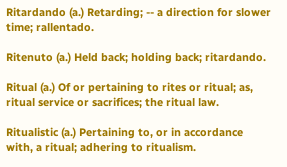Ritardando (a.) Retarding; -- a direction for slower time; rallentado.

Ritenuto (a.) Held back; holding back; ritardando.

Ritual (a.) Of or pertaining to rites or ritual; as, ritual service or sacrifices; the ritual law.

Ritualistic (a.) Pertaining to, or in accordance with, a ritual; adhering to ritualism.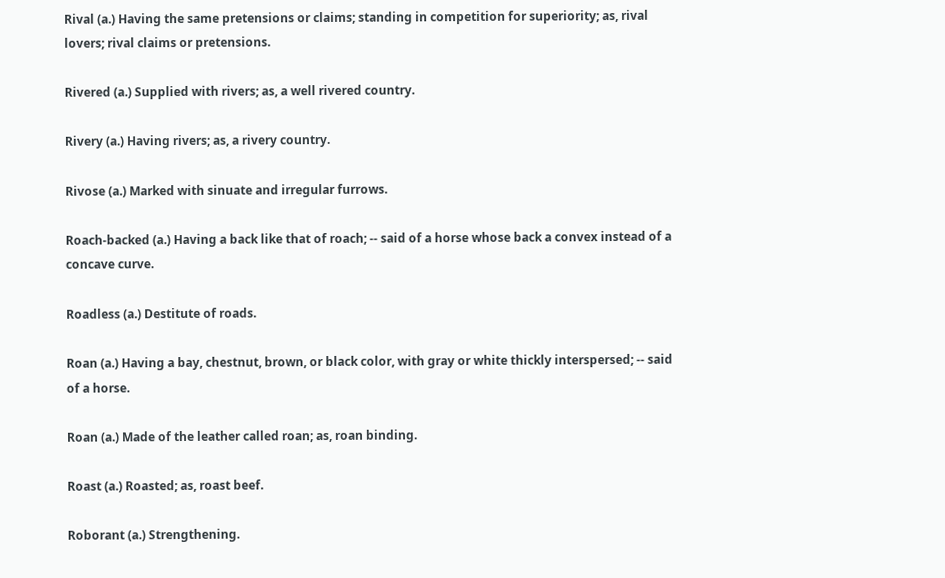Rival (a.) Having the same pretensions or claims; standing in competition for superiority; as, rival lovers; rival claims or pretensions.

Rivered (a.) Supplied with rivers; as, a well rivered country.

Rivery (a.) Having rivers; as, a rivery country.

Rivose (a.) Marked with sinuate and irregular furrows.

Roach-backed (a.) Having a back like that of roach; -- said of a horse whose back a convex instead of a concave curve.

Roadless (a.) Destitute of roads.

Roan (a.) Having a bay, chestnut, brown, or black color, with gray or white thickly interspersed; -- said of a horse.

Roan (a.) Made of the leather called roan; as, roan binding.

Roast (a.) Roasted; as, roast beef.

Roborant (a.) Strengthening.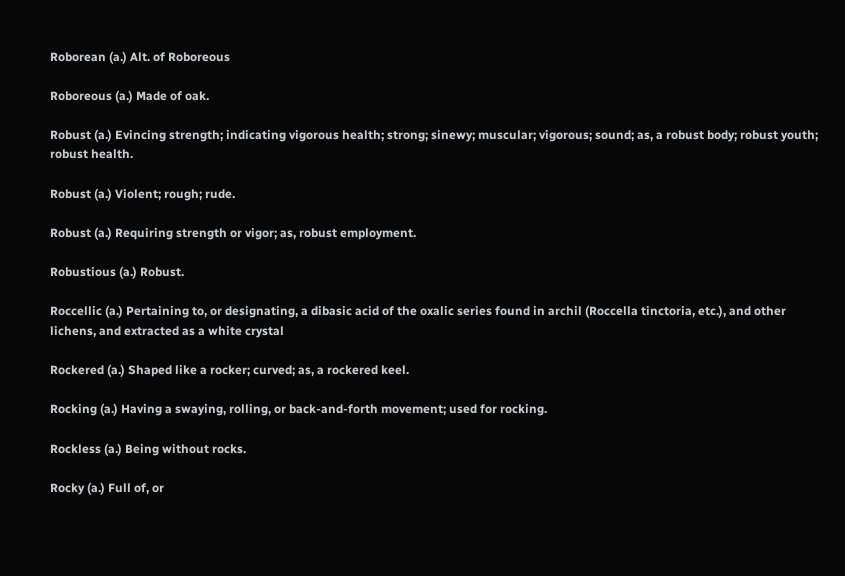Roborean (a.) Alt. of Roboreous

Roboreous (a.) Made of oak.

Robust (a.) Evincing strength; indicating vigorous health; strong; sinewy; muscular; vigorous; sound; as, a robust body; robust youth; robust health.

Robust (a.) Violent; rough; rude.

Robust (a.) Requiring strength or vigor; as, robust employment.

Robustious (a.) Robust.

Roccellic (a.) Pertaining to, or designating, a dibasic acid of the oxalic series found in archil (Roccella tinctoria, etc.), and other lichens, and extracted as a white crystal

Rockered (a.) Shaped like a rocker; curved; as, a rockered keel.

Rocking (a.) Having a swaying, rolling, or back-and-forth movement; used for rocking.

Rockless (a.) Being without rocks.

Rocky (a.) Full of, or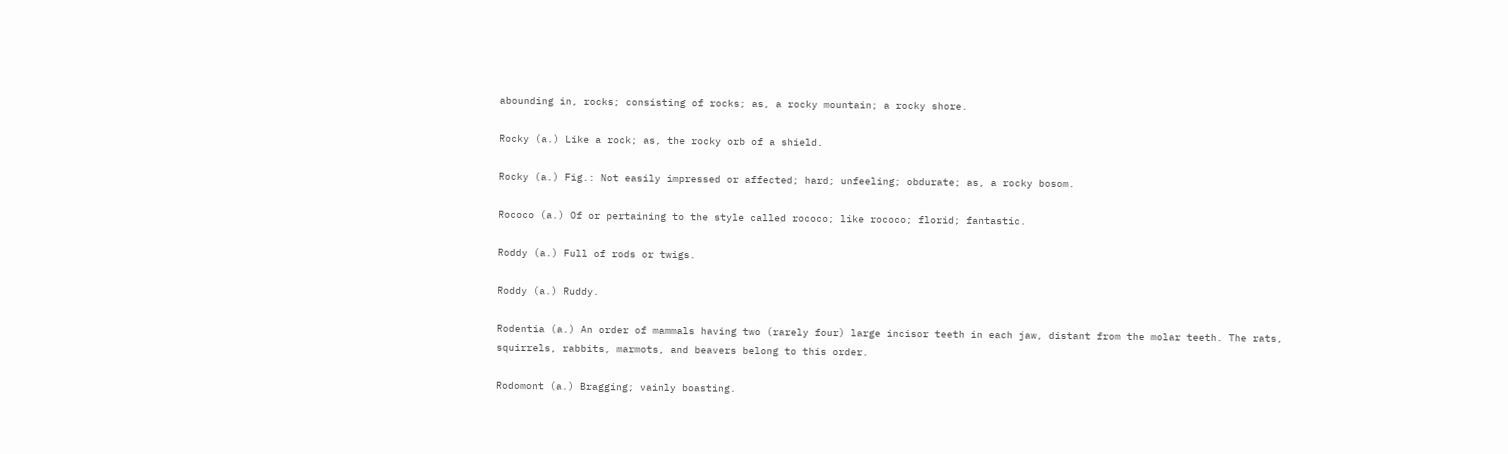abounding in, rocks; consisting of rocks; as, a rocky mountain; a rocky shore.

Rocky (a.) Like a rock; as, the rocky orb of a shield.

Rocky (a.) Fig.: Not easily impressed or affected; hard; unfeeling; obdurate; as, a rocky bosom.

Rococo (a.) Of or pertaining to the style called rococo; like rococo; florid; fantastic.

Roddy (a.) Full of rods or twigs.

Roddy (a.) Ruddy.

Rodentia (a.) An order of mammals having two (rarely four) large incisor teeth in each jaw, distant from the molar teeth. The rats, squirrels, rabbits, marmots, and beavers belong to this order.

Rodomont (a.) Bragging; vainly boasting.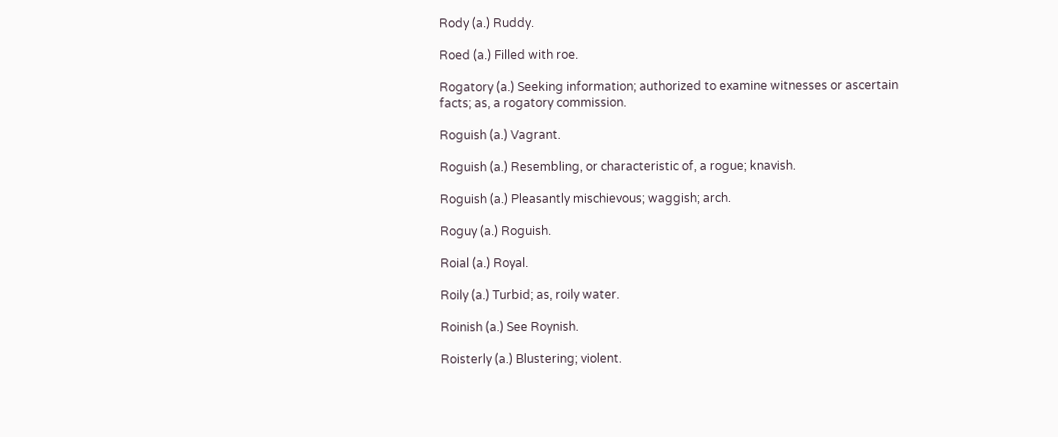Rody (a.) Ruddy.

Roed (a.) Filled with roe.

Rogatory (a.) Seeking information; authorized to examine witnesses or ascertain facts; as, a rogatory commission.

Roguish (a.) Vagrant.

Roguish (a.) Resembling, or characteristic of, a rogue; knavish.

Roguish (a.) Pleasantly mischievous; waggish; arch.

Roguy (a.) Roguish.

Roial (a.) Royal.

Roily (a.) Turbid; as, roily water.

Roinish (a.) See Roynish.

Roisterly (a.) Blustering; violent.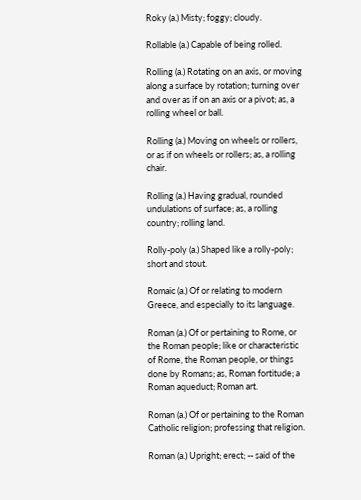Roky (a.) Misty; foggy; cloudy.

Rollable (a.) Capable of being rolled.

Rolling (a.) Rotating on an axis, or moving along a surface by rotation; turning over and over as if on an axis or a pivot; as, a rolling wheel or ball.

Rolling (a.) Moving on wheels or rollers, or as if on wheels or rollers; as, a rolling chair.

Rolling (a.) Having gradual, rounded undulations of surface; as, a rolling country; rolling land.

Rolly-poly (a.) Shaped like a rolly-poly; short and stout.

Romaic (a.) Of or relating to modern Greece, and especially to its language.

Roman (a.) Of or pertaining to Rome, or the Roman people; like or characteristic of Rome, the Roman people, or things done by Romans; as, Roman fortitude; a Roman aqueduct; Roman art.

Roman (a.) Of or pertaining to the Roman Catholic religion; professing that religion.

Roman (a.) Upright; erect; -- said of the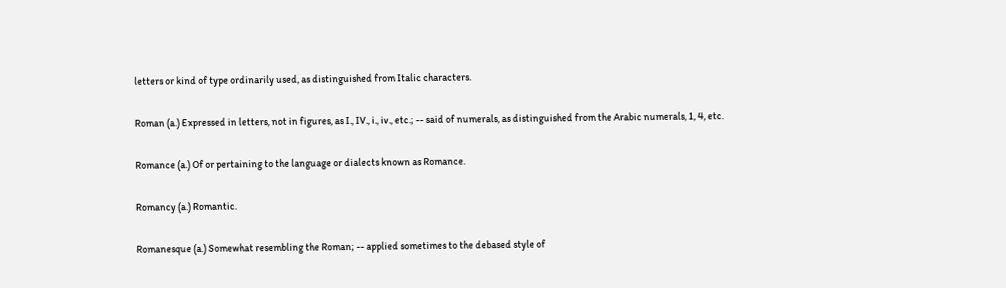letters or kind of type ordinarily used, as distinguished from Italic characters.

Roman (a.) Expressed in letters, not in figures, as I., IV., i., iv., etc.; -- said of numerals, as distinguished from the Arabic numerals, 1, 4, etc.

Romance (a.) Of or pertaining to the language or dialects known as Romance.

Romancy (a.) Romantic.

Romanesque (a.) Somewhat resembling the Roman; -- applied sometimes to the debased style of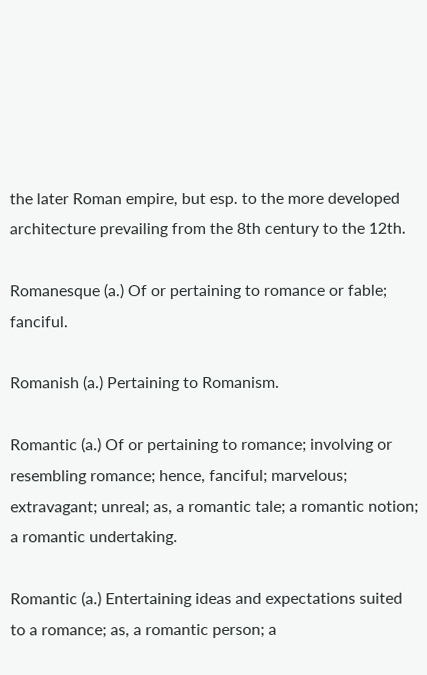the later Roman empire, but esp. to the more developed architecture prevailing from the 8th century to the 12th.

Romanesque (a.) Of or pertaining to romance or fable; fanciful.

Romanish (a.) Pertaining to Romanism.

Romantic (a.) Of or pertaining to romance; involving or resembling romance; hence, fanciful; marvelous; extravagant; unreal; as, a romantic tale; a romantic notion; a romantic undertaking.

Romantic (a.) Entertaining ideas and expectations suited to a romance; as, a romantic person; a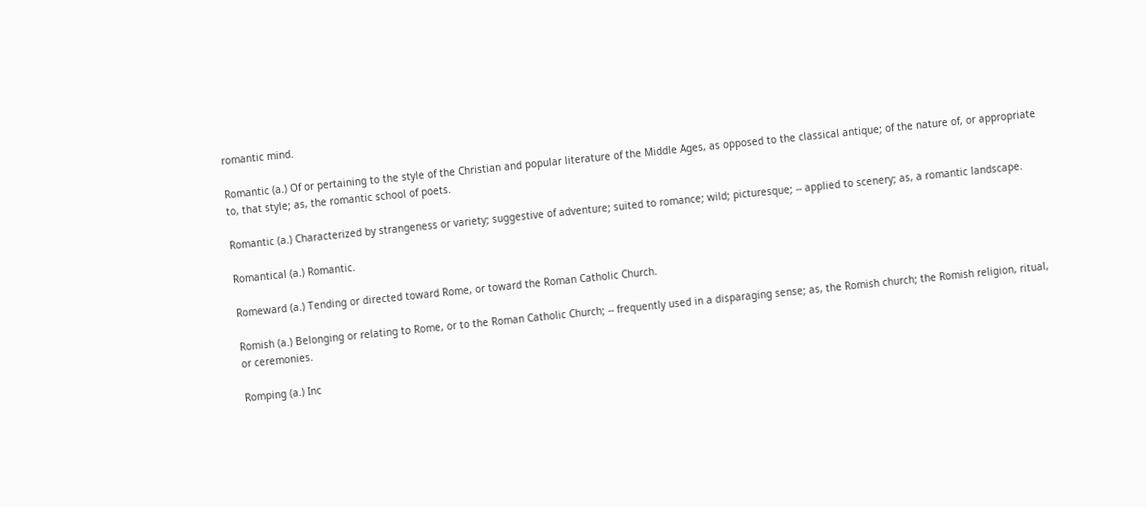romantic mind.

Romantic (a.) Of or pertaining to the style of the Christian and popular literature of the Middle Ages, as opposed to the classical antique; of the nature of, or appropriate to, that style; as, the romantic school of poets.

Romantic (a.) Characterized by strangeness or variety; suggestive of adventure; suited to romance; wild; picturesque; -- applied to scenery; as, a romantic landscape.

Romantical (a.) Romantic.

Romeward (a.) Tending or directed toward Rome, or toward the Roman Catholic Church.

Romish (a.) Belonging or relating to Rome, or to the Roman Catholic Church; -- frequently used in a disparaging sense; as, the Romish church; the Romish religion, ritual, or ceremonies.

Romping (a.) Inc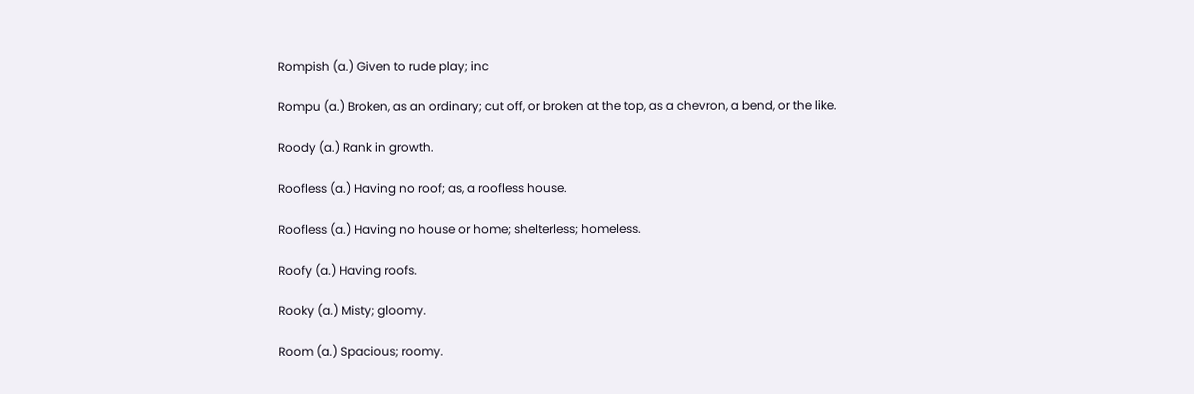Rompish (a.) Given to rude play; inc

Rompu (a.) Broken, as an ordinary; cut off, or broken at the top, as a chevron, a bend, or the like.

Roody (a.) Rank in growth.

Roofless (a.) Having no roof; as, a roofless house.

Roofless (a.) Having no house or home; shelterless; homeless.

Roofy (a.) Having roofs.

Rooky (a.) Misty; gloomy.

Room (a.) Spacious; roomy.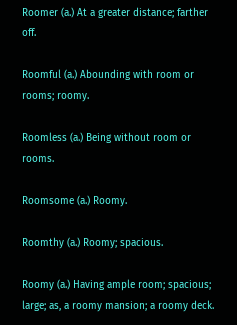Roomer (a.) At a greater distance; farther off.

Roomful (a.) Abounding with room or rooms; roomy.

Roomless (a.) Being without room or rooms.

Roomsome (a.) Roomy.

Roomthy (a.) Roomy; spacious.

Roomy (a.) Having ample room; spacious; large; as, a roomy mansion; a roomy deck.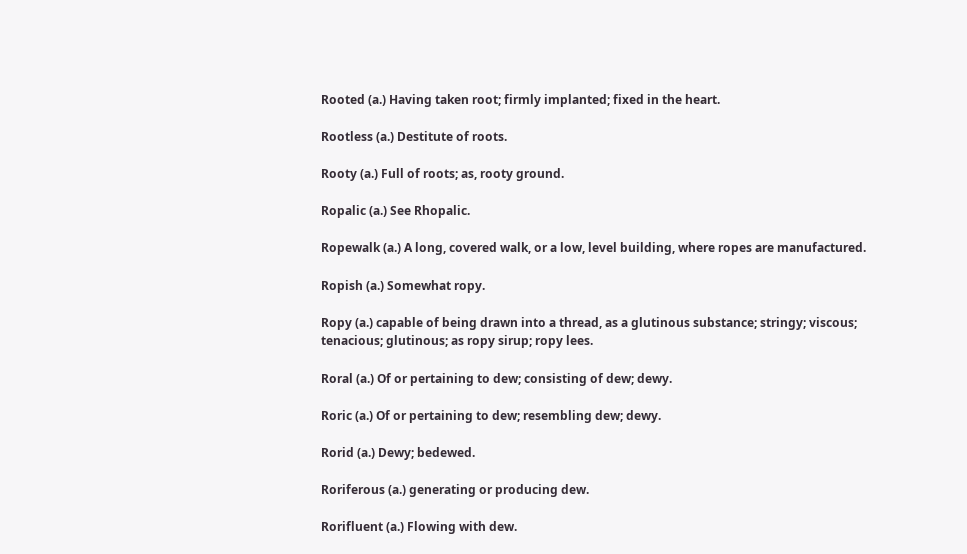Rooted (a.) Having taken root; firmly implanted; fixed in the heart.

Rootless (a.) Destitute of roots.

Rooty (a.) Full of roots; as, rooty ground.

Ropalic (a.) See Rhopalic.

Ropewalk (a.) A long, covered walk, or a low, level building, where ropes are manufactured.

Ropish (a.) Somewhat ropy.

Ropy (a.) capable of being drawn into a thread, as a glutinous substance; stringy; viscous; tenacious; glutinous; as ropy sirup; ropy lees.

Roral (a.) Of or pertaining to dew; consisting of dew; dewy.

Roric (a.) Of or pertaining to dew; resembling dew; dewy.

Rorid (a.) Dewy; bedewed.

Roriferous (a.) generating or producing dew.

Rorifluent (a.) Flowing with dew.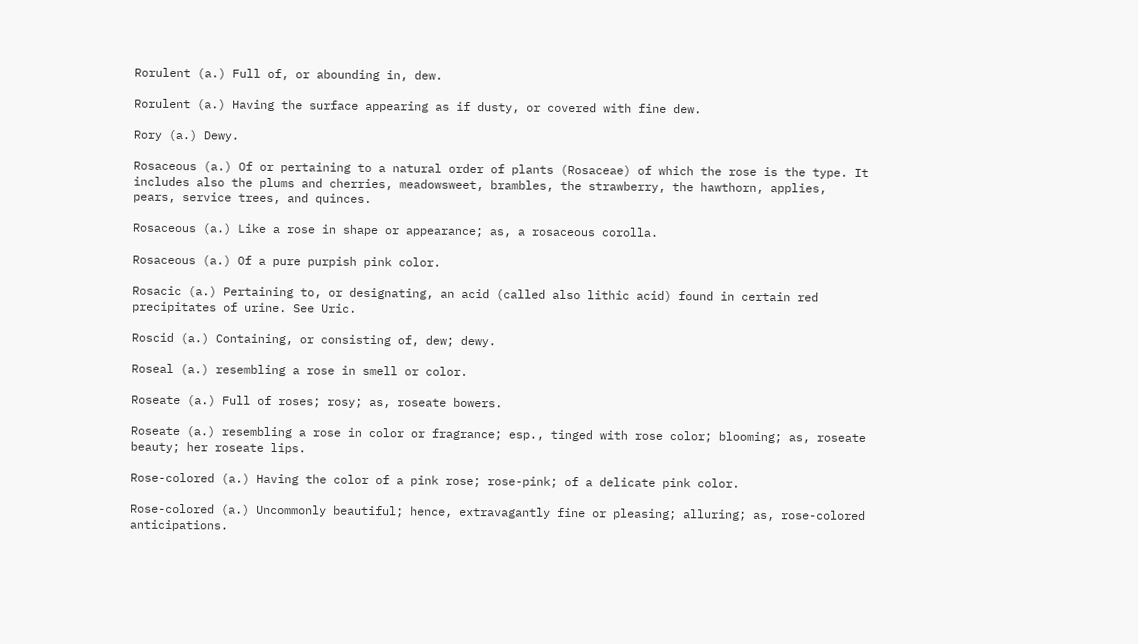Rorulent (a.) Full of, or abounding in, dew.

Rorulent (a.) Having the surface appearing as if dusty, or covered with fine dew.

Rory (a.) Dewy.

Rosaceous (a.) Of or pertaining to a natural order of plants (Rosaceae) of which the rose is the type. It includes also the plums and cherries, meadowsweet, brambles, the strawberry, the hawthorn, applies, pears, service trees, and quinces.

Rosaceous (a.) Like a rose in shape or appearance; as, a rosaceous corolla.

Rosaceous (a.) Of a pure purpish pink color.

Rosacic (a.) Pertaining to, or designating, an acid (called also lithic acid) found in certain red precipitates of urine. See Uric.

Roscid (a.) Containing, or consisting of, dew; dewy.

Roseal (a.) resembling a rose in smell or color.

Roseate (a.) Full of roses; rosy; as, roseate bowers.

Roseate (a.) resembling a rose in color or fragrance; esp., tinged with rose color; blooming; as, roseate beauty; her roseate lips.

Rose-colored (a.) Having the color of a pink rose; rose-pink; of a delicate pink color.

Rose-colored (a.) Uncommonly beautiful; hence, extravagantly fine or pleasing; alluring; as, rose-colored anticipations.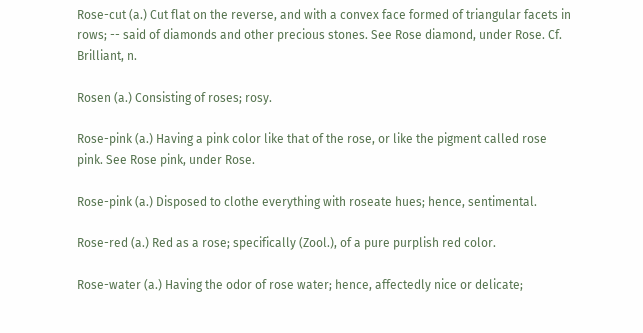Rose-cut (a.) Cut flat on the reverse, and with a convex face formed of triangular facets in rows; -- said of diamonds and other precious stones. See Rose diamond, under Rose. Cf. Brilliant, n.

Rosen (a.) Consisting of roses; rosy.

Rose-pink (a.) Having a pink color like that of the rose, or like the pigment called rose pink. See Rose pink, under Rose.

Rose-pink (a.) Disposed to clothe everything with roseate hues; hence, sentimental.

Rose-red (a.) Red as a rose; specifically (Zool.), of a pure purplish red color.

Rose-water (a.) Having the odor of rose water; hence, affectedly nice or delicate;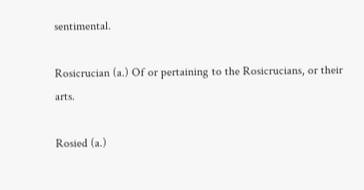sentimental.

Rosicrucian (a.) Of or pertaining to the Rosicrucians, or their arts.

Rosied (a.)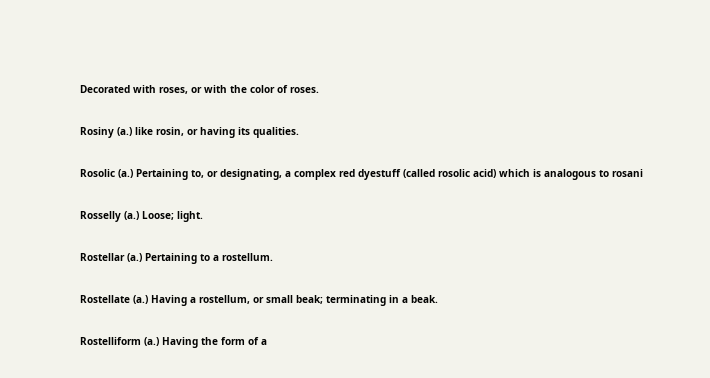Decorated with roses, or with the color of roses.

Rosiny (a.) like rosin, or having its qualities.

Rosolic (a.) Pertaining to, or designating, a complex red dyestuff (called rosolic acid) which is analogous to rosani

Rosselly (a.) Loose; light.

Rostellar (a.) Pertaining to a rostellum.

Rostellate (a.) Having a rostellum, or small beak; terminating in a beak.

Rostelliform (a.) Having the form of a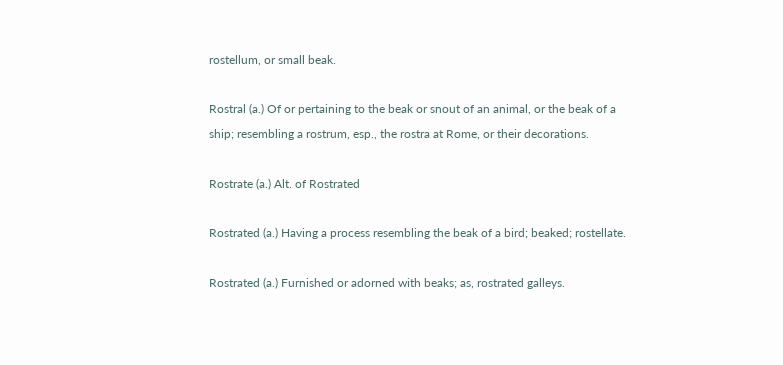rostellum, or small beak.

Rostral (a.) Of or pertaining to the beak or snout of an animal, or the beak of a ship; resembling a rostrum, esp., the rostra at Rome, or their decorations.

Rostrate (a.) Alt. of Rostrated

Rostrated (a.) Having a process resembling the beak of a bird; beaked; rostellate.

Rostrated (a.) Furnished or adorned with beaks; as, rostrated galleys.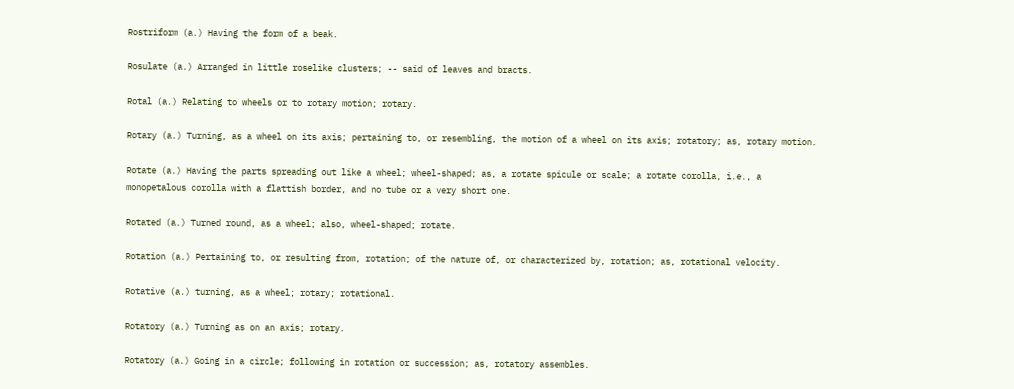Rostriform (a.) Having the form of a beak.

Rosulate (a.) Arranged in little roselike clusters; -- said of leaves and bracts.

Rotal (a.) Relating to wheels or to rotary motion; rotary.

Rotary (a.) Turning, as a wheel on its axis; pertaining to, or resembling, the motion of a wheel on its axis; rotatory; as, rotary motion.

Rotate (a.) Having the parts spreading out like a wheel; wheel-shaped; as, a rotate spicule or scale; a rotate corolla, i.e., a monopetalous corolla with a flattish border, and no tube or a very short one.

Rotated (a.) Turned round, as a wheel; also, wheel-shaped; rotate.

Rotation (a.) Pertaining to, or resulting from, rotation; of the nature of, or characterized by, rotation; as, rotational velocity.

Rotative (a.) turning, as a wheel; rotary; rotational.

Rotatory (a.) Turning as on an axis; rotary.

Rotatory (a.) Going in a circle; following in rotation or succession; as, rotatory assembles.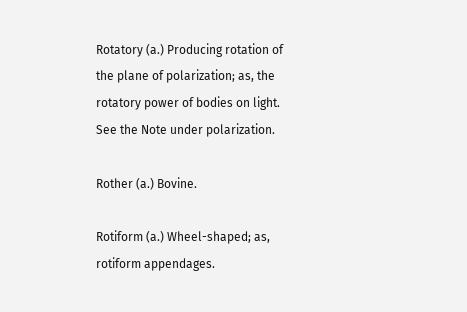Rotatory (a.) Producing rotation of the plane of polarization; as, the rotatory power of bodies on light. See the Note under polarization.

Rother (a.) Bovine.

Rotiform (a.) Wheel-shaped; as, rotiform appendages.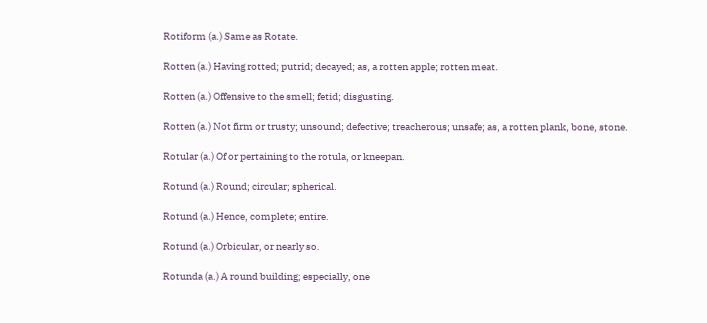Rotiform (a.) Same as Rotate.

Rotten (a.) Having rotted; putrid; decayed; as, a rotten apple; rotten meat.

Rotten (a.) Offensive to the smell; fetid; disgusting.

Rotten (a.) Not firm or trusty; unsound; defective; treacherous; unsafe; as, a rotten plank, bone, stone.

Rotular (a.) Of or pertaining to the rotula, or kneepan.

Rotund (a.) Round; circular; spherical.

Rotund (a.) Hence, complete; entire.

Rotund (a.) Orbicular, or nearly so.

Rotunda (a.) A round building; especially, one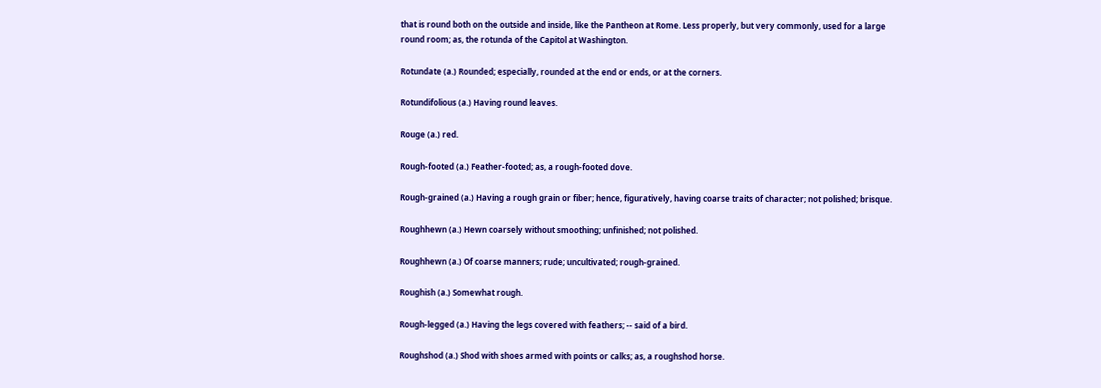that is round both on the outside and inside, like the Pantheon at Rome. Less properly, but very commonly, used for a large round room; as, the rotunda of the Capitol at Washington.

Rotundate (a.) Rounded; especially, rounded at the end or ends, or at the corners.

Rotundifolious (a.) Having round leaves.

Rouge (a.) red.

Rough-footed (a.) Feather-footed; as, a rough-footed dove.

Rough-grained (a.) Having a rough grain or fiber; hence, figuratively, having coarse traits of character; not polished; brisque.

Roughhewn (a.) Hewn coarsely without smoothing; unfinished; not polished.

Roughhewn (a.) Of coarse manners; rude; uncultivated; rough-grained.

Roughish (a.) Somewhat rough.

Rough-legged (a.) Having the legs covered with feathers; -- said of a bird.

Roughshod (a.) Shod with shoes armed with points or calks; as, a roughshod horse.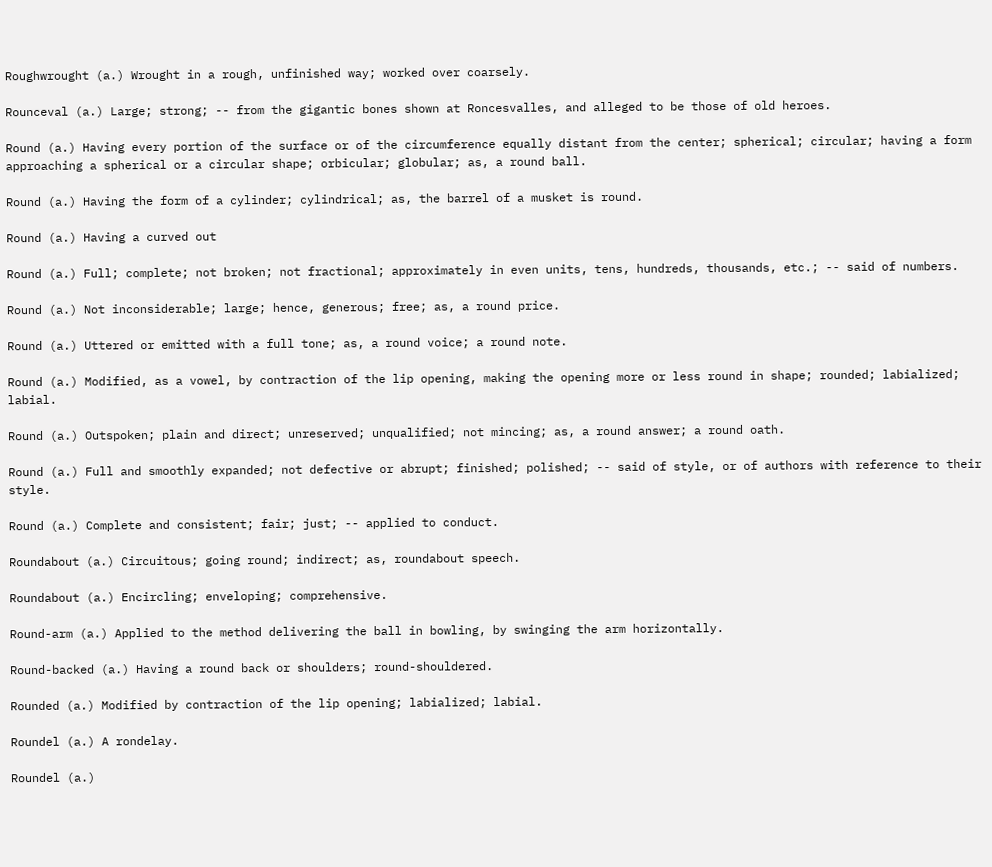Roughwrought (a.) Wrought in a rough, unfinished way; worked over coarsely.

Rounceval (a.) Large; strong; -- from the gigantic bones shown at Roncesvalles, and alleged to be those of old heroes.

Round (a.) Having every portion of the surface or of the circumference equally distant from the center; spherical; circular; having a form approaching a spherical or a circular shape; orbicular; globular; as, a round ball.

Round (a.) Having the form of a cylinder; cylindrical; as, the barrel of a musket is round.

Round (a.) Having a curved out

Round (a.) Full; complete; not broken; not fractional; approximately in even units, tens, hundreds, thousands, etc.; -- said of numbers.

Round (a.) Not inconsiderable; large; hence, generous; free; as, a round price.

Round (a.) Uttered or emitted with a full tone; as, a round voice; a round note.

Round (a.) Modified, as a vowel, by contraction of the lip opening, making the opening more or less round in shape; rounded; labialized; labial.

Round (a.) Outspoken; plain and direct; unreserved; unqualified; not mincing; as, a round answer; a round oath.

Round (a.) Full and smoothly expanded; not defective or abrupt; finished; polished; -- said of style, or of authors with reference to their style.

Round (a.) Complete and consistent; fair; just; -- applied to conduct.

Roundabout (a.) Circuitous; going round; indirect; as, roundabout speech.

Roundabout (a.) Encircling; enveloping; comprehensive.

Round-arm (a.) Applied to the method delivering the ball in bowling, by swinging the arm horizontally.

Round-backed (a.) Having a round back or shoulders; round-shouldered.

Rounded (a.) Modified by contraction of the lip opening; labialized; labial.

Roundel (a.) A rondelay.

Roundel (a.)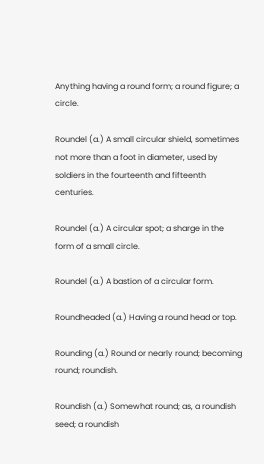Anything having a round form; a round figure; a circle.

Roundel (a.) A small circular shield, sometimes not more than a foot in diameter, used by soldiers in the fourteenth and fifteenth centuries.

Roundel (a.) A circular spot; a sharge in the form of a small circle.

Roundel (a.) A bastion of a circular form.

Roundheaded (a.) Having a round head or top.

Rounding (a.) Round or nearly round; becoming round; roundish.

Roundish (a.) Somewhat round; as, a roundish seed; a roundish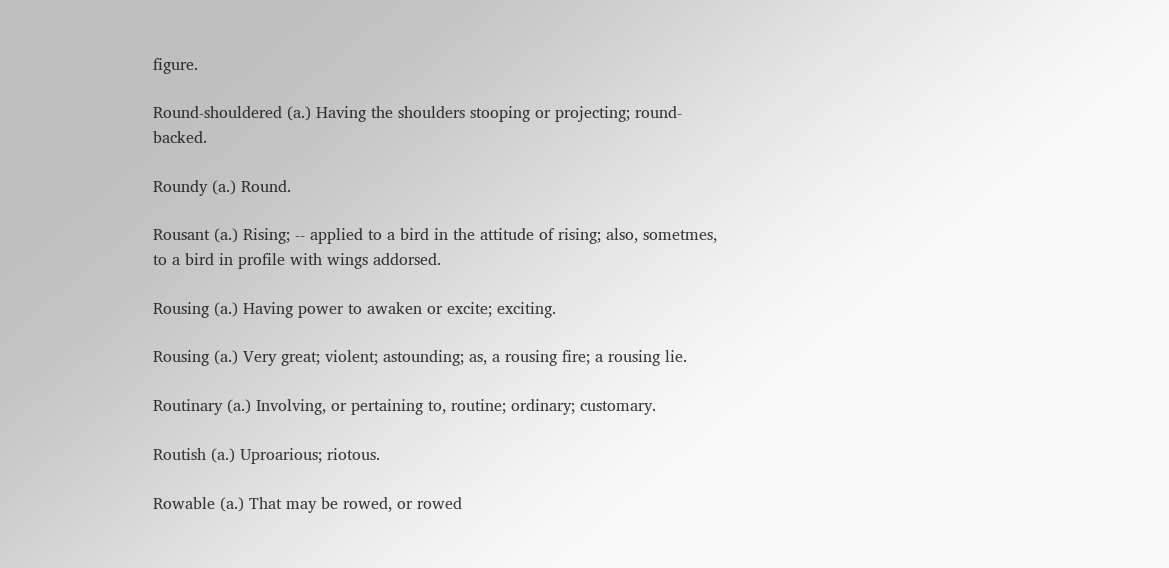figure.

Round-shouldered (a.) Having the shoulders stooping or projecting; round-backed.

Roundy (a.) Round.

Rousant (a.) Rising; -- applied to a bird in the attitude of rising; also, sometmes, to a bird in profile with wings addorsed.

Rousing (a.) Having power to awaken or excite; exciting.

Rousing (a.) Very great; violent; astounding; as, a rousing fire; a rousing lie.

Routinary (a.) Involving, or pertaining to, routine; ordinary; customary.

Routish (a.) Uproarious; riotous.

Rowable (a.) That may be rowed, or rowed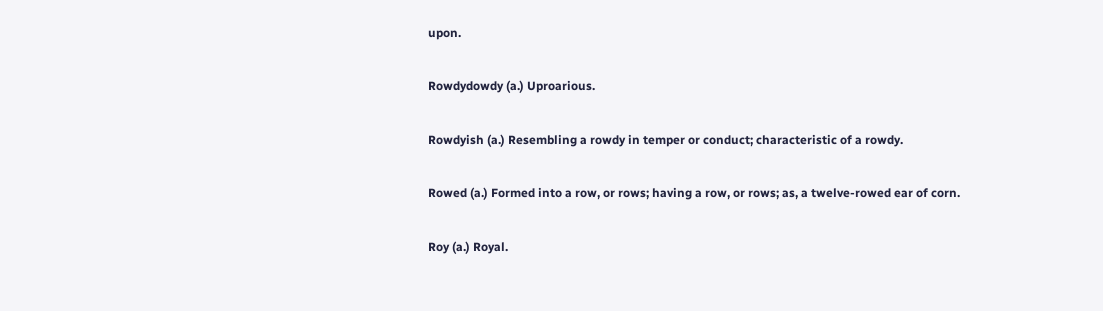upon.

Rowdydowdy (a.) Uproarious.

Rowdyish (a.) Resembling a rowdy in temper or conduct; characteristic of a rowdy.

Rowed (a.) Formed into a row, or rows; having a row, or rows; as, a twelve-rowed ear of corn.

Roy (a.) Royal.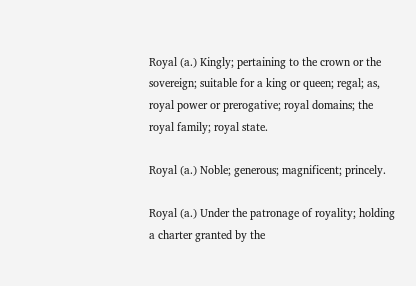Royal (a.) Kingly; pertaining to the crown or the sovereign; suitable for a king or queen; regal; as, royal power or prerogative; royal domains; the royal family; royal state.

Royal (a.) Noble; generous; magnificent; princely.

Royal (a.) Under the patronage of royality; holding a charter granted by the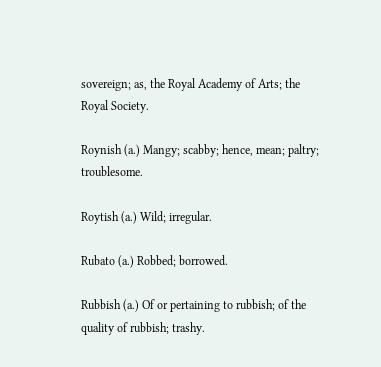sovereign; as, the Royal Academy of Arts; the Royal Society.

Roynish (a.) Mangy; scabby; hence, mean; paltry; troublesome.

Roytish (a.) Wild; irregular.

Rubato (a.) Robbed; borrowed.

Rubbish (a.) Of or pertaining to rubbish; of the quality of rubbish; trashy.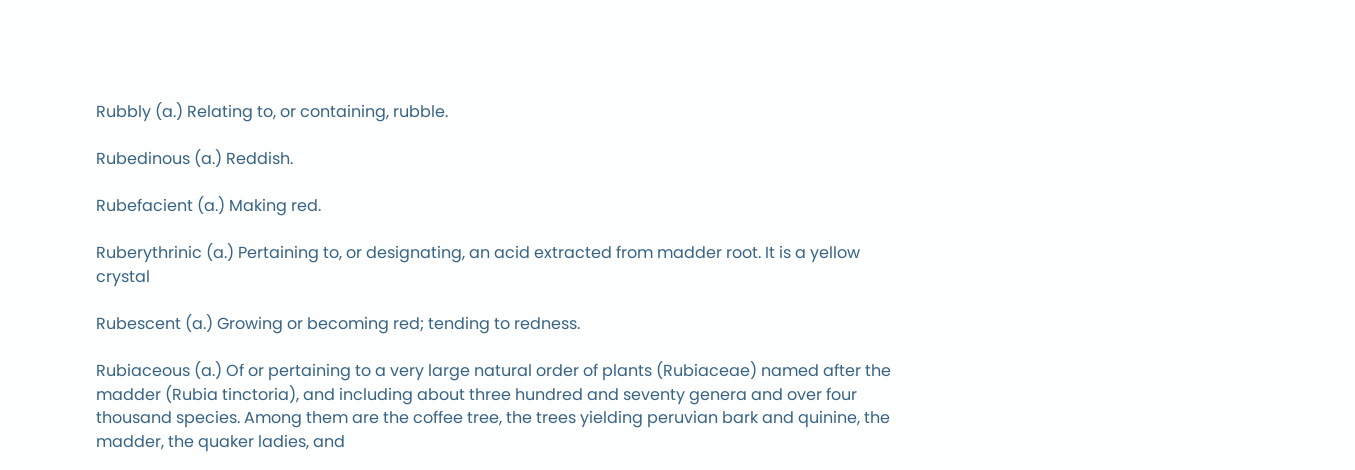Rubbly (a.) Relating to, or containing, rubble.

Rubedinous (a.) Reddish.

Rubefacient (a.) Making red.

Ruberythrinic (a.) Pertaining to, or designating, an acid extracted from madder root. It is a yellow crystal

Rubescent (a.) Growing or becoming red; tending to redness.

Rubiaceous (a.) Of or pertaining to a very large natural order of plants (Rubiaceae) named after the madder (Rubia tinctoria), and including about three hundred and seventy genera and over four thousand species. Among them are the coffee tree, the trees yielding peruvian bark and quinine, the madder, the quaker ladies, and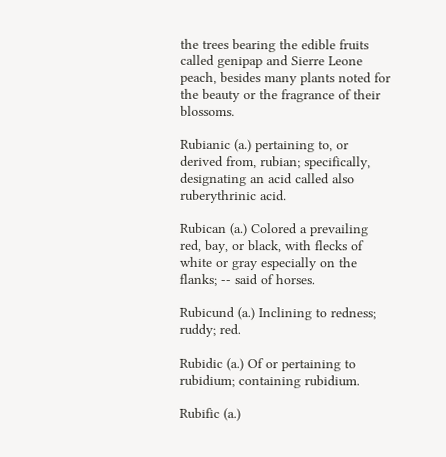the trees bearing the edible fruits called genipap and Sierre Leone peach, besides many plants noted for the beauty or the fragrance of their blossoms.

Rubianic (a.) pertaining to, or derived from, rubian; specifically, designating an acid called also ruberythrinic acid.

Rubican (a.) Colored a prevailing red, bay, or black, with flecks of white or gray especially on the flanks; -- said of horses.

Rubicund (a.) Inclining to redness; ruddy; red.

Rubidic (a.) Of or pertaining to rubidium; containing rubidium.

Rubific (a.)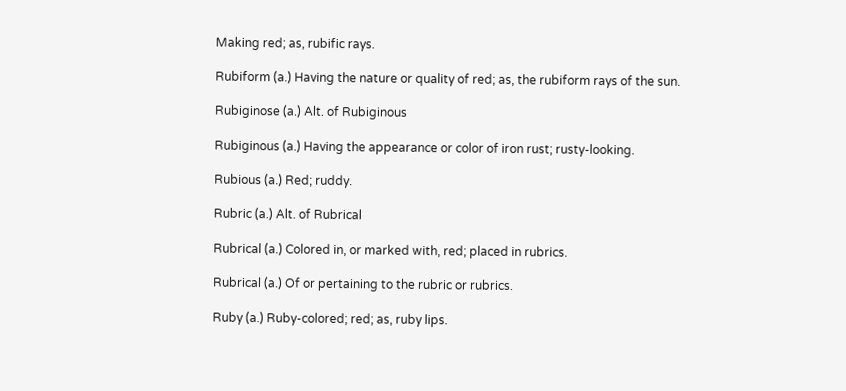Making red; as, rubific rays.

Rubiform (a.) Having the nature or quality of red; as, the rubiform rays of the sun.

Rubiginose (a.) Alt. of Rubiginous

Rubiginous (a.) Having the appearance or color of iron rust; rusty-looking.

Rubious (a.) Red; ruddy.

Rubric (a.) Alt. of Rubrical

Rubrical (a.) Colored in, or marked with, red; placed in rubrics.

Rubrical (a.) Of or pertaining to the rubric or rubrics.

Ruby (a.) Ruby-colored; red; as, ruby lips.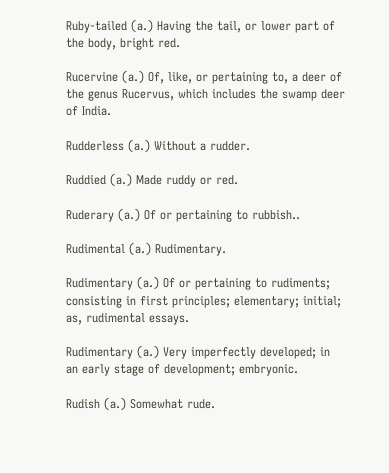Ruby-tailed (a.) Having the tail, or lower part of the body, bright red.

Rucervine (a.) Of, like, or pertaining to, a deer of the genus Rucervus, which includes the swamp deer of India.

Rudderless (a.) Without a rudder.

Ruddied (a.) Made ruddy or red.

Ruderary (a.) Of or pertaining to rubbish..

Rudimental (a.) Rudimentary.

Rudimentary (a.) Of or pertaining to rudiments; consisting in first principles; elementary; initial; as, rudimental essays.

Rudimentary (a.) Very imperfectly developed; in an early stage of development; embryonic.

Rudish (a.) Somewhat rude.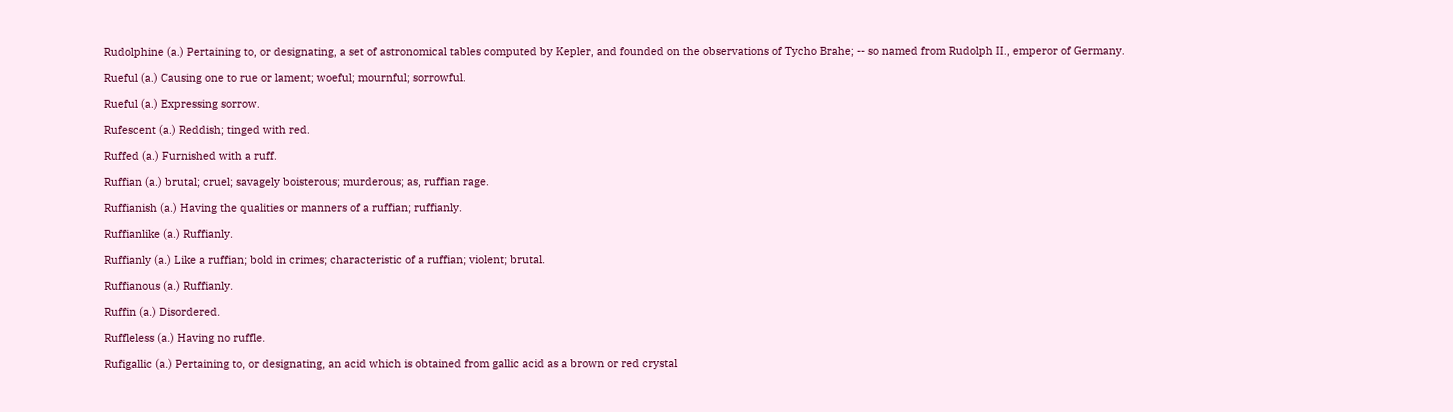Rudolphine (a.) Pertaining to, or designating, a set of astronomical tables computed by Kepler, and founded on the observations of Tycho Brahe; -- so named from Rudolph II., emperor of Germany.

Rueful (a.) Causing one to rue or lament; woeful; mournful; sorrowful.

Rueful (a.) Expressing sorrow.

Rufescent (a.) Reddish; tinged with red.

Ruffed (a.) Furnished with a ruff.

Ruffian (a.) brutal; cruel; savagely boisterous; murderous; as, ruffian rage.

Ruffianish (a.) Having the qualities or manners of a ruffian; ruffianly.

Ruffianlike (a.) Ruffianly.

Ruffianly (a.) Like a ruffian; bold in crimes; characteristic of a ruffian; violent; brutal.

Ruffianous (a.) Ruffianly.

Ruffin (a.) Disordered.

Ruffleless (a.) Having no ruffle.

Rufigallic (a.) Pertaining to, or designating, an acid which is obtained from gallic acid as a brown or red crystal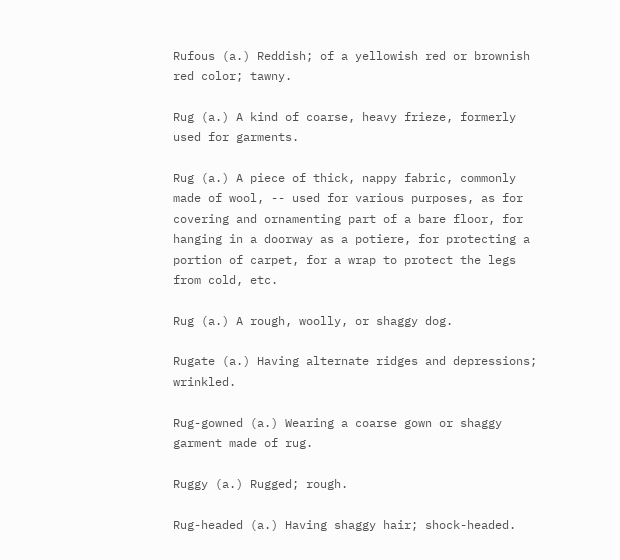Rufous (a.) Reddish; of a yellowish red or brownish red color; tawny.

Rug (a.) A kind of coarse, heavy frieze, formerly used for garments.

Rug (a.) A piece of thick, nappy fabric, commonly made of wool, -- used for various purposes, as for covering and ornamenting part of a bare floor, for hanging in a doorway as a potiere, for protecting a portion of carpet, for a wrap to protect the legs from cold, etc.

Rug (a.) A rough, woolly, or shaggy dog.

Rugate (a.) Having alternate ridges and depressions; wrinkled.

Rug-gowned (a.) Wearing a coarse gown or shaggy garment made of rug.

Ruggy (a.) Rugged; rough.

Rug-headed (a.) Having shaggy hair; shock-headed.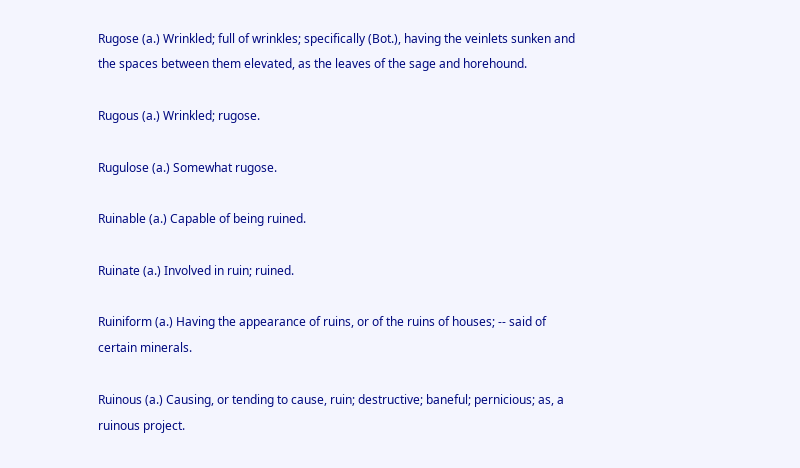Rugose (a.) Wrinkled; full of wrinkles; specifically (Bot.), having the veinlets sunken and the spaces between them elevated, as the leaves of the sage and horehound.

Rugous (a.) Wrinkled; rugose.

Rugulose (a.) Somewhat rugose.

Ruinable (a.) Capable of being ruined.

Ruinate (a.) Involved in ruin; ruined.

Ruiniform (a.) Having the appearance of ruins, or of the ruins of houses; -- said of certain minerals.

Ruinous (a.) Causing, or tending to cause, ruin; destructive; baneful; pernicious; as, a ruinous project.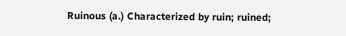Ruinous (a.) Characterized by ruin; ruined;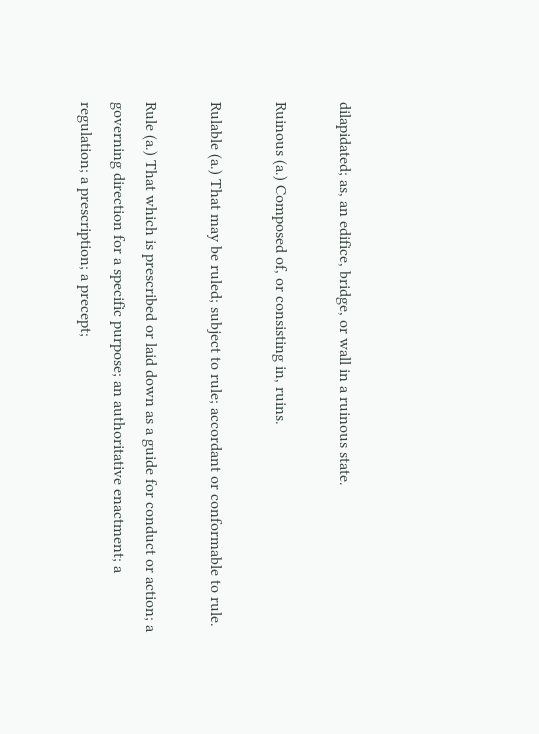dilapidated; as, an edifice, bridge, or wall in a ruinous state.

Ruinous (a.) Composed of, or consisting in, ruins.

Rulable (a.) That may be ruled; subject to rule; accordant or conformable to rule.

Rule (a.) That which is prescribed or laid down as a guide for conduct or action; a governing direction for a specific purpose; an authoritative enactment; a regulation; a prescription; a precept;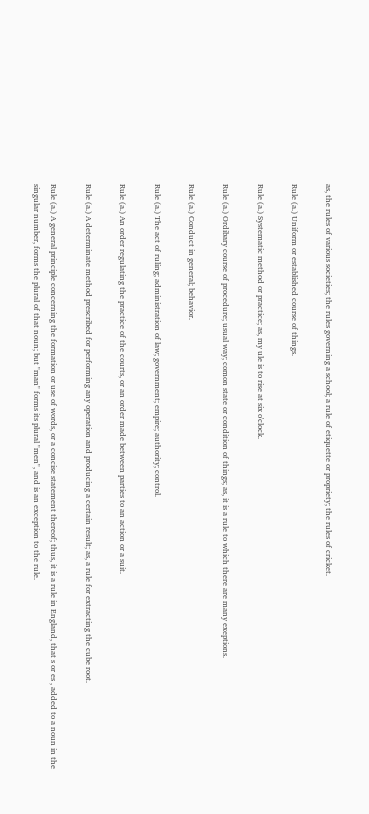as, the rules of various societies; the rules governing a school; a rule of etiquette or propriety; the rules of cricket.

Rule (a.) Uniform or established course of things.

Rule (a.) Systematic method or practice; as, my ule is to rise at six o'clock.

Rule (a.) Ordibary course of procedure; usual way; comon state or condition of things; as, it is a rule to which there are many exeptions.

Rule (a.) Conduct in general; behavior.

Rule (a.) The act of ruling; administration of law; government; empire; authority; control.

Rule (a.) An order regulating the practice of the courts, or an order made between parties to an action or a suit.

Rule (a.) A determinate method prescribed for performing any operation and producing a certain result; as, a rule for extracting the cube root.

Rule (a.) A general principle concerning the formation or use of words, or a concise statement thereof; thus, it is a rule in England, that s or es , added to a noun in the singular number, forms the plural of that noun; but "man" forms its plural "men", and is an exception to the rule.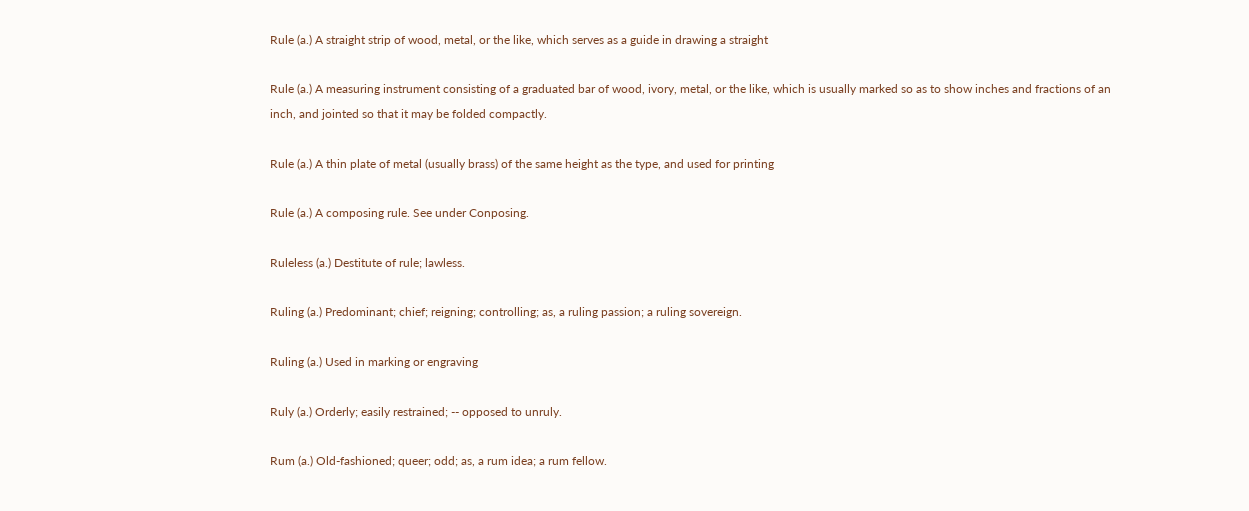Rule (a.) A straight strip of wood, metal, or the like, which serves as a guide in drawing a straight

Rule (a.) A measuring instrument consisting of a graduated bar of wood, ivory, metal, or the like, which is usually marked so as to show inches and fractions of an inch, and jointed so that it may be folded compactly.

Rule (a.) A thin plate of metal (usually brass) of the same height as the type, and used for printing

Rule (a.) A composing rule. See under Conposing.

Ruleless (a.) Destitute of rule; lawless.

Ruling (a.) Predominant; chief; reigning; controlling; as, a ruling passion; a ruling sovereign.

Ruling (a.) Used in marking or engraving

Ruly (a.) Orderly; easily restrained; -- opposed to unruly.

Rum (a.) Old-fashioned; queer; odd; as, a rum idea; a rum fellow.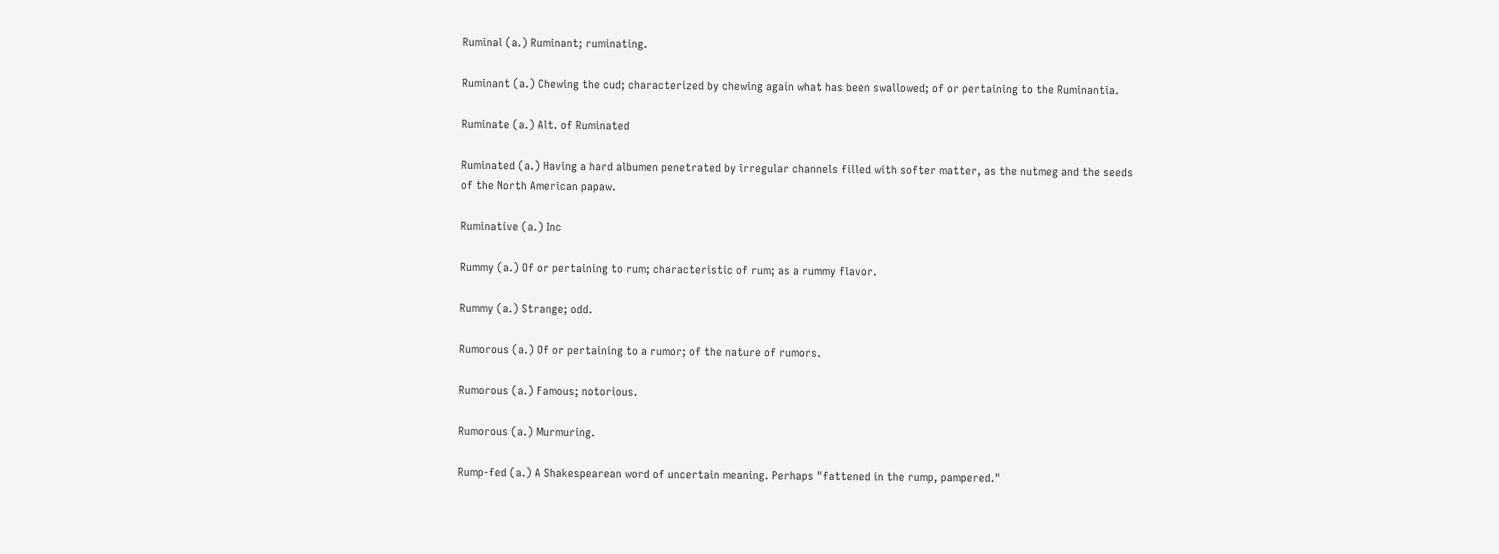Ruminal (a.) Ruminant; ruminating.

Ruminant (a.) Chewing the cud; characterized by chewing again what has been swallowed; of or pertaining to the Ruminantia.

Ruminate (a.) Alt. of Ruminated

Ruminated (a.) Having a hard albumen penetrated by irregular channels filled with softer matter, as the nutmeg and the seeds of the North American papaw.

Ruminative (a.) Inc

Rummy (a.) Of or pertaining to rum; characteristic of rum; as a rummy flavor.

Rummy (a.) Strange; odd.

Rumorous (a.) Of or pertaining to a rumor; of the nature of rumors.

Rumorous (a.) Famous; notorious.

Rumorous (a.) Murmuring.

Rump-fed (a.) A Shakespearean word of uncertain meaning. Perhaps "fattened in the rump, pampered."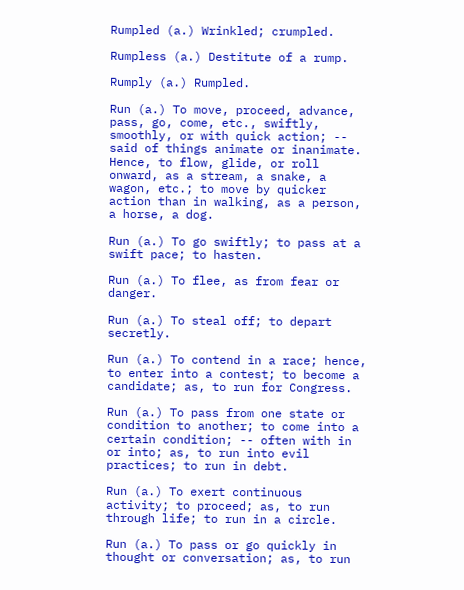Rumpled (a.) Wrinkled; crumpled.

Rumpless (a.) Destitute of a rump.

Rumply (a.) Rumpled.

Run (a.) To move, proceed, advance, pass, go, come, etc., swiftly, smoothly, or with quick action; -- said of things animate or inanimate. Hence, to flow, glide, or roll onward, as a stream, a snake, a wagon, etc.; to move by quicker action than in walking, as a person, a horse, a dog.

Run (a.) To go swiftly; to pass at a swift pace; to hasten.

Run (a.) To flee, as from fear or danger.

Run (a.) To steal off; to depart secretly.

Run (a.) To contend in a race; hence, to enter into a contest; to become a candidate; as, to run for Congress.

Run (a.) To pass from one state or condition to another; to come into a certain condition; -- often with in or into; as, to run into evil practices; to run in debt.

Run (a.) To exert continuous activity; to proceed; as, to run through life; to run in a circle.

Run (a.) To pass or go quickly in thought or conversation; as, to run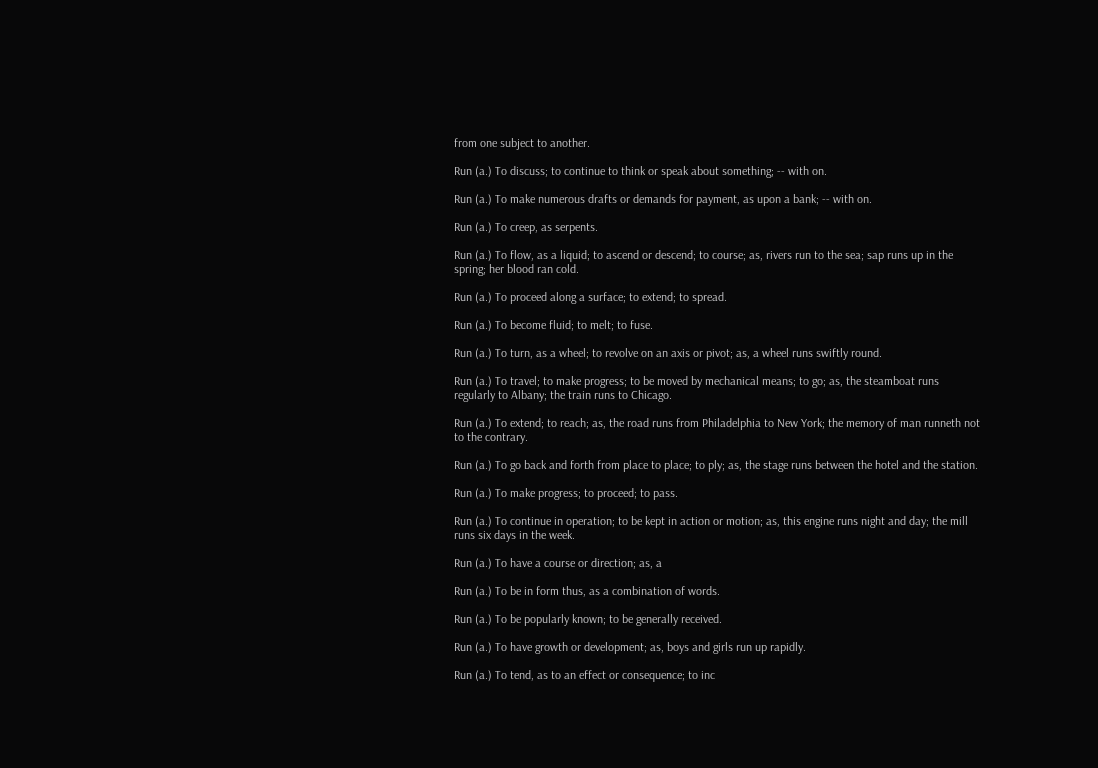from one subject to another.

Run (a.) To discuss; to continue to think or speak about something; -- with on.

Run (a.) To make numerous drafts or demands for payment, as upon a bank; -- with on.

Run (a.) To creep, as serpents.

Run (a.) To flow, as a liquid; to ascend or descend; to course; as, rivers run to the sea; sap runs up in the spring; her blood ran cold.

Run (a.) To proceed along a surface; to extend; to spread.

Run (a.) To become fluid; to melt; to fuse.

Run (a.) To turn, as a wheel; to revolve on an axis or pivot; as, a wheel runs swiftly round.

Run (a.) To travel; to make progress; to be moved by mechanical means; to go; as, the steamboat runs regularly to Albany; the train runs to Chicago.

Run (a.) To extend; to reach; as, the road runs from Philadelphia to New York; the memory of man runneth not to the contrary.

Run (a.) To go back and forth from place to place; to ply; as, the stage runs between the hotel and the station.

Run (a.) To make progress; to proceed; to pass.

Run (a.) To continue in operation; to be kept in action or motion; as, this engine runs night and day; the mill runs six days in the week.

Run (a.) To have a course or direction; as, a

Run (a.) To be in form thus, as a combination of words.

Run (a.) To be popularly known; to be generally received.

Run (a.) To have growth or development; as, boys and girls run up rapidly.

Run (a.) To tend, as to an effect or consequence; to inc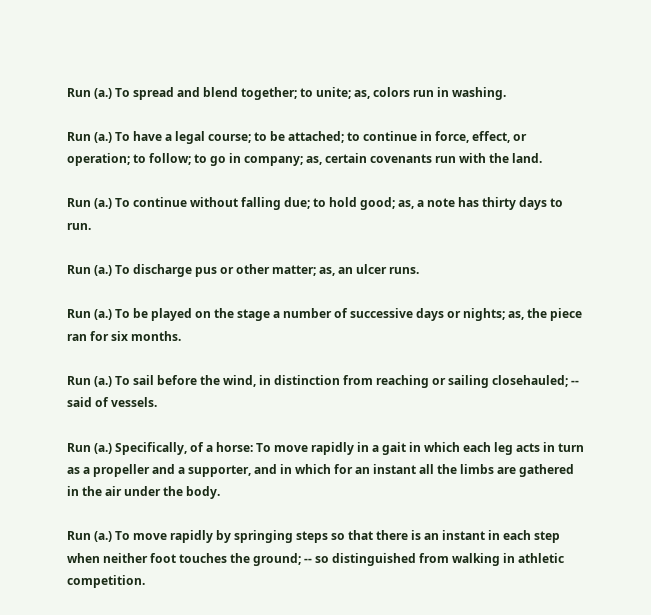Run (a.) To spread and blend together; to unite; as, colors run in washing.

Run (a.) To have a legal course; to be attached; to continue in force, effect, or operation; to follow; to go in company; as, certain covenants run with the land.

Run (a.) To continue without falling due; to hold good; as, a note has thirty days to run.

Run (a.) To discharge pus or other matter; as, an ulcer runs.

Run (a.) To be played on the stage a number of successive days or nights; as, the piece ran for six months.

Run (a.) To sail before the wind, in distinction from reaching or sailing closehauled; -- said of vessels.

Run (a.) Specifically, of a horse: To move rapidly in a gait in which each leg acts in turn as a propeller and a supporter, and in which for an instant all the limbs are gathered in the air under the body.

Run (a.) To move rapidly by springing steps so that there is an instant in each step when neither foot touches the ground; -- so distinguished from walking in athletic competition.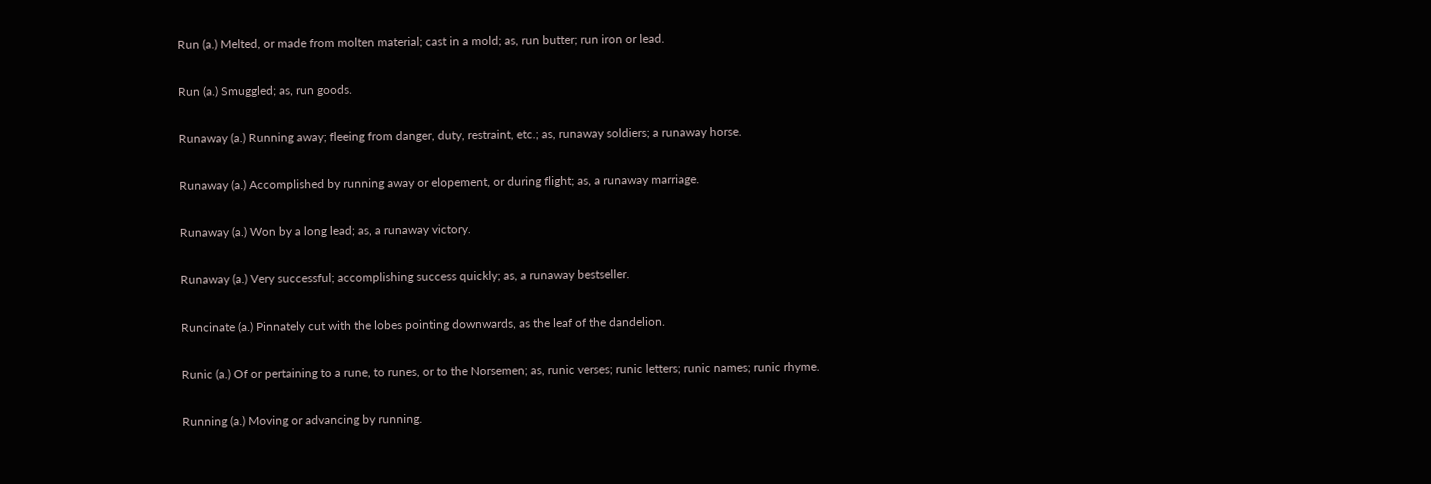Run (a.) Melted, or made from molten material; cast in a mold; as, run butter; run iron or lead.

Run (a.) Smuggled; as, run goods.

Runaway (a.) Running away; fleeing from danger, duty, restraint, etc.; as, runaway soldiers; a runaway horse.

Runaway (a.) Accomplished by running away or elopement, or during flight; as, a runaway marriage.

Runaway (a.) Won by a long lead; as, a runaway victory.

Runaway (a.) Very successful; accomplishing success quickly; as, a runaway bestseller.

Runcinate (a.) Pinnately cut with the lobes pointing downwards, as the leaf of the dandelion.

Runic (a.) Of or pertaining to a rune, to runes, or to the Norsemen; as, runic verses; runic letters; runic names; runic rhyme.

Running (a.) Moving or advancing by running.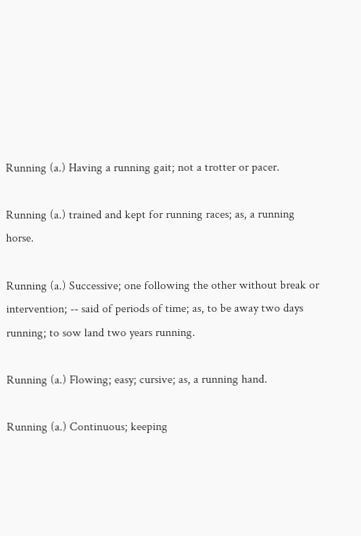Running (a.) Having a running gait; not a trotter or pacer.

Running (a.) trained and kept for running races; as, a running horse.

Running (a.) Successive; one following the other without break or intervention; -- said of periods of time; as, to be away two days running; to sow land two years running.

Running (a.) Flowing; easy; cursive; as, a running hand.

Running (a.) Continuous; keeping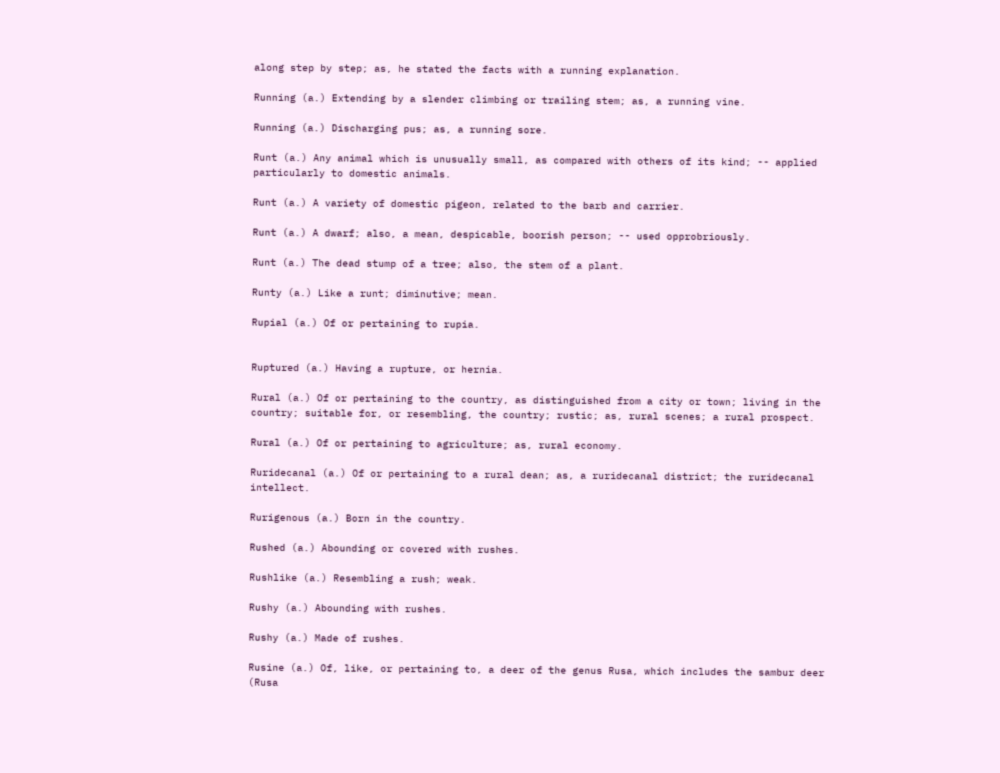along step by step; as, he stated the facts with a running explanation.

Running (a.) Extending by a slender climbing or trailing stem; as, a running vine.

Running (a.) Discharging pus; as, a running sore.

Runt (a.) Any animal which is unusually small, as compared with others of its kind; -- applied particularly to domestic animals.

Runt (a.) A variety of domestic pigeon, related to the barb and carrier.

Runt (a.) A dwarf; also, a mean, despicable, boorish person; -- used opprobriously.

Runt (a.) The dead stump of a tree; also, the stem of a plant.

Runty (a.) Like a runt; diminutive; mean.

Rupial (a.) Of or pertaining to rupia.


Ruptured (a.) Having a rupture, or hernia.

Rural (a.) Of or pertaining to the country, as distinguished from a city or town; living in the country; suitable for, or resembling, the country; rustic; as, rural scenes; a rural prospect.

Rural (a.) Of or pertaining to agriculture; as, rural economy.

Ruridecanal (a.) Of or pertaining to a rural dean; as, a ruridecanal district; the ruridecanal intellect.

Rurigenous (a.) Born in the country.

Rushed (a.) Abounding or covered with rushes.

Rushlike (a.) Resembling a rush; weak.

Rushy (a.) Abounding with rushes.

Rushy (a.) Made of rushes.

Rusine (a.) Of, like, or pertaining to, a deer of the genus Rusa, which includes the sambur deer (Rusa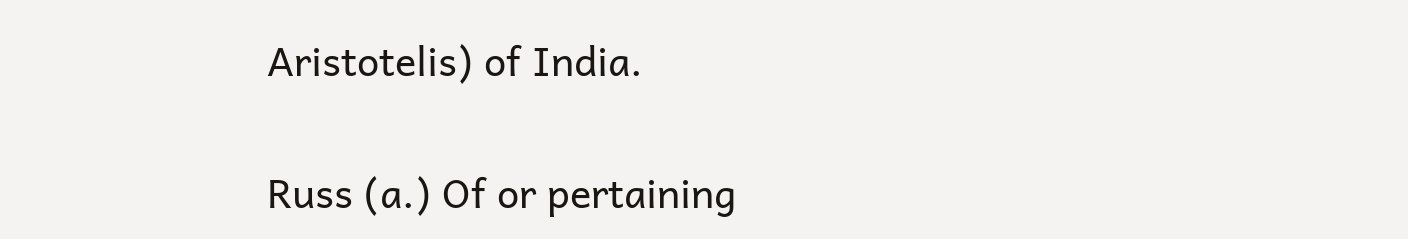Aristotelis) of India.

Russ (a.) Of or pertaining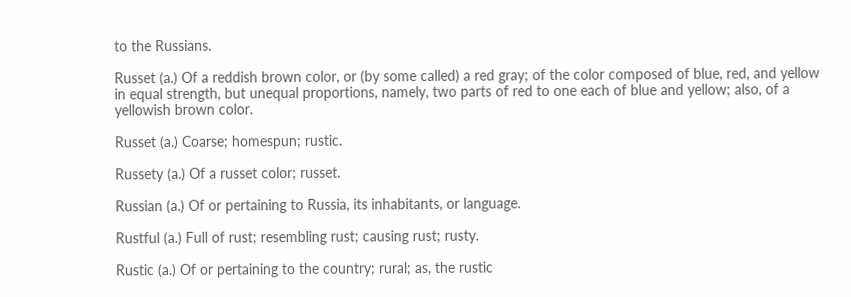to the Russians.

Russet (a.) Of a reddish brown color, or (by some called) a red gray; of the color composed of blue, red, and yellow in equal strength, but unequal proportions, namely, two parts of red to one each of blue and yellow; also, of a yellowish brown color.

Russet (a.) Coarse; homespun; rustic.

Russety (a.) Of a russet color; russet.

Russian (a.) Of or pertaining to Russia, its inhabitants, or language.

Rustful (a.) Full of rust; resembling rust; causing rust; rusty.

Rustic (a.) Of or pertaining to the country; rural; as, the rustic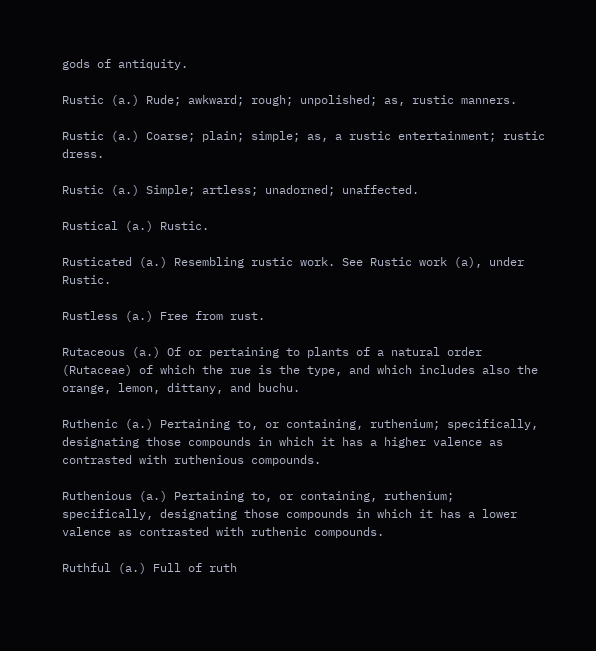gods of antiquity.

Rustic (a.) Rude; awkward; rough; unpolished; as, rustic manners.

Rustic (a.) Coarse; plain; simple; as, a rustic entertainment; rustic dress.

Rustic (a.) Simple; artless; unadorned; unaffected.

Rustical (a.) Rustic.

Rusticated (a.) Resembling rustic work. See Rustic work (a), under Rustic.

Rustless (a.) Free from rust.

Rutaceous (a.) Of or pertaining to plants of a natural order (Rutaceae) of which the rue is the type, and which includes also the orange, lemon, dittany, and buchu.

Ruthenic (a.) Pertaining to, or containing, ruthenium; specifically, designating those compounds in which it has a higher valence as contrasted with ruthenious compounds.

Ruthenious (a.) Pertaining to, or containing, ruthenium; specifically, designating those compounds in which it has a lower valence as contrasted with ruthenic compounds.

Ruthful (a.) Full of ruth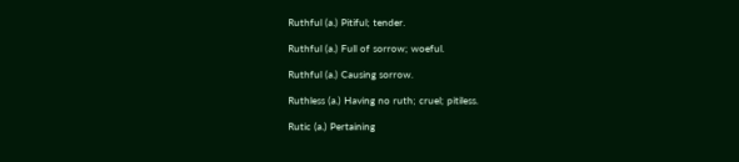Ruthful (a.) Pitiful; tender.

Ruthful (a.) Full of sorrow; woeful.

Ruthful (a.) Causing sorrow.

Ruthless (a.) Having no ruth; cruel; pitiless.

Rutic (a.) Pertaining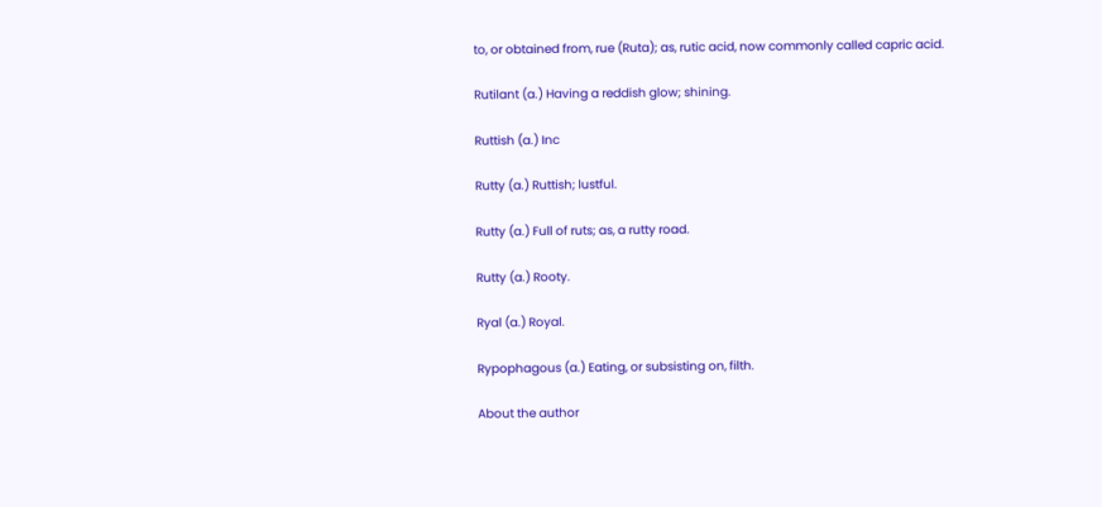to, or obtained from, rue (Ruta); as, rutic acid, now commonly called capric acid.

Rutilant (a.) Having a reddish glow; shining.

Ruttish (a.) Inc

Rutty (a.) Ruttish; lustful.

Rutty (a.) Full of ruts; as, a rutty road.

Rutty (a.) Rooty.

Ryal (a.) Royal.

Rypophagous (a.) Eating, or subsisting on, filth.

About the author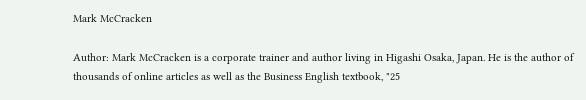Mark McCracken

Author: Mark McCracken is a corporate trainer and author living in Higashi Osaka, Japan. He is the author of thousands of online articles as well as the Business English textbook, "25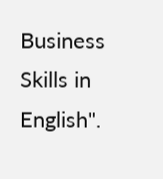Business Skills in English".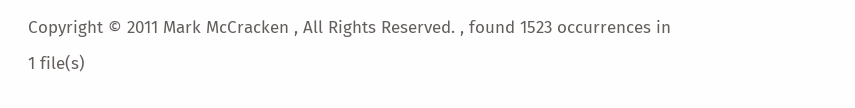Copyright © 2011 Mark McCracken , All Rights Reserved. , found 1523 occurrences in 1 file(s)